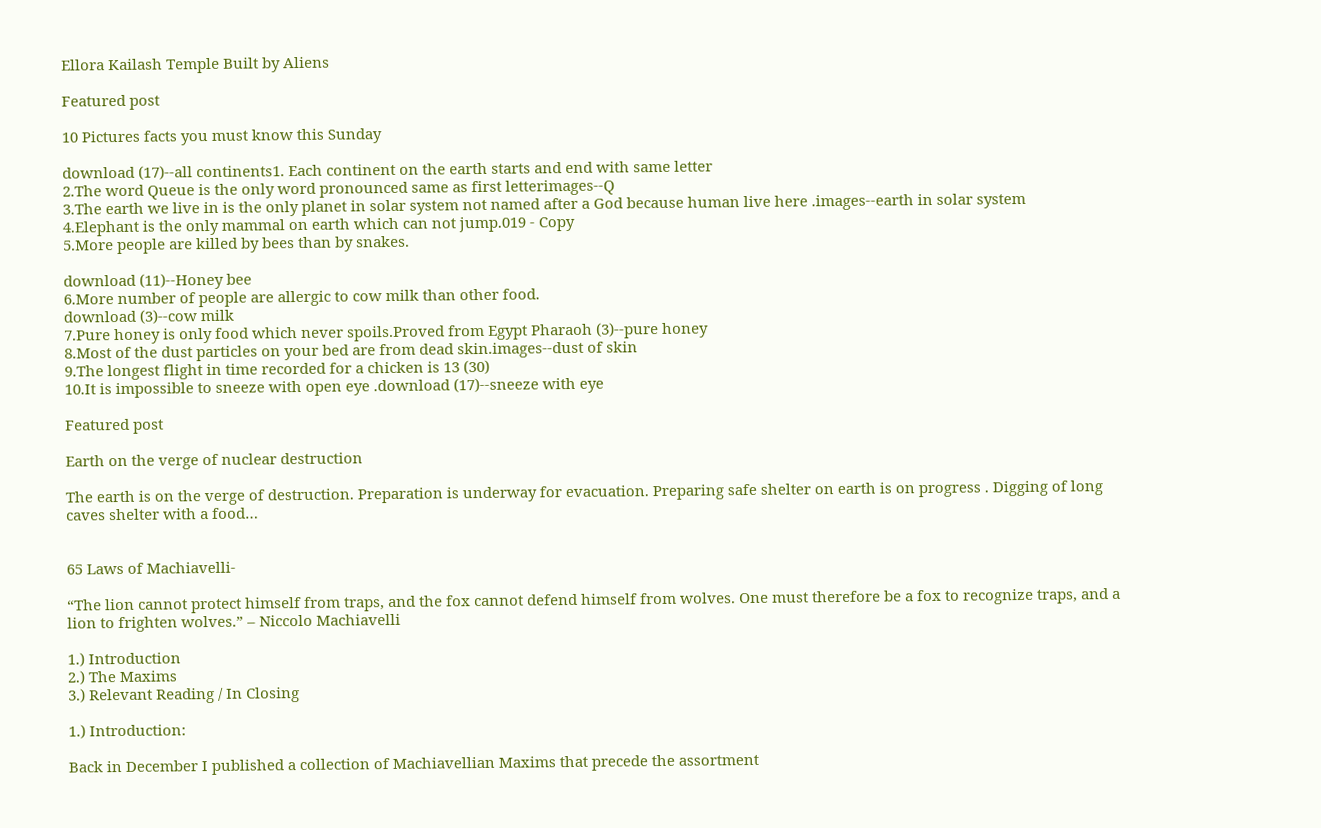Ellora Kailash Temple Built by Aliens

Featured post

10 Pictures facts you must know this Sunday

download (17)--all continents1. Each continent on the earth starts and end with same letter
2.The word Queue is the only word pronounced same as first letterimages--Q
3.The earth we live in is the only planet in solar system not named after a God because human live here .images--earth in solar system
4.Elephant is the only mammal on earth which can not jump.019 - Copy
5.More people are killed by bees than by snakes.

download (11)--Honey bee
6.More number of people are allergic to cow milk than other food.
download (3)--cow milk
7.Pure honey is only food which never spoils.Proved from Egypt Pharaoh (3)--pure honey
8.Most of the dust particles on your bed are from dead skin.images--dust of skin
9.The longest flight in time recorded for a chicken is 13 (30)
10.It is impossible to sneeze with open eye .download (17)--sneeze with eye

Featured post

Earth on the verge of nuclear destruction

The earth is on the verge of destruction. Preparation is underway for evacuation. Preparing safe shelter on earth is on progress . Digging of long caves shelter with a food…


65 Laws of Machiavelli-

“The lion cannot protect himself from traps, and the fox cannot defend himself from wolves. One must therefore be a fox to recognize traps, and a lion to frighten wolves.” – Niccolo Machiavelli

1.) Introduction
2.) The Maxims
3.) Relevant Reading / In Closing

1.) Introduction:

Back in December I published a collection of Machiavellian Maxims that precede the assortment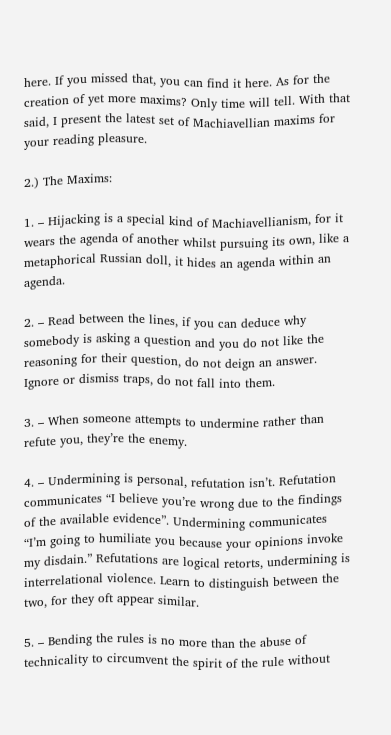here. If you missed that, you can find it here. As for the creation of yet more maxims? Only time will tell. With that said, I present the latest set of Machiavellian maxims for your reading pleasure.

2.) The Maxims:

1. – Hijacking is a special kind of Machiavellianism, for it wears the agenda of another whilst pursuing its own, like a metaphorical Russian doll, it hides an agenda within an agenda.

2. – Read between the lines, if you can deduce why somebody is asking a question and you do not like the reasoning for their question, do not deign an answer. Ignore or dismiss traps, do not fall into them.

3. – When someone attempts to undermine rather than refute you, they’re the enemy.

4. – Undermining is personal, refutation isn’t. Refutation communicates “I believe you’re wrong due to the findings of the available evidence”. Undermining communicates “I’m going to humiliate you because your opinions invoke my disdain.” Refutations are logical retorts, undermining is interrelational violence. Learn to distinguish between the two, for they oft appear similar.

5. – Bending the rules is no more than the abuse of technicality to circumvent the spirit of the rule without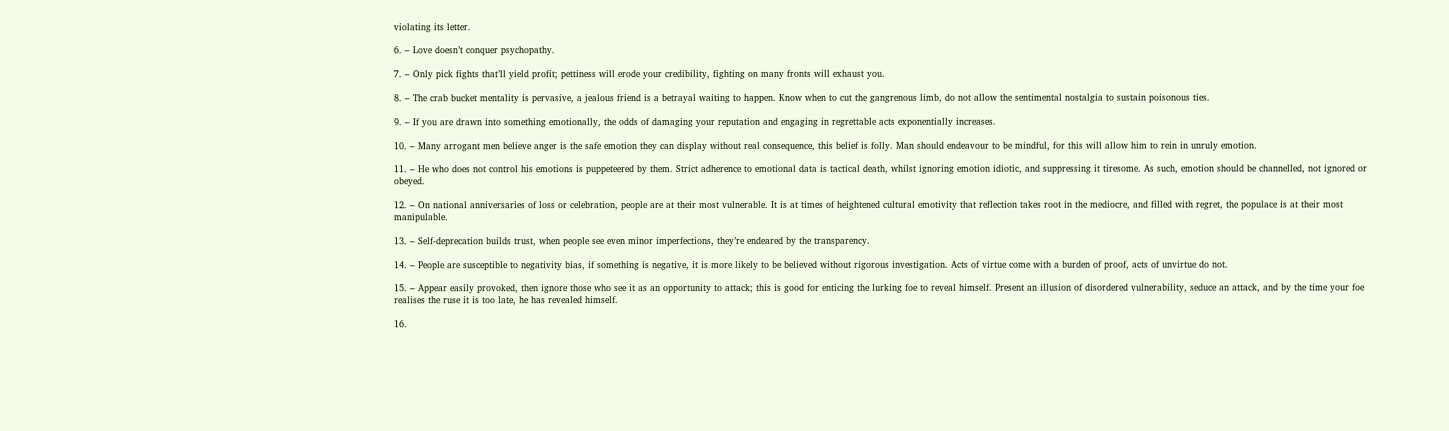violating its letter.

6. – Love doesn’t conquer psychopathy.

7. – Only pick fights that’ll yield profit; pettiness will erode your credibility, fighting on many fronts will exhaust you.

8. – The crab bucket mentality is pervasive, a jealous friend is a betrayal waiting to happen. Know when to cut the gangrenous limb, do not allow the sentimental nostalgia to sustain poisonous ties.

9. – If you are drawn into something emotionally, the odds of damaging your reputation and engaging in regrettable acts exponentially increases.

10. – Many arrogant men believe anger is the safe emotion they can display without real consequence, this belief is folly. Man should endeavour to be mindful, for this will allow him to rein in unruly emotion.

11. – He who does not control his emotions is puppeteered by them. Strict adherence to emotional data is tactical death, whilst ignoring emotion idiotic, and suppressing it tiresome. As such, emotion should be channelled, not ignored or obeyed.

12. – On national anniversaries of loss or celebration, people are at their most vulnerable. It is at times of heightened cultural emotivity that reflection takes root in the mediocre, and filled with regret, the populace is at their most manipulable.

13. – Self-deprecation builds trust, when people see even minor imperfections, they’re endeared by the transparency.

14. – People are susceptible to negativity bias, if something is negative, it is more likely to be believed without rigorous investigation. Acts of virtue come with a burden of proof, acts of unvirtue do not.

15. – Appear easily provoked, then ignore those who see it as an opportunity to attack; this is good for enticing the lurking foe to reveal himself. Present an illusion of disordered vulnerability, seduce an attack, and by the time your foe realises the ruse it is too late, he has revealed himself.

16.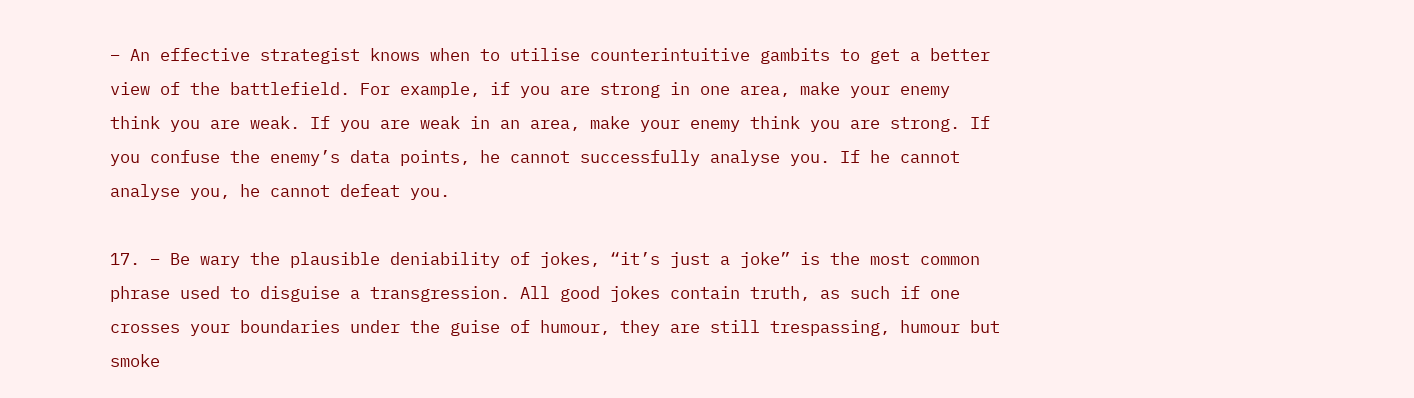– An effective strategist knows when to utilise counterintuitive gambits to get a better view of the battlefield. For example, if you are strong in one area, make your enemy think you are weak. If you are weak in an area, make your enemy think you are strong. If you confuse the enemy’s data points, he cannot successfully analyse you. If he cannot analyse you, he cannot defeat you.

17. – Be wary the plausible deniability of jokes, “it’s just a joke” is the most common phrase used to disguise a transgression. All good jokes contain truth, as such if one crosses your boundaries under the guise of humour, they are still trespassing, humour but smoke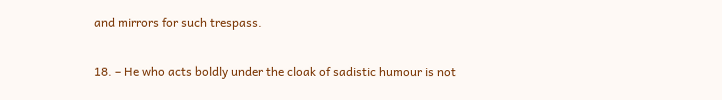and mirrors for such trespass.

18. – He who acts boldly under the cloak of sadistic humour is not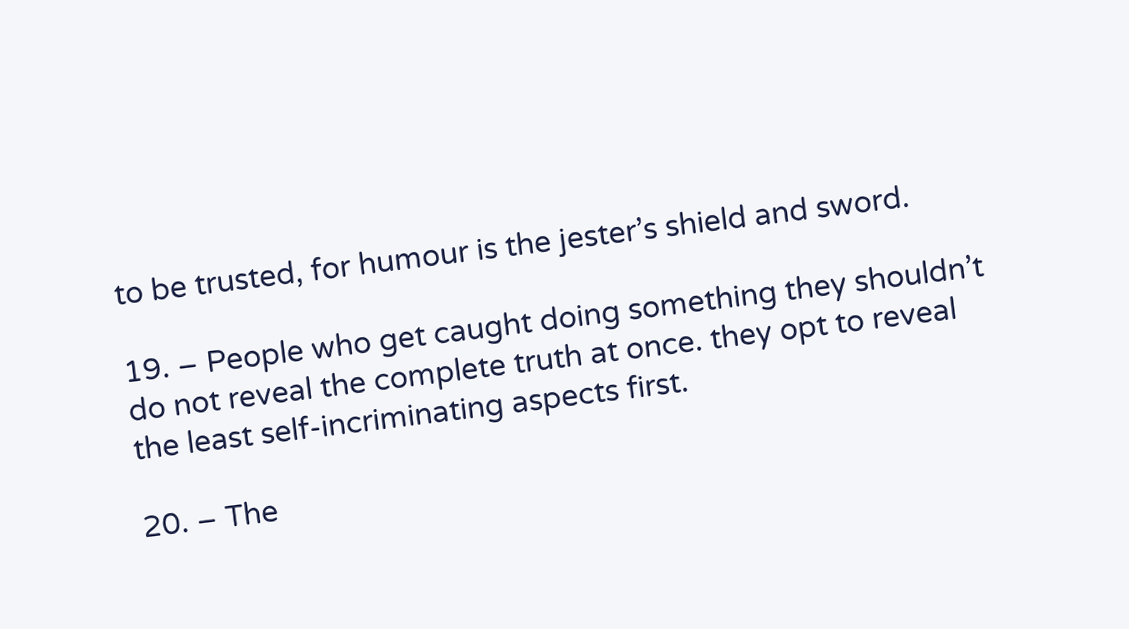to be trusted, for humour is the jester’s shield and sword.

19. – People who get caught doing something they shouldn’t do not reveal the complete truth at once. they opt to reveal the least self-incriminating aspects first.

20. – The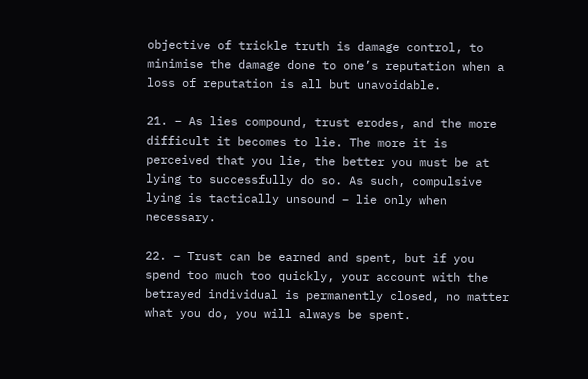objective of trickle truth is damage control, to minimise the damage done to one’s reputation when a loss of reputation is all but unavoidable.

21. – As lies compound, trust erodes, and the more difficult it becomes to lie. The more it is perceived that you lie, the better you must be at lying to successfully do so. As such, compulsive lying is tactically unsound – lie only when necessary.

22. – Trust can be earned and spent, but if you spend too much too quickly, your account with the betrayed individual is permanently closed, no matter what you do, you will always be spent.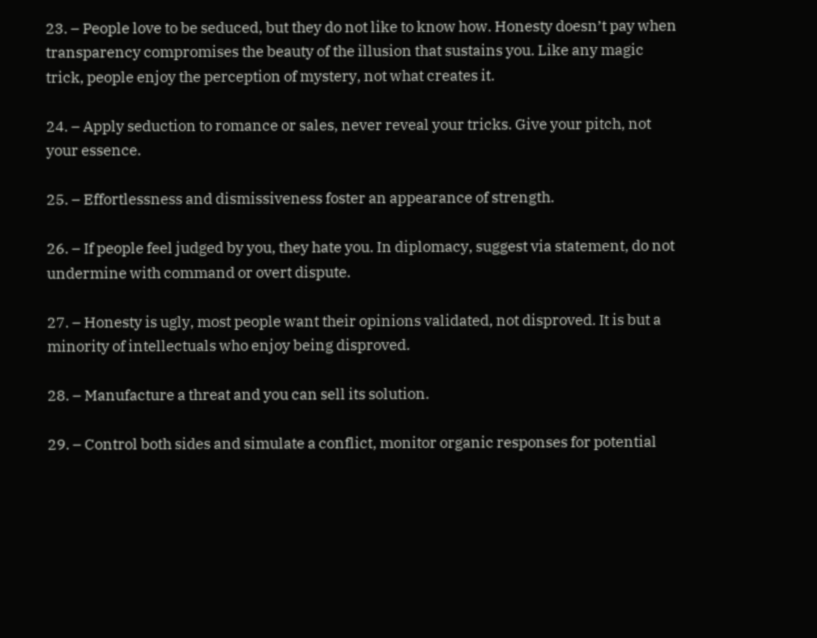23. – People love to be seduced, but they do not like to know how. Honesty doesn’t pay when transparency compromises the beauty of the illusion that sustains you. Like any magic trick, people enjoy the perception of mystery, not what creates it.

24. – Apply seduction to romance or sales, never reveal your tricks. Give your pitch, not your essence.

25. – Effortlessness and dismissiveness foster an appearance of strength.

26. – If people feel judged by you, they hate you. In diplomacy, suggest via statement, do not undermine with command or overt dispute.

27. – Honesty is ugly, most people want their opinions validated, not disproved. It is but a minority of intellectuals who enjoy being disproved.

28. – Manufacture a threat and you can sell its solution.

29. – Control both sides and simulate a conflict, monitor organic responses for potential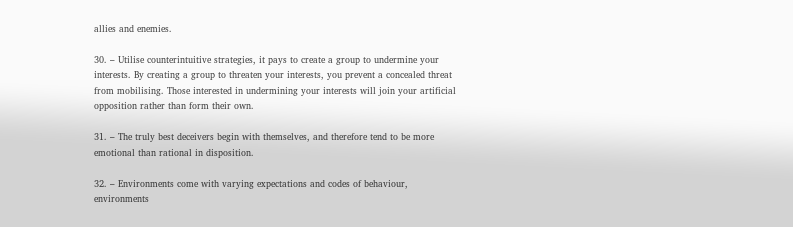allies and enemies.

30. – Utilise counterintuitive strategies, it pays to create a group to undermine your interests. By creating a group to threaten your interests, you prevent a concealed threat from mobilising. Those interested in undermining your interests will join your artificial opposition rather than form their own.

31. – The truly best deceivers begin with themselves, and therefore tend to be more emotional than rational in disposition.

32. – Environments come with varying expectations and codes of behaviour, environments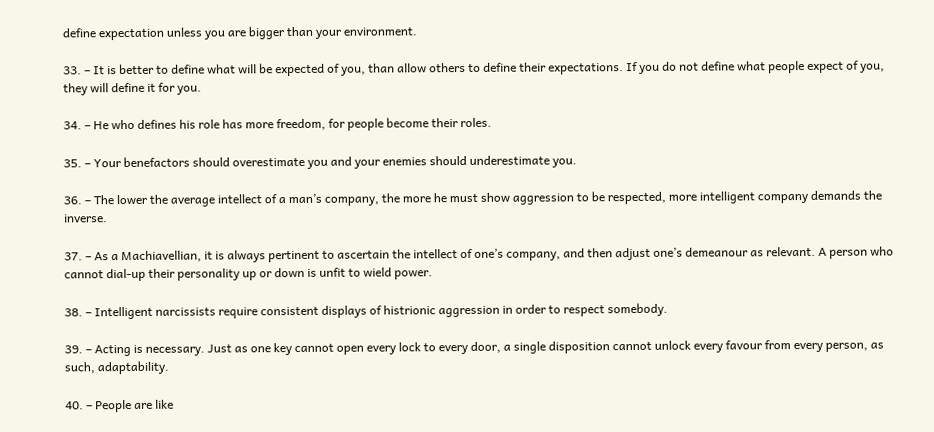define expectation unless you are bigger than your environment.

33. – It is better to define what will be expected of you, than allow others to define their expectations. If you do not define what people expect of you, they will define it for you.

34. – He who defines his role has more freedom, for people become their roles.

35. – Your benefactors should overestimate you and your enemies should underestimate you.

36. – The lower the average intellect of a man’s company, the more he must show aggression to be respected, more intelligent company demands the inverse.

37. – As a Machiavellian, it is always pertinent to ascertain the intellect of one’s company, and then adjust one’s demeanour as relevant. A person who cannot dial-up their personality up or down is unfit to wield power.

38. – Intelligent narcissists require consistent displays of histrionic aggression in order to respect somebody.

39. – Acting is necessary. Just as one key cannot open every lock to every door, a single disposition cannot unlock every favour from every person, as such, adaptability.

40. – People are like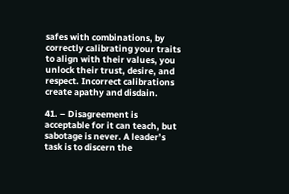safes with combinations, by correctly calibrating your traits to align with their values, you unlock their trust, desire, and respect. Incorrect calibrations create apathy and disdain.

41. – Disagreement is acceptable for it can teach, but sabotage is never. A leader’s task is to discern the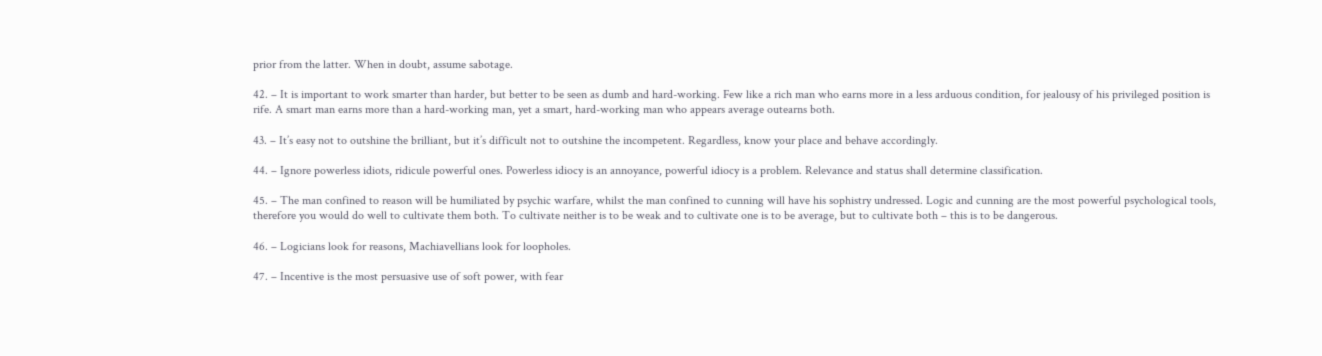prior from the latter. When in doubt, assume sabotage.

42. – It is important to work smarter than harder, but better to be seen as dumb and hard-working. Few like a rich man who earns more in a less arduous condition, for jealousy of his privileged position is rife. A smart man earns more than a hard-working man, yet a smart, hard-working man who appears average outearns both.

43. – It’s easy not to outshine the brilliant, but it’s difficult not to outshine the incompetent. Regardless, know your place and behave accordingly.

44. – Ignore powerless idiots, ridicule powerful ones. Powerless idiocy is an annoyance, powerful idiocy is a problem. Relevance and status shall determine classification.

45. – The man confined to reason will be humiliated by psychic warfare, whilst the man confined to cunning will have his sophistry undressed. Logic and cunning are the most powerful psychological tools, therefore you would do well to cultivate them both. To cultivate neither is to be weak and to cultivate one is to be average, but to cultivate both – this is to be dangerous.

46. – Logicians look for reasons, Machiavellians look for loopholes.

47. – Incentive is the most persuasive use of soft power, with fear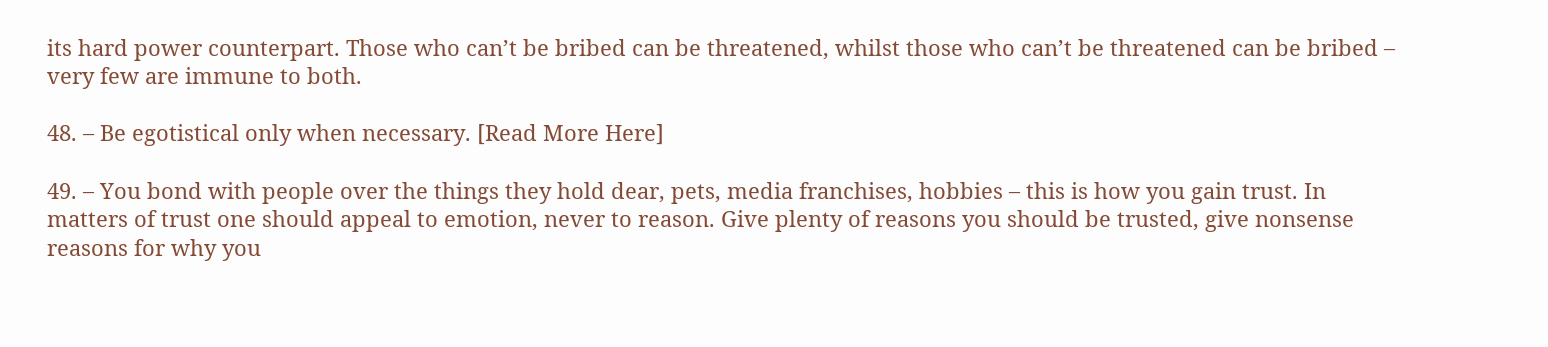its hard power counterpart. Those who can’t be bribed can be threatened, whilst those who can’t be threatened can be bribed – very few are immune to both.

48. – Be egotistical only when necessary. [Read More Here]

49. – You bond with people over the things they hold dear, pets, media franchises, hobbies – this is how you gain trust. In matters of trust one should appeal to emotion, never to reason. Give plenty of reasons you should be trusted, give nonsense reasons for why you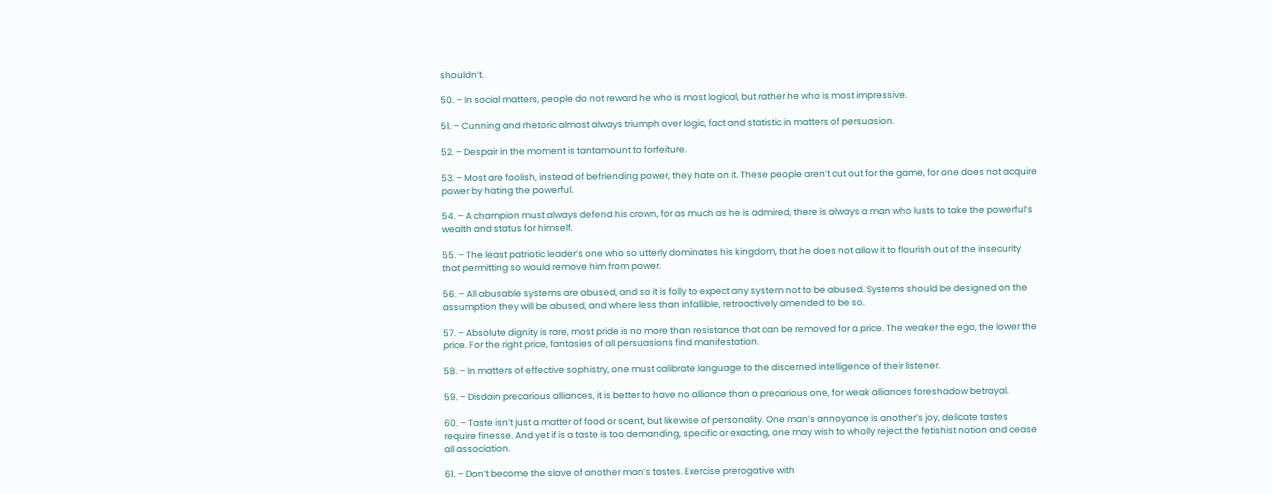shouldn’t.

50. – In social matters, people do not reward he who is most logical, but rather he who is most impressive.

51. – Cunning and rhetoric almost always triumph over logic, fact and statistic in matters of persuasion.

52. – Despair in the moment is tantamount to forfeiture.

53. – Most are foolish, instead of befriending power, they hate on it. These people aren’t cut out for the game, for one does not acquire power by hating the powerful.

54. – A champion must always defend his crown, for as much as he is admired, there is always a man who lusts to take the powerful’s wealth and status for himself.

55. – The least patriotic leader’s one who so utterly dominates his kingdom, that he does not allow it to flourish out of the insecurity that permitting so would remove him from power.

56. – All abusable systems are abused, and so it is folly to expect any system not to be abused. Systems should be designed on the assumption they will be abused, and where less than infallible, retroactively amended to be so.

57. – Absolute dignity is rare, most pride is no more than resistance that can be removed for a price. The weaker the ego, the lower the price. For the right price, fantasies of all persuasions find manifestation.

58. – In matters of effective sophistry, one must calibrate language to the discerned intelligence of their listener.

59. – Disdain precarious alliances, it is better to have no alliance than a precarious one, for weak alliances foreshadow betrayal.

60. – Taste isn’t just a matter of food or scent, but likewise of personality. One man’s annoyance is another’s joy, delicate tastes require finesse. And yet if is a taste is too demanding, specific or exacting, one may wish to wholly reject the fetishist notion and cease all association.

61. – Don’t become the slave of another man’s tastes. Exercise prerogative with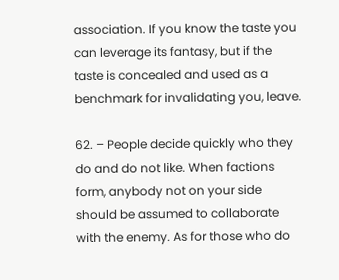association. If you know the taste you can leverage its fantasy, but if the taste is concealed and used as a benchmark for invalidating you, leave.

62. – People decide quickly who they do and do not like. When factions form, anybody not on your side should be assumed to collaborate with the enemy. As for those who do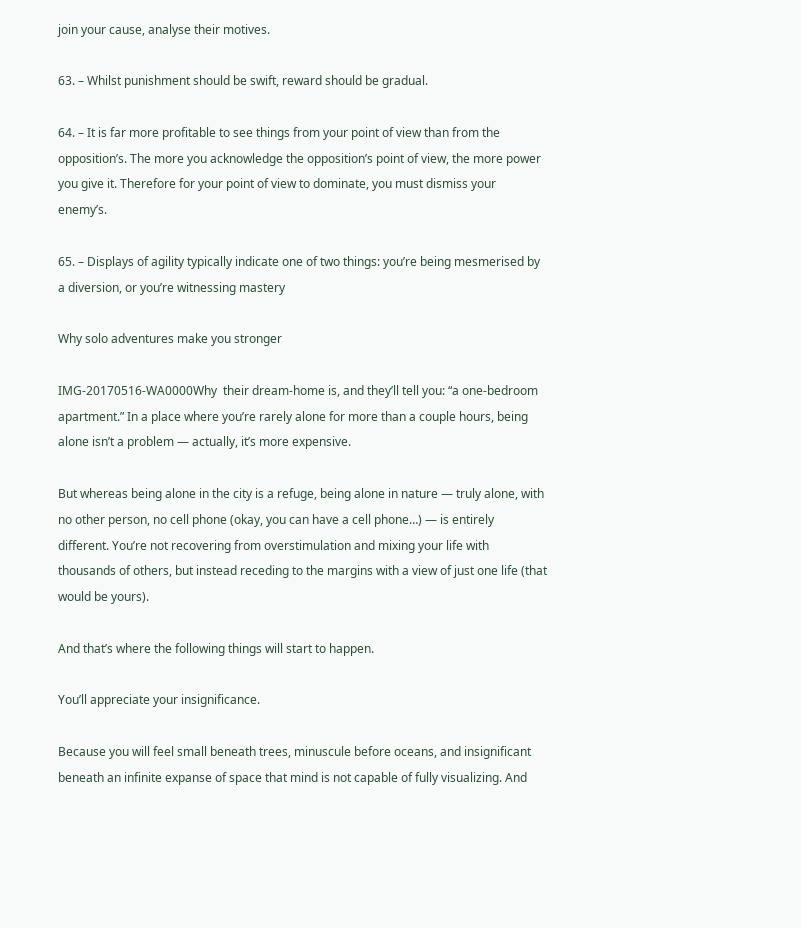join your cause, analyse their motives.

63. – Whilst punishment should be swift, reward should be gradual.

64. – It is far more profitable to see things from your point of view than from the opposition’s. The more you acknowledge the opposition’s point of view, the more power you give it. Therefore for your point of view to dominate, you must dismiss your enemy’s.

65. – Displays of agility typically indicate one of two things: you’re being mesmerised by a diversion, or you’re witnessing mastery

Why solo adventures make you stronger

IMG-20170516-WA0000Why  their dream-home is, and they’ll tell you: “a one-bedroom apartment.” In a place where you’re rarely alone for more than a couple hours, being alone isn’t a problem — actually, it’s more expensive.

But whereas being alone in the city is a refuge, being alone in nature — truly alone, with no other person, no cell phone (okay, you can have a cell phone…) — is entirely different. You’re not recovering from overstimulation and mixing your life with thousands of others, but instead receding to the margins with a view of just one life (that would be yours).

And that’s where the following things will start to happen.

You’ll appreciate your insignificance.

Because you will feel small beneath trees, minuscule before oceans, and insignificant beneath an infinite expanse of space that mind is not capable of fully visualizing. And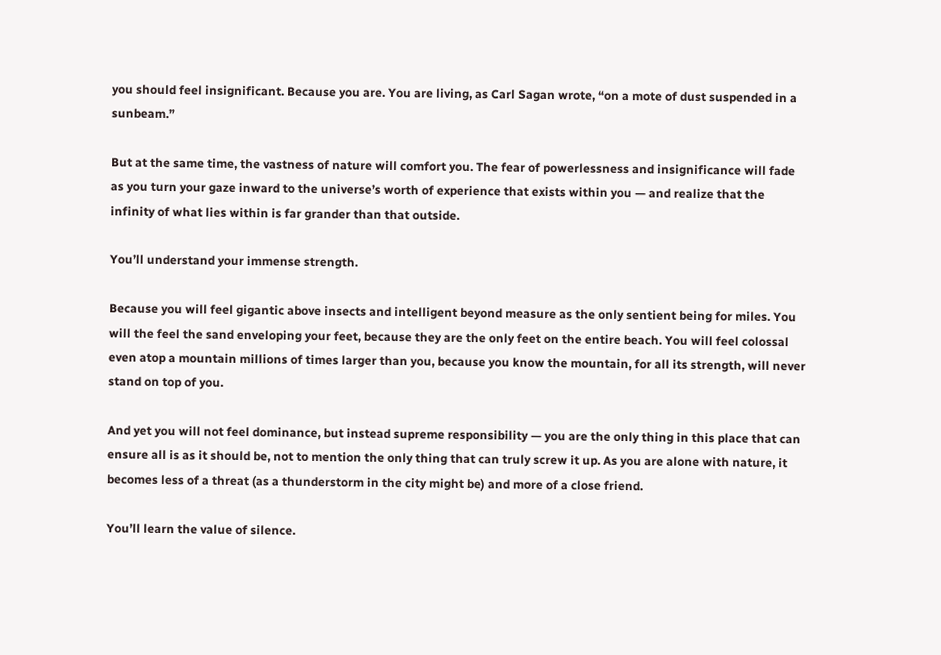you should feel insignificant. Because you are. You are living, as Carl Sagan wrote, “on a mote of dust suspended in a sunbeam.”

But at the same time, the vastness of nature will comfort you. The fear of powerlessness and insignificance will fade as you turn your gaze inward to the universe’s worth of experience that exists within you — and realize that the infinity of what lies within is far grander than that outside.

You’ll understand your immense strength.

Because you will feel gigantic above insects and intelligent beyond measure as the only sentient being for miles. You will the feel the sand enveloping your feet, because they are the only feet on the entire beach. You will feel colossal even atop a mountain millions of times larger than you, because you know the mountain, for all its strength, will never stand on top of you.

And yet you will not feel dominance, but instead supreme responsibility — you are the only thing in this place that can ensure all is as it should be, not to mention the only thing that can truly screw it up. As you are alone with nature, it becomes less of a threat (as a thunderstorm in the city might be) and more of a close friend.

You’ll learn the value of silence.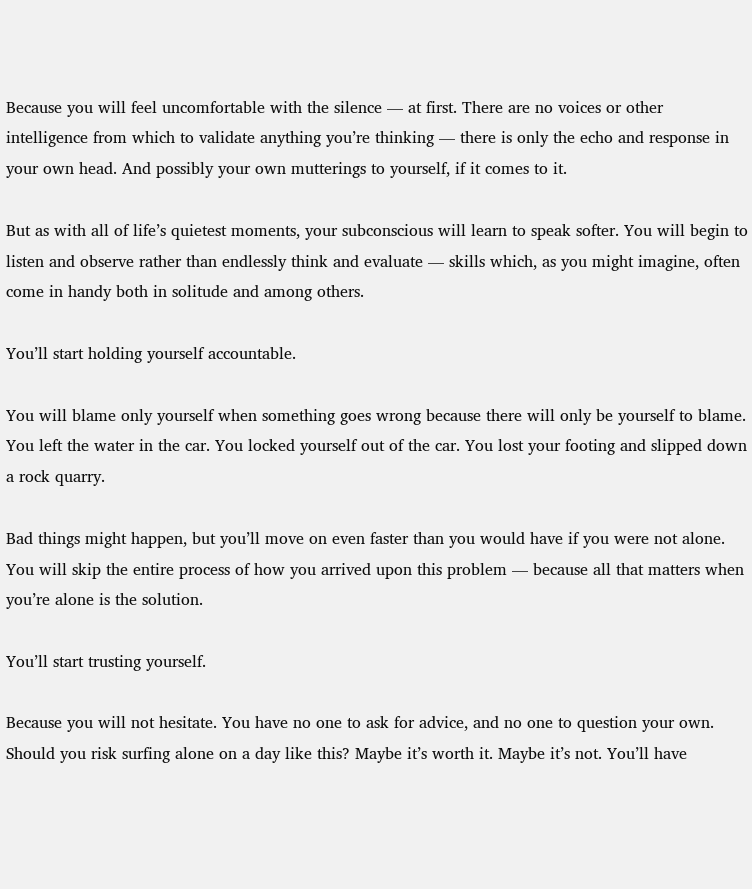Because you will feel uncomfortable with the silence — at first. There are no voices or other intelligence from which to validate anything you’re thinking — there is only the echo and response in your own head. And possibly your own mutterings to yourself, if it comes to it.

But as with all of life’s quietest moments, your subconscious will learn to speak softer. You will begin to listen and observe rather than endlessly think and evaluate — skills which, as you might imagine, often come in handy both in solitude and among others.

You’ll start holding yourself accountable.

You will blame only yourself when something goes wrong because there will only be yourself to blame. You left the water in the car. You locked yourself out of the car. You lost your footing and slipped down a rock quarry.

Bad things might happen, but you’ll move on even faster than you would have if you were not alone. You will skip the entire process of how you arrived upon this problem — because all that matters when you’re alone is the solution.

You’ll start trusting yourself.

Because you will not hesitate. You have no one to ask for advice, and no one to question your own. Should you risk surfing alone on a day like this? Maybe it’s worth it. Maybe it’s not. You’ll have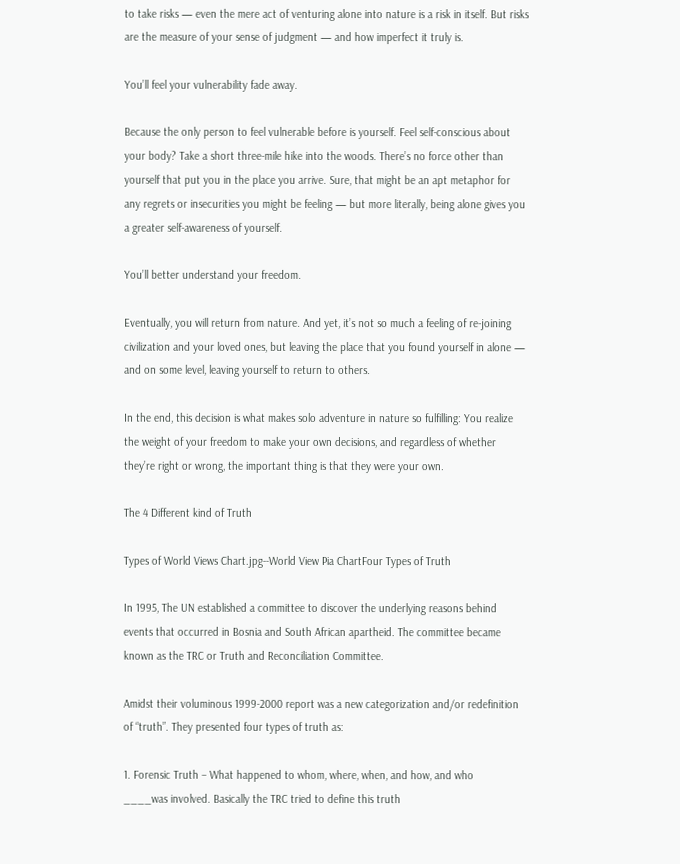to take risks — even the mere act of venturing alone into nature is a risk in itself. But risks are the measure of your sense of judgment — and how imperfect it truly is.

You’ll feel your vulnerability fade away.

Because the only person to feel vulnerable before is yourself. Feel self-conscious about your body? Take a short three-mile hike into the woods. There’s no force other than yourself that put you in the place you arrive. Sure, that might be an apt metaphor for any regrets or insecurities you might be feeling — but more literally, being alone gives you a greater self-awareness of yourself.

You’ll better understand your freedom.

Eventually, you will return from nature. And yet, it’s not so much a feeling of re-joining civilization and your loved ones, but leaving the place that you found yourself in alone — and on some level, leaving yourself to return to others.

In the end, this decision is what makes solo adventure in nature so fulfilling: You realize the weight of your freedom to make your own decisions, and regardless of whether they’re right or wrong, the important thing is that they were your own.

The 4 Different kind of Truth

Types of World Views Chart.jpg--World View Pia ChartFour Types of Truth

In 1995, The UN established a committee to discover the underlying reasons behind events that occurred in Bosnia and South African apartheid. The committee became known as the TRC or Truth and Reconciliation Committee.

Amidst their voluminous 1999-2000 report was a new categorization and/or redefinition of “truth”. They presented four types of truth as:

1. Forensic Truth – What happened to whom, where, when, and how, and who
____was involved. Basically the TRC tried to define this truth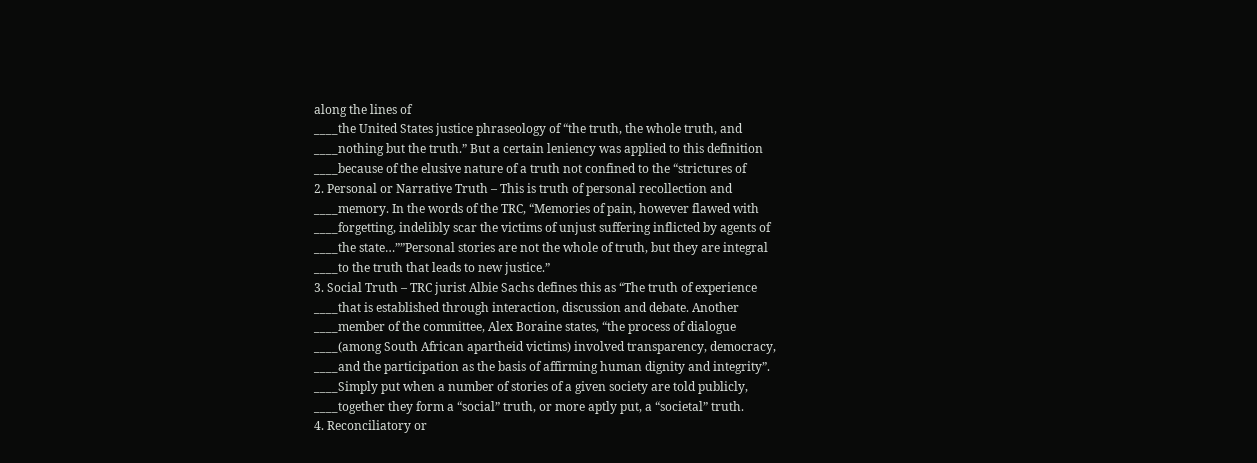along the lines of
____the United States justice phraseology of “the truth, the whole truth, and
____nothing but the truth.” But a certain leniency was applied to this definition
____because of the elusive nature of a truth not confined to the “strictures of
2. Personal or Narrative Truth – This is truth of personal recollection and
____memory. In the words of the TRC, “Memories of pain, however flawed with
____forgetting, indelibly scar the victims of unjust suffering inflicted by agents of
____the state…””Personal stories are not the whole of truth, but they are integral
____to the truth that leads to new justice.”
3. Social Truth – TRC jurist Albie Sachs defines this as “The truth of experience
____that is established through interaction, discussion and debate. Another
____member of the committee, Alex Boraine states, “the process of dialogue
____(among South African apartheid victims) involved transparency, democracy,
____and the participation as the basis of affirming human dignity and integrity”.
____Simply put when a number of stories of a given society are told publicly,
____together they form a “social” truth, or more aptly put, a “societal” truth.
4. Reconciliatory or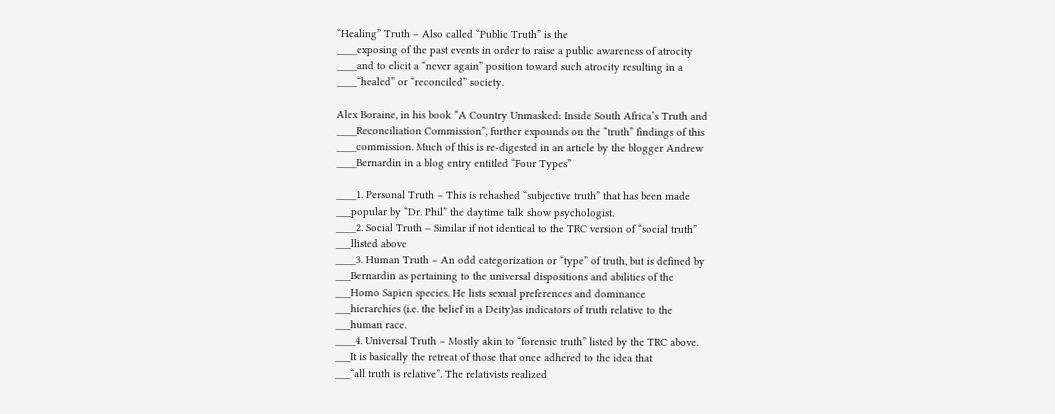“Healing” Truth – Also called “Public Truth” is the
____exposing of the past events in order to raise a public awareness of atrocity
____and to elicit a “never again” position toward such atrocity resulting in a
____“healed” or “reconciled” society.

Alex Boraine, in his book “A Country Unmasked: Inside South Africa’s Truth and
____Reconciliation Commission”, further expounds on the “truth” findings of this
____commission. Much of this is re-digested in an article by the blogger Andrew
____Bernardin in a blog entry entitled “Four Types”

____1. Personal Truth – This is rehashed “subjective truth” that has been made
___popular by “Dr. Phil” the daytime talk show psychologist.
____2. Social Truth – Similar if not identical to the TRC version of “social truth”
___llisted above
____3. Human Truth – An odd categorization or “type” of truth, but is defined by
___Bernardin as pertaining to the universal dispositions and abilities of the
___Homo Sapien species. He lists sexual preferences and dominance
___hierarchies (i.e. the belief in a Deity)as indicators of truth relative to the
___human race.
____4. Universal Truth – Mostly akin to “forensic truth” listed by the TRC above.
___It is basically the retreat of those that once adhered to the idea that
___“all truth is relative”. The relativists realized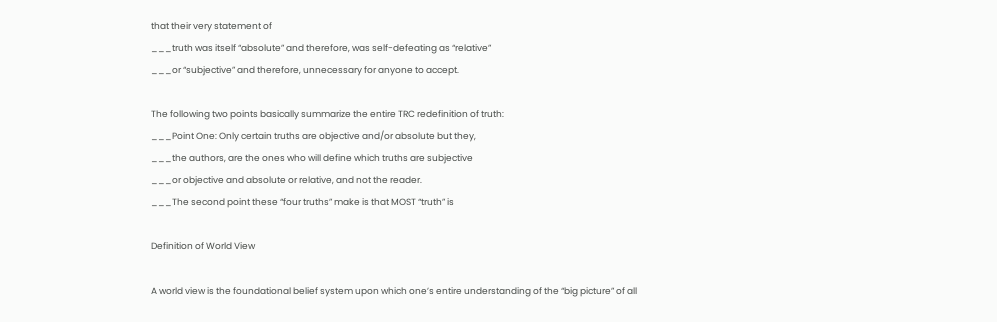that their very statement of
___truth was itself “absolute” and therefore, was self-defeating as “relative”
___or “subjective” and therefore, unnecessary for anyone to accept.

The following two points basically summarize the entire TRC redefinition of truth:
___Point One: Only certain truths are objective and/or absolute but they,
___the authors, are the ones who will define which truths are subjective
___or objective and absolute or relative, and not the reader.
___The second point these “four truths” make is that MOST “truth” is

Definition of World View

A world view is the foundational belief system upon which one’s entire understanding of the “big picture” of all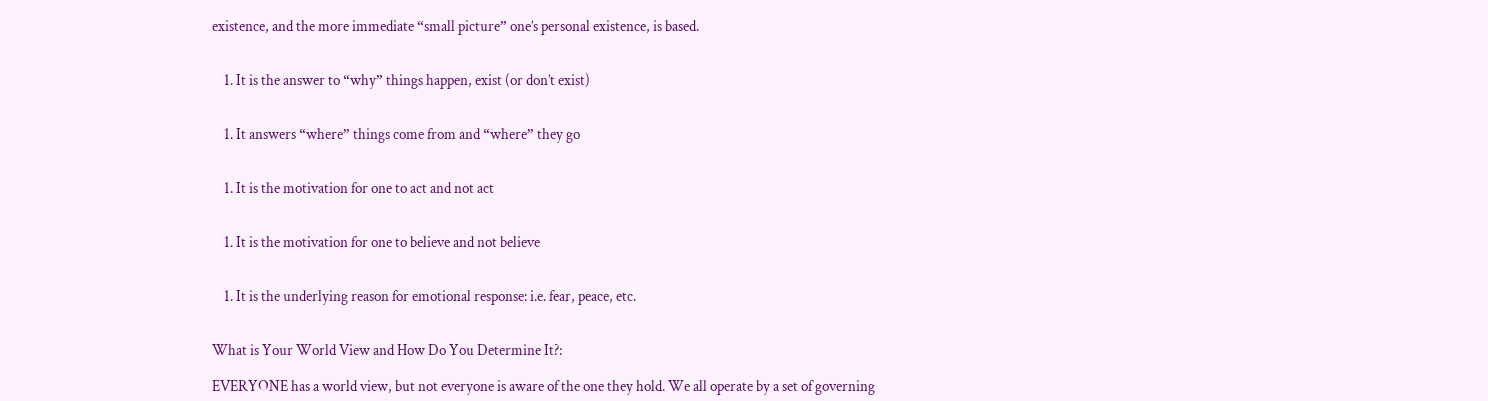existence, and the more immediate “small picture” one’s personal existence, is based.


    1. It is the answer to “why” things happen, exist (or don’t exist)


    1. It answers “where” things come from and “where” they go


    1. It is the motivation for one to act and not act


    1. It is the motivation for one to believe and not believe


    1. It is the underlying reason for emotional response: i.e. fear, peace, etc.


What is Your World View and How Do You Determine It?:

EVERYONE has a world view, but not everyone is aware of the one they hold. We all operate by a set of governing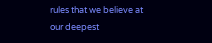rules that we believe at our deepest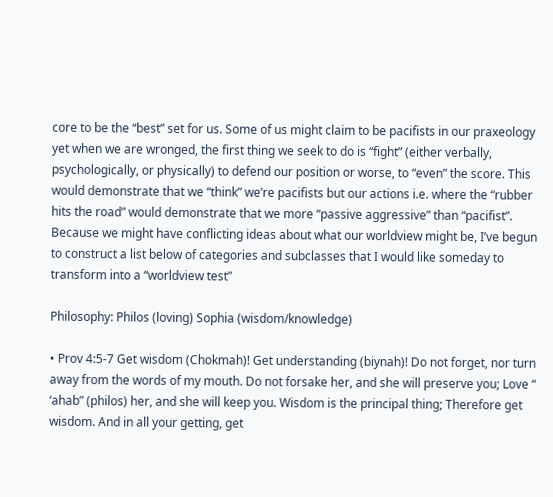core to be the “best” set for us. Some of us might claim to be pacifists in our praxeology yet when we are wronged, the first thing we seek to do is “fight” (either verbally, psychologically, or physically) to defend our position or worse, to “even” the score. This would demonstrate that we “think” we’re pacifists but our actions i.e. where the “rubber hits the road” would demonstrate that we more “passive aggressive” than “pacifist”. Because we might have conflicting ideas about what our worldview might be, I’ve begun to construct a list below of categories and subclasses that I would like someday to transform into a “worldview test”

Philosophy: Philos (loving) Sophia (wisdom/knowledge)

• Prov 4:5-7 Get wisdom (Chokmah)! Get understanding (biynah)! Do not forget, nor turn away from the words of my mouth. Do not forsake her, and she will preserve you; Love “ ‘ahab” (philos) her, and she will keep you. Wisdom is the principal thing; Therefore get wisdom. And in all your getting, get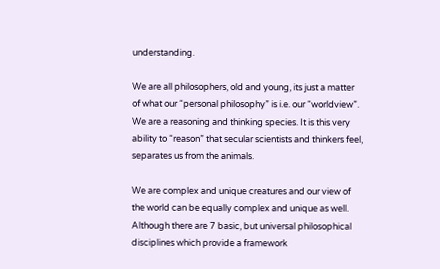understanding.

We are all philosophers, old and young, its just a matter of what our “personal philosophy” is i.e. our “worldview”. We are a reasoning and thinking species. It is this very ability to “reason” that secular scientists and thinkers feel, separates us from the animals.

We are complex and unique creatures and our view of the world can be equally complex and unique as well. Although there are 7 basic, but universal philosophical disciplines which provide a framework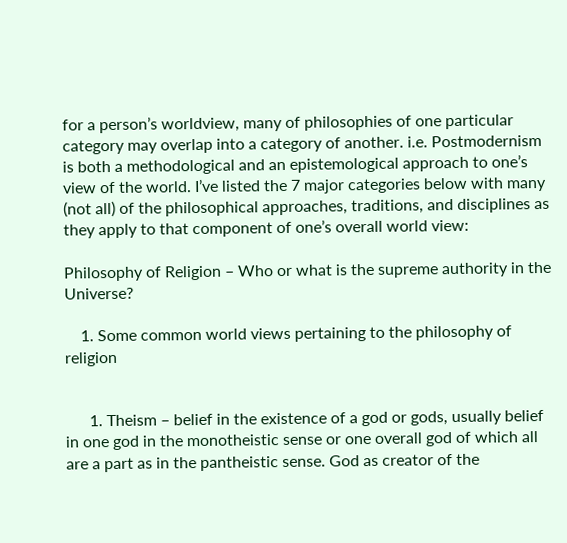for a person’s worldview, many of philosophies of one particular category may overlap into a category of another. i.e. Postmodernism is both a methodological and an epistemological approach to one’s view of the world. I’ve listed the 7 major categories below with many (not all) of the philosophical approaches, traditions, and disciplines as they apply to that component of one’s overall world view:

Philosophy of Religion – Who or what is the supreme authority in the Universe?

    1. Some common world views pertaining to the philosophy of religion


      1. Theism – belief in the existence of a god or gods, usually belief in one god in the monotheistic sense or one overall god of which all are a part as in the pantheistic sense. God as creator of the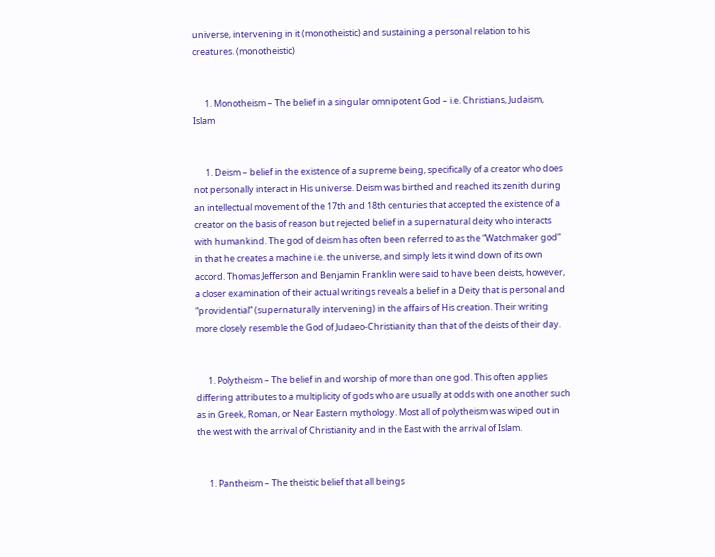universe, intervening in it (monotheistic) and sustaining a personal relation to his creatures. (monotheistic)


      1. Monotheism – The belief in a singular omnipotent God – i.e. Christians, Judaism, Islam


      1. Deism – belief in the existence of a supreme being, specifically of a creator who does not personally interact in His universe. Deism was birthed and reached its zenith during an intellectual movement of the 17th and 18th centuries that accepted the existence of a creator on the basis of reason but rejected belief in a supernatural deity who interacts with humankind. The god of deism has often been referred to as the “Watchmaker god” in that he creates a machine i.e. the universe, and simply lets it wind down of its own accord. Thomas Jefferson and Benjamin Franklin were said to have been deists, however, a closer examination of their actual writings reveals a belief in a Deity that is personal and “providential” (supernaturally intervening) in the affairs of His creation. Their writing more closely resemble the God of Judaeo-Christianity than that of the deists of their day.


      1. Polytheism – The belief in and worship of more than one god. This often applies differing attributes to a multiplicity of gods who are usually at odds with one another such as in Greek, Roman, or Near Eastern mythology. Most all of polytheism was wiped out in the west with the arrival of Christianity and in the East with the arrival of Islam.


      1. Pantheism – The theistic belief that all beings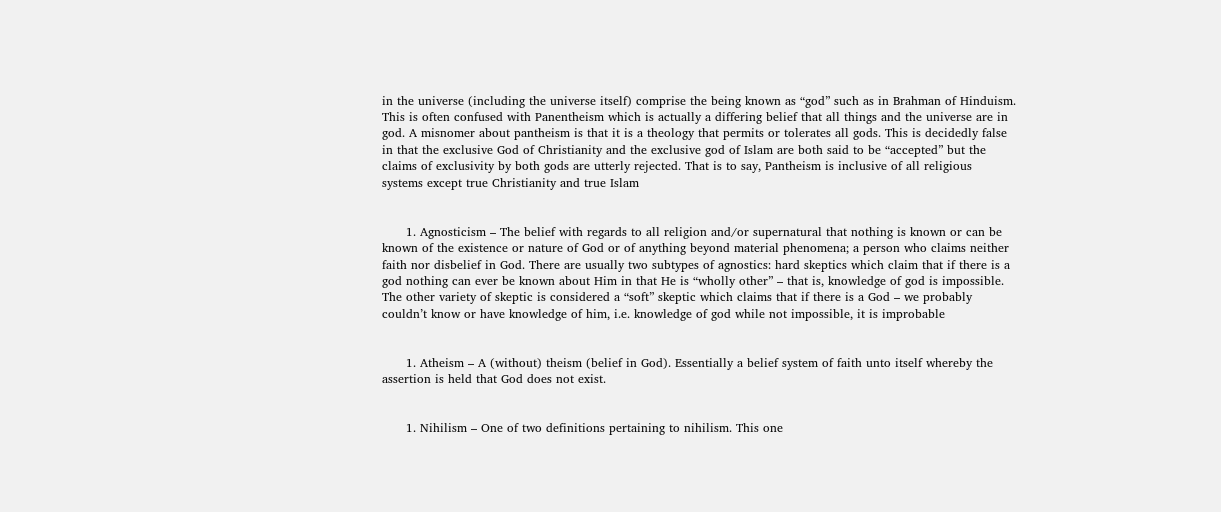in the universe (including the universe itself) comprise the being known as “god” such as in Brahman of Hinduism. This is often confused with Panentheism which is actually a differing belief that all things and the universe are in god. A misnomer about pantheism is that it is a theology that permits or tolerates all gods. This is decidedly false in that the exclusive God of Christianity and the exclusive god of Islam are both said to be “accepted” but the claims of exclusivity by both gods are utterly rejected. That is to say, Pantheism is inclusive of all religious systems except true Christianity and true Islam


      1. Agnosticism – The belief with regards to all religion and/or supernatural that nothing is known or can be known of the existence or nature of God or of anything beyond material phenomena; a person who claims neither faith nor disbelief in God. There are usually two subtypes of agnostics: hard skeptics which claim that if there is a god nothing can ever be known about Him in that He is “wholly other” – that is, knowledge of god is impossible. The other variety of skeptic is considered a “soft” skeptic which claims that if there is a God – we probably couldn’t know or have knowledge of him, i.e. knowledge of god while not impossible, it is improbable


      1. Atheism – A (without) theism (belief in God). Essentially a belief system of faith unto itself whereby the assertion is held that God does not exist.


      1. Nihilism – One of two definitions pertaining to nihilism. This one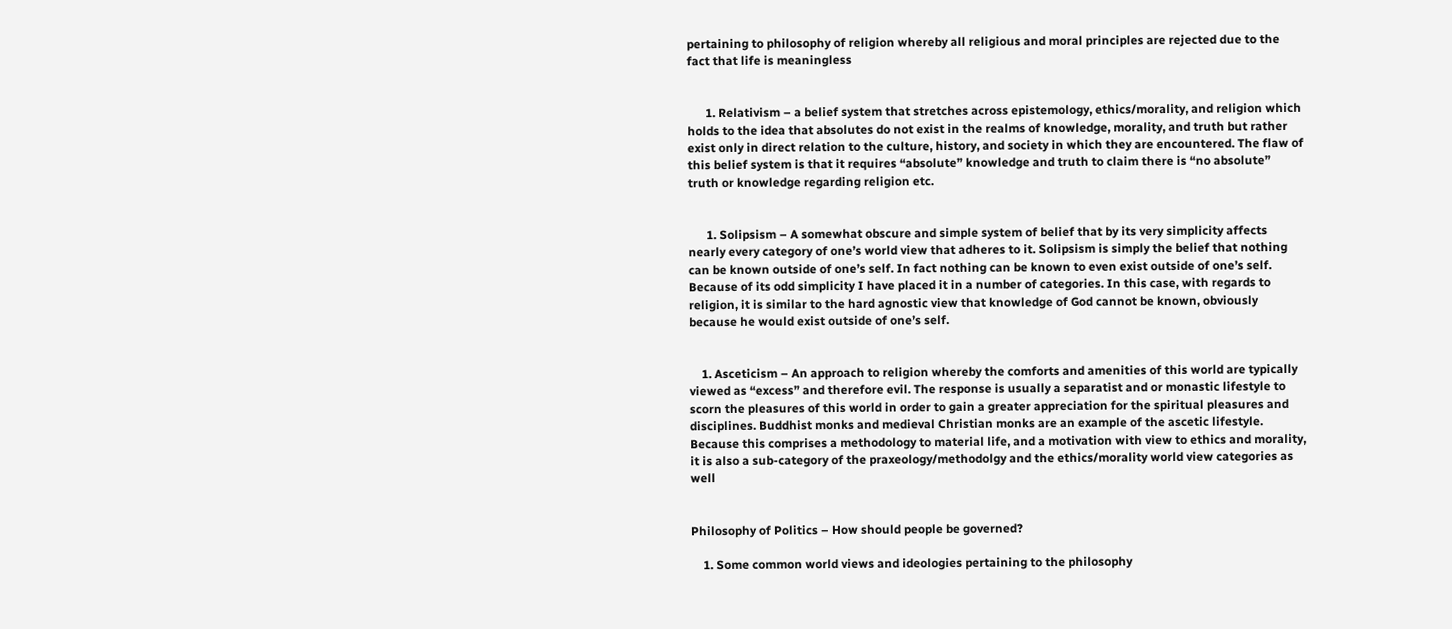pertaining to philosophy of religion whereby all religious and moral principles are rejected due to the fact that life is meaningless


      1. Relativism – a belief system that stretches across epistemology, ethics/morality, and religion which holds to the idea that absolutes do not exist in the realms of knowledge, morality, and truth but rather exist only in direct relation to the culture, history, and society in which they are encountered. The flaw of this belief system is that it requires “absolute” knowledge and truth to claim there is “no absolute” truth or knowledge regarding religion etc.


      1. Solipsism – A somewhat obscure and simple system of belief that by its very simplicity affects nearly every category of one’s world view that adheres to it. Solipsism is simply the belief that nothing can be known outside of one’s self. In fact nothing can be known to even exist outside of one’s self. Because of its odd simplicity I have placed it in a number of categories. In this case, with regards to religion, it is similar to the hard agnostic view that knowledge of God cannot be known, obviously because he would exist outside of one’s self.


    1. Asceticism – An approach to religion whereby the comforts and amenities of this world are typically viewed as “excess” and therefore evil. The response is usually a separatist and or monastic lifestyle to scorn the pleasures of this world in order to gain a greater appreciation for the spiritual pleasures and disciplines. Buddhist monks and medieval Christian monks are an example of the ascetic lifestyle. Because this comprises a methodology to material life, and a motivation with view to ethics and morality, it is also a sub-category of the praxeology/methodolgy and the ethics/morality world view categories as well


Philosophy of Politics – How should people be governed?

    1. Some common world views and ideologies pertaining to the philosophy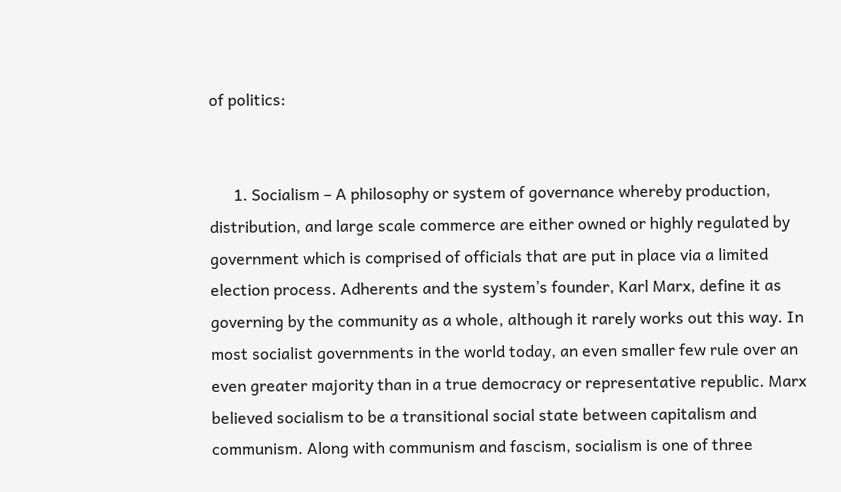of politics:


      1. Socialism – A philosophy or system of governance whereby production, distribution, and large scale commerce are either owned or highly regulated by government which is comprised of officials that are put in place via a limited election process. Adherents and the system’s founder, Karl Marx, define it as governing by the community as a whole, although it rarely works out this way. In most socialist governments in the world today, an even smaller few rule over an even greater majority than in a true democracy or representative republic. Marx believed socialism to be a transitional social state between capitalism and communism. Along with communism and fascism, socialism is one of three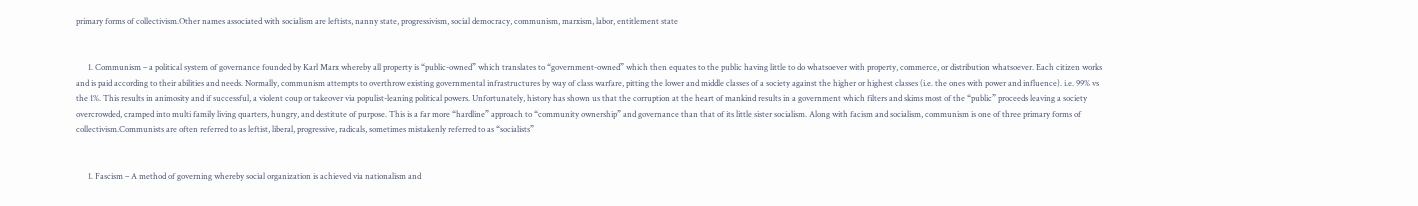primary forms of collectivism.Other names associated with socialism are leftists, nanny state, progressivism, social democracy, communism, marxism, labor, entitlement state


      1. Communism – a political system of governance founded by Karl Marx whereby all property is “public-owned” which translates to “government-owned” which then equates to the public having little to do whatsoever with property, commerce, or distribution whatsoever. Each citizen works and is paid according to their abilities and needs. Normally, communism attempts to overthrow existing governmental infrastructures by way of class warfare, pitting the lower and middle classes of a society against the higher or highest classes (i.e. the ones with power and influence). i.e. 99% vs the 1%. This results in animosity and if successful, a violent coup or takeover via populist-leaning political powers. Unfortunately, history has shown us that the corruption at the heart of mankind results in a government which filters and skims most of the “public” proceeds leaving a society overcrowded, cramped into multi family living quarters, hungry, and destitute of purpose. This is a far more “hardline” approach to “community ownership” and governance than that of its little sister socialism. Along with facism and socialism, communism is one of three primary forms of collectivism.Communists are often referred to as leftist, liberal, progressive, radicals, sometimes mistakenly referred to as “socialists”


      1. Fascism – A method of governing whereby social organization is achieved via nationalism and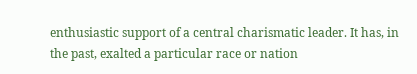enthusiastic support of a central charismatic leader. It has, in the past, exalted a particular race or nation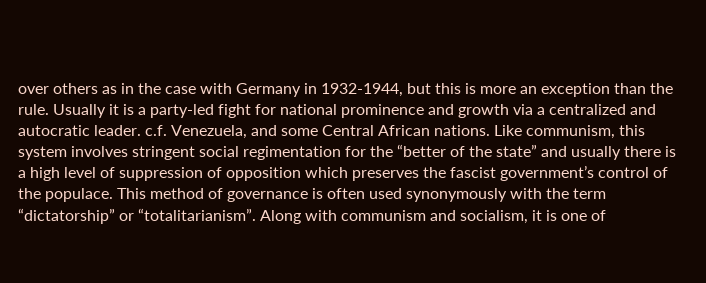over others as in the case with Germany in 1932-1944, but this is more an exception than the rule. Usually it is a party-led fight for national prominence and growth via a centralized and autocratic leader. c.f. Venezuela, and some Central African nations. Like communism, this system involves stringent social regimentation for the “better of the state” and usually there is a high level of suppression of opposition which preserves the fascist government’s control of the populace. This method of governance is often used synonymously with the term “dictatorship” or “totalitarianism”. Along with communism and socialism, it is one of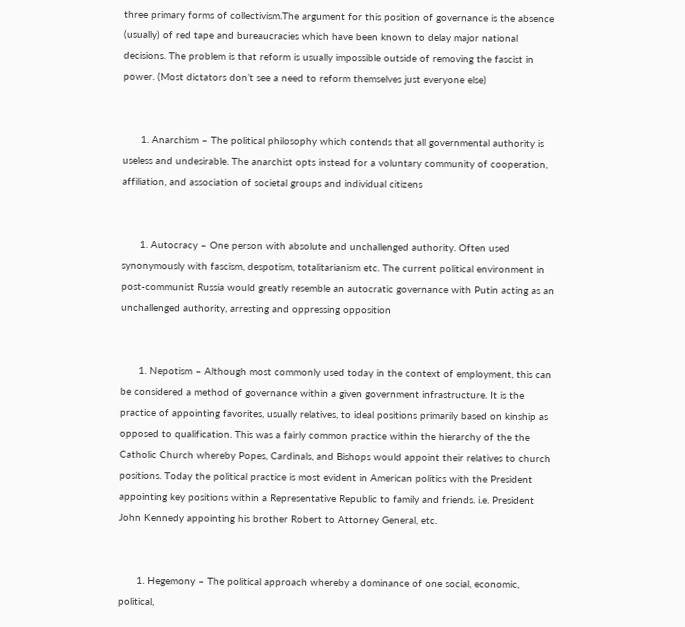three primary forms of collectivism.The argument for this position of governance is the absence (usually) of red tape and bureaucracies which have been known to delay major national decisions. The problem is that reform is usually impossible outside of removing the fascist in power. (Most dictators don’t see a need to reform themselves just everyone else)


      1. Anarchism – The political philosophy which contends that all governmental authority is useless and undesirable. The anarchist opts instead for a voluntary community of cooperation, affiliation, and association of societal groups and individual citizens


      1. Autocracy – One person with absolute and unchallenged authority. Often used synonymously with fascism, despotism, totalitarianism etc. The current political environment in post-communist Russia would greatly resemble an autocratic governance with Putin acting as an unchallenged authority, arresting and oppressing opposition


      1. Nepotism – Although most commonly used today in the context of employment, this can be considered a method of governance within a given government infrastructure. It is the practice of appointing favorites, usually relatives, to ideal positions primarily based on kinship as opposed to qualification. This was a fairly common practice within the hierarchy of the the Catholic Church whereby Popes, Cardinals, and Bishops would appoint their relatives to church positions. Today the political practice is most evident in American politics with the President appointing key positions within a Representative Republic to family and friends. i.e. President John Kennedy appointing his brother Robert to Attorney General, etc.


      1. Hegemony – The political approach whereby a dominance of one social, economic, political,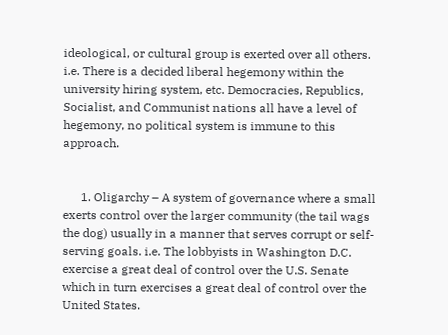ideological, or cultural group is exerted over all others. i.e. There is a decided liberal hegemony within the university hiring system, etc. Democracies, Republics, Socialist, and Communist nations all have a level of hegemony, no political system is immune to this approach.


      1. Oligarchy – A system of governance where a small exerts control over the larger community (the tail wags the dog) usually in a manner that serves corrupt or self-serving goals. i.e. The lobbyists in Washington D.C. exercise a great deal of control over the U.S. Senate which in turn exercises a great deal of control over the United States.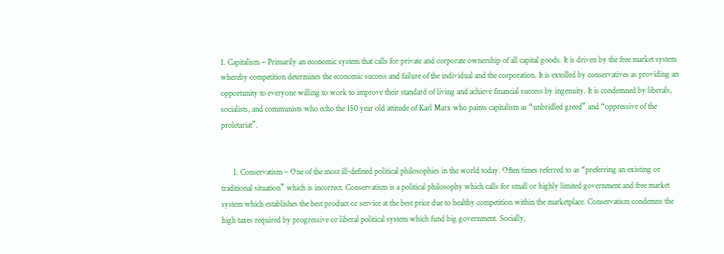1. Capitalism – Primarily an economic system that calls for private and corporate ownership of all capital goods. It is driven by the free market system whereby competition determines the economic success and failure of the individual and the corporation. It is extolled by conservatives as providing an opportunity to everyone willing to work to improve their standard of living and achieve financial success by ingenuity. It is condemned by liberals, socialists, and communists who echo the 150 year old attitude of Karl Marx who paints capitalism as “unbridled greed” and “oppressive of the proletariat”.


      1. Conservatism – One of the most ill-defined political philosophies in the world today. Often times referred to as “preferring an existing or traditional situation” which is incorrect. Conservatism is a political philosophy which calls for small or highly limited government and free market system which establishes the best product or service at the best price due to healthy competition within the marketplace. Conservatism condemns the high taxes required by progressive or liberal political system which fund big government. Socially,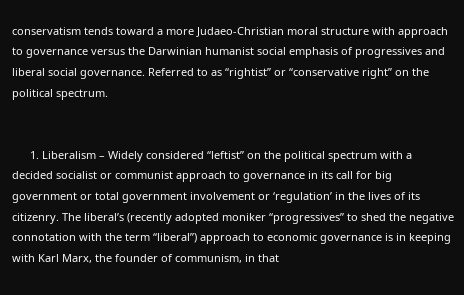conservatism tends toward a more Judaeo-Christian moral structure with approach to governance versus the Darwinian humanist social emphasis of progressives and liberal social governance. Referred to as “rightist” or “conservative right” on the political spectrum.


      1. Liberalism – Widely considered “leftist” on the political spectrum with a decided socialist or communist approach to governance in its call for big government or total government involvement or ‘regulation’ in the lives of its citizenry. The liberal’s (recently adopted moniker “progressives” to shed the negative connotation with the term “liberal”) approach to economic governance is in keeping with Karl Marx, the founder of communism, in that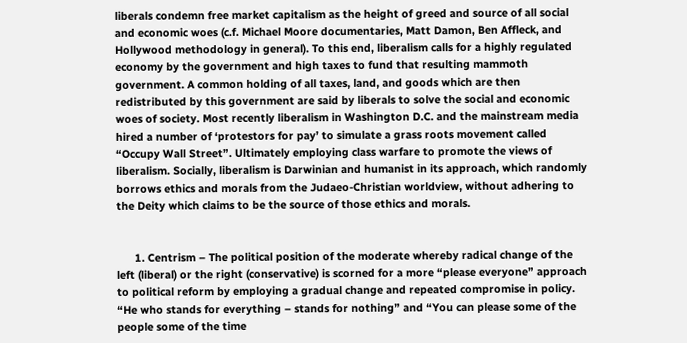liberals condemn free market capitalism as the height of greed and source of all social and economic woes (c.f. Michael Moore documentaries, Matt Damon, Ben Affleck, and Hollywood methodology in general). To this end, liberalism calls for a highly regulated economy by the government and high taxes to fund that resulting mammoth government. A common holding of all taxes, land, and goods which are then redistributed by this government are said by liberals to solve the social and economic woes of society. Most recently liberalism in Washington D.C. and the mainstream media hired a number of ‘protestors for pay’ to simulate a grass roots movement called “Occupy Wall Street”. Ultimately employing class warfare to promote the views of liberalism. Socially, liberalism is Darwinian and humanist in its approach, which randomly borrows ethics and morals from the Judaeo-Christian worldview, without adhering to the Deity which claims to be the source of those ethics and morals.


      1. Centrism – The political position of the moderate whereby radical change of the left (liberal) or the right (conservative) is scorned for a more “please everyone” approach to political reform by employing a gradual change and repeated compromise in policy. “He who stands for everything – stands for nothing” and “You can please some of the people some of the time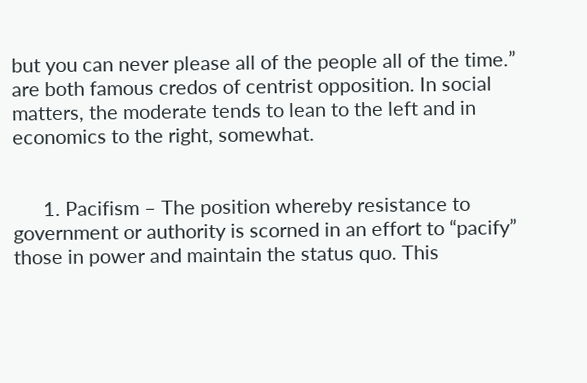but you can never please all of the people all of the time.” are both famous credos of centrist opposition. In social matters, the moderate tends to lean to the left and in economics to the right, somewhat.


      1. Pacifism – The position whereby resistance to government or authority is scorned in an effort to “pacify” those in power and maintain the status quo. This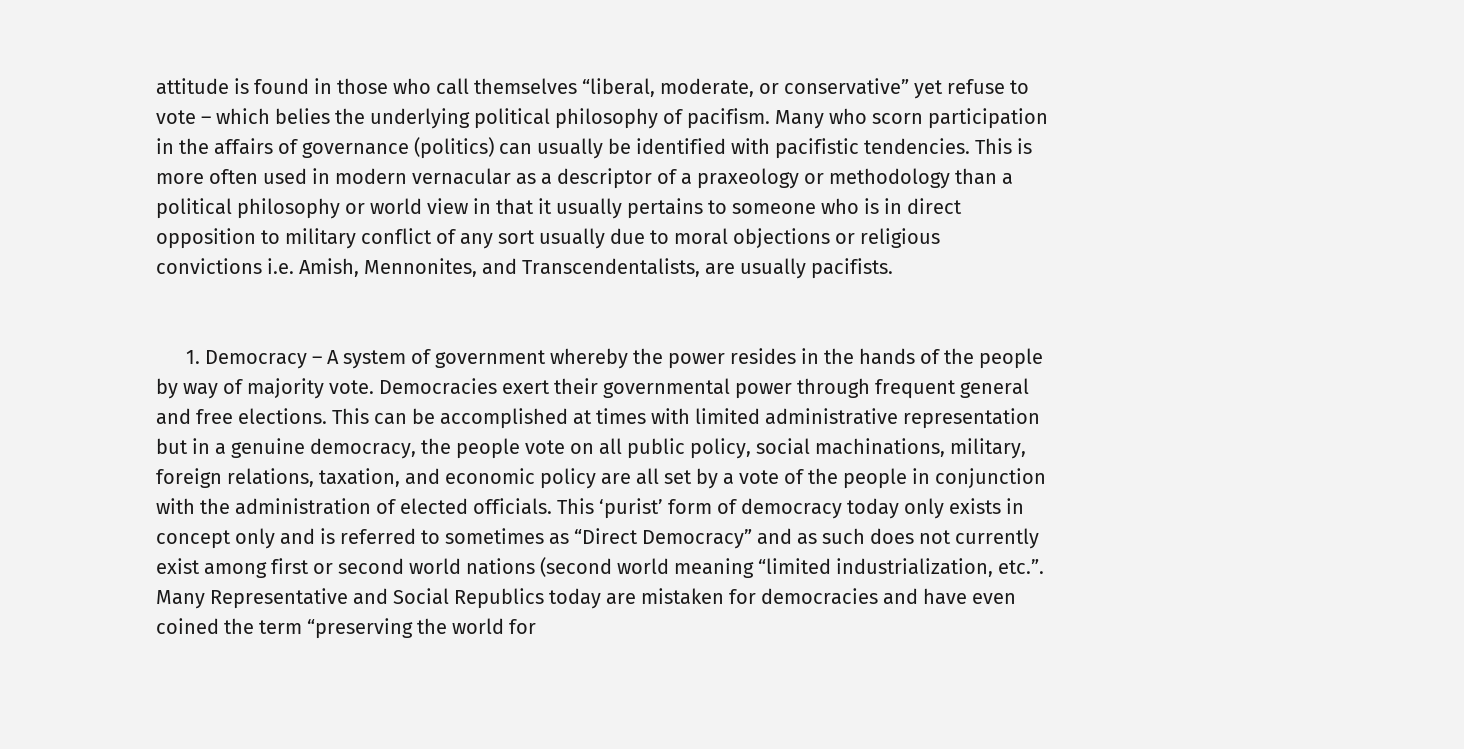attitude is found in those who call themselves “liberal, moderate, or conservative” yet refuse to vote – which belies the underlying political philosophy of pacifism. Many who scorn participation in the affairs of governance (politics) can usually be identified with pacifistic tendencies. This is more often used in modern vernacular as a descriptor of a praxeology or methodology than a political philosophy or world view in that it usually pertains to someone who is in direct opposition to military conflict of any sort usually due to moral objections or religious convictions i.e. Amish, Mennonites, and Transcendentalists, are usually pacifists.


      1. Democracy – A system of government whereby the power resides in the hands of the people by way of majority vote. Democracies exert their governmental power through frequent general and free elections. This can be accomplished at times with limited administrative representation but in a genuine democracy, the people vote on all public policy, social machinations, military, foreign relations, taxation, and economic policy are all set by a vote of the people in conjunction with the administration of elected officials. This ‘purist’ form of democracy today only exists in concept only and is referred to sometimes as “Direct Democracy” and as such does not currently exist among first or second world nations (second world meaning “limited industrialization, etc.”. Many Representative and Social Republics today are mistaken for democracies and have even coined the term “preserving the world for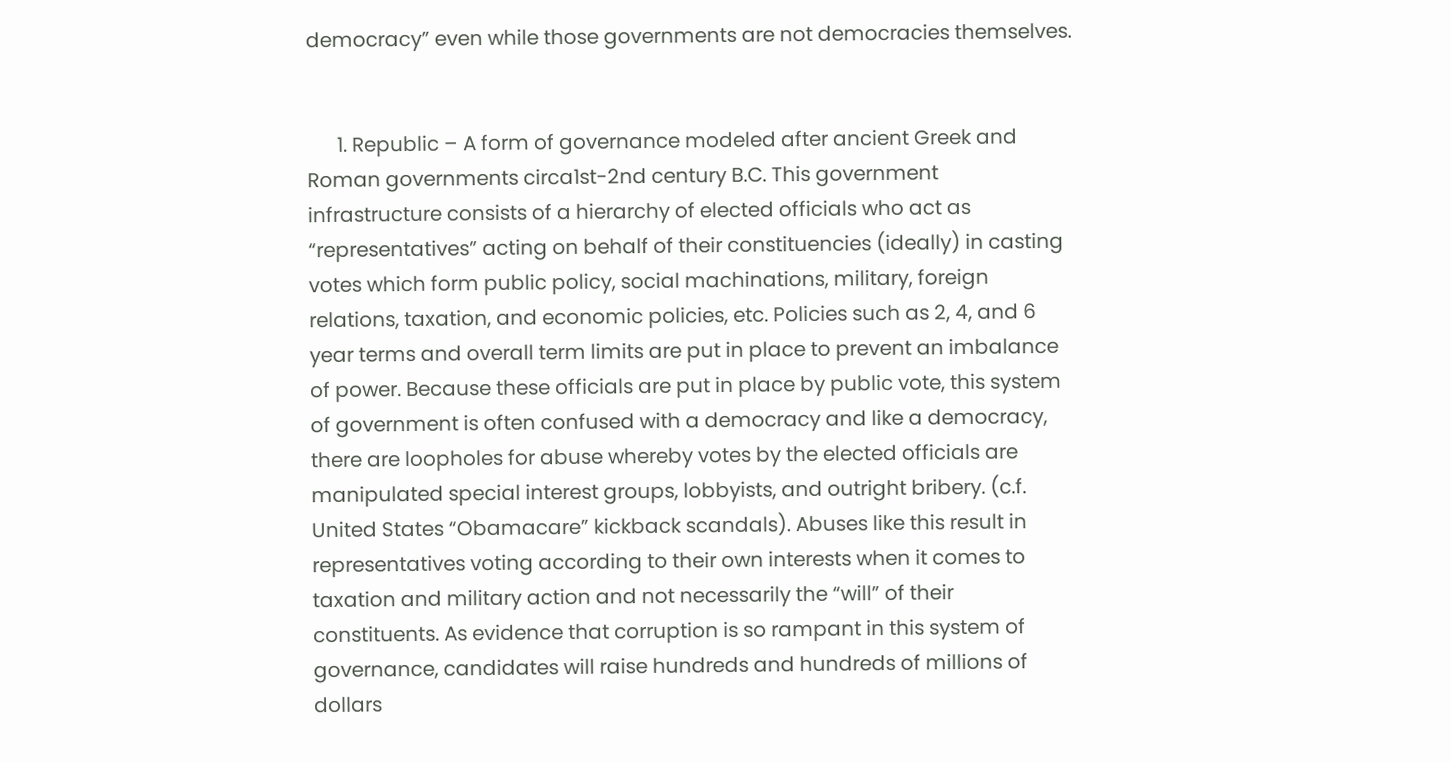democracy” even while those governments are not democracies themselves.


      1. Republic – A form of governance modeled after ancient Greek and Roman governments circa1st-2nd century B.C. This government infrastructure consists of a hierarchy of elected officials who act as “representatives” acting on behalf of their constituencies (ideally) in casting votes which form public policy, social machinations, military, foreign relations, taxation, and economic policies, etc. Policies such as 2, 4, and 6 year terms and overall term limits are put in place to prevent an imbalance of power. Because these officials are put in place by public vote, this system of government is often confused with a democracy and like a democracy, there are loopholes for abuse whereby votes by the elected officials are manipulated special interest groups, lobbyists, and outright bribery. (c.f. United States “Obamacare” kickback scandals). Abuses like this result in representatives voting according to their own interests when it comes to taxation and military action and not necessarily the “will” of their constituents. As evidence that corruption is so rampant in this system of governance, candidates will raise hundreds and hundreds of millions of dollars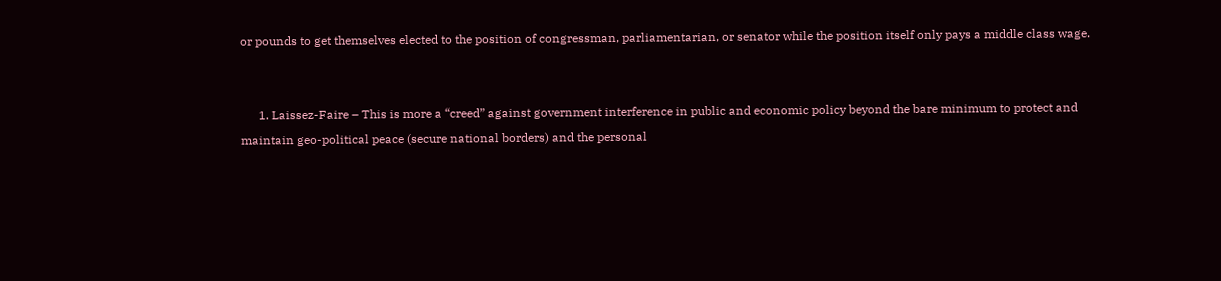or pounds to get themselves elected to the position of congressman, parliamentarian, or senator while the position itself only pays a middle class wage.


      1. Laissez-Faire – This is more a “creed” against government interference in public and economic policy beyond the bare minimum to protect and maintain geo-political peace (secure national borders) and the personal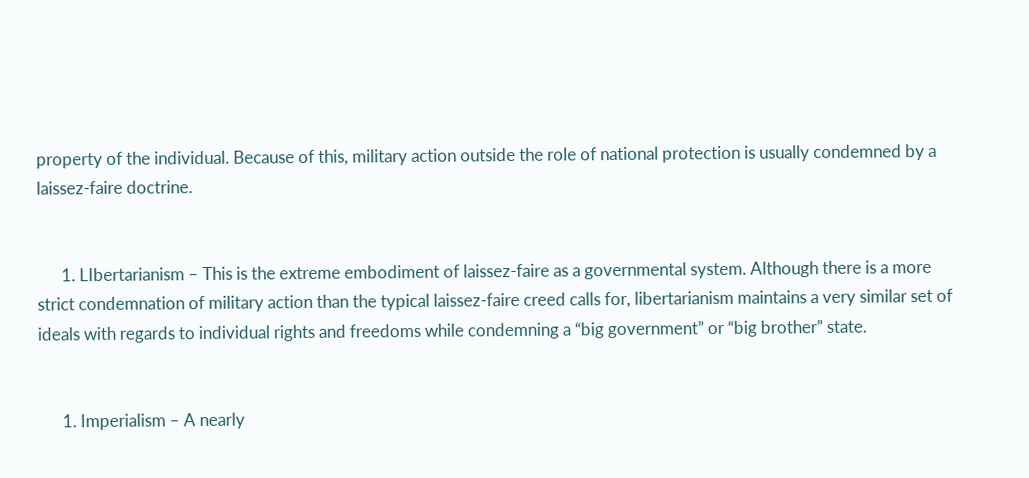property of the individual. Because of this, military action outside the role of national protection is usually condemned by a laissez-faire doctrine.


      1. LIbertarianism – This is the extreme embodiment of laissez-faire as a governmental system. Although there is a more strict condemnation of military action than the typical laissez-faire creed calls for, libertarianism maintains a very similar set of ideals with regards to individual rights and freedoms while condemning a “big government” or “big brother” state.


      1. Imperialism – A nearly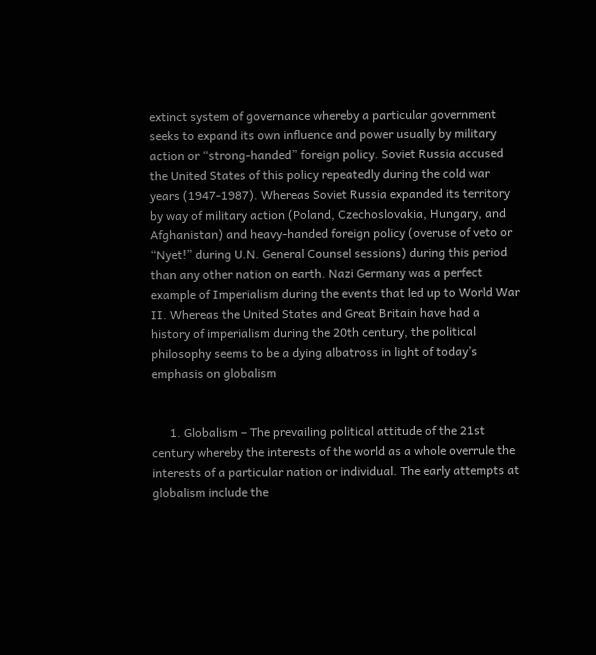extinct system of governance whereby a particular government seeks to expand its own influence and power usually by military action or “strong-handed” foreign policy. Soviet Russia accused the United States of this policy repeatedly during the cold war years (1947-1987). Whereas Soviet Russia expanded its territory by way of military action (Poland, Czechoslovakia, Hungary, and Afghanistan) and heavy-handed foreign policy (overuse of veto or “Nyet!” during U.N. General Counsel sessions) during this period than any other nation on earth. Nazi Germany was a perfect example of Imperialism during the events that led up to World War II. Whereas the United States and Great Britain have had a history of imperialism during the 20th century, the political philosophy seems to be a dying albatross in light of today’s emphasis on globalism


      1. Globalism – The prevailing political attitude of the 21st century whereby the interests of the world as a whole overrule the interests of a particular nation or individual. The early attempts at globalism include the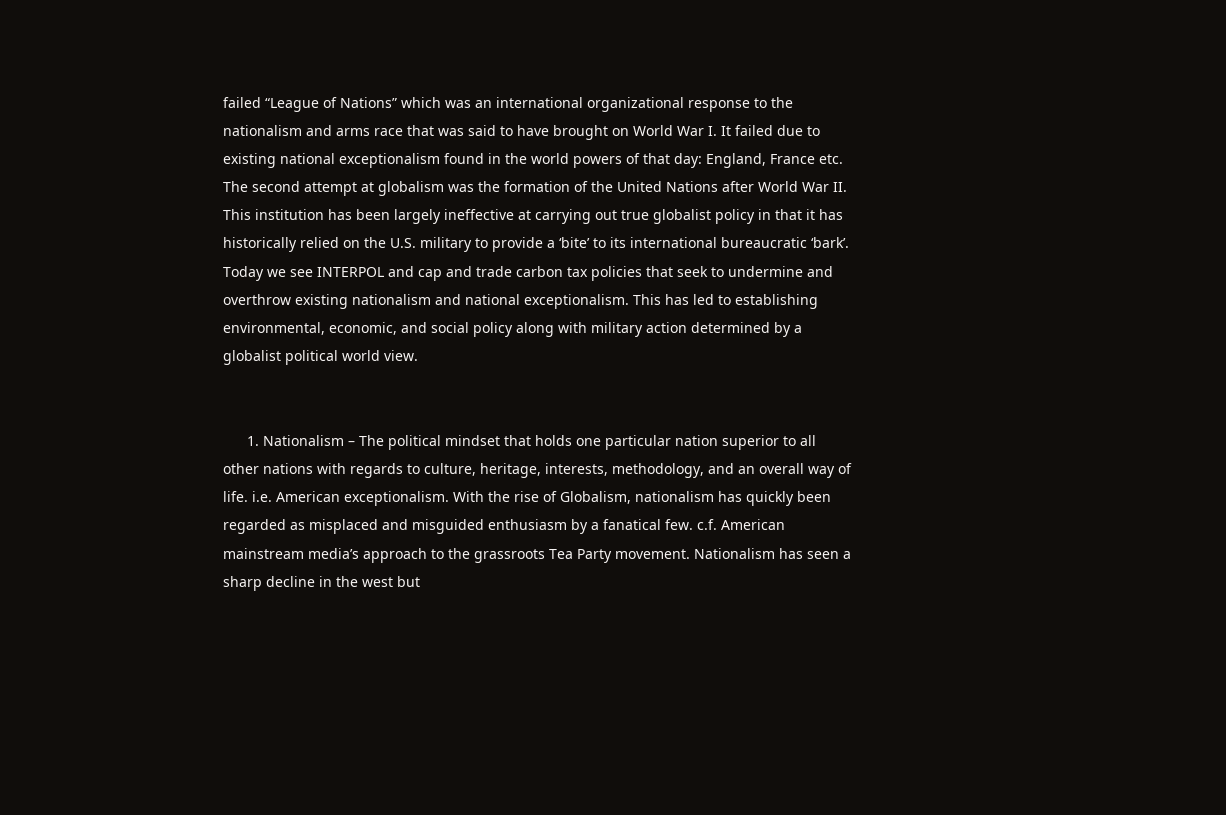failed “League of Nations” which was an international organizational response to the nationalism and arms race that was said to have brought on World War I. It failed due to existing national exceptionalism found in the world powers of that day: England, France etc. The second attempt at globalism was the formation of the United Nations after World War II. This institution has been largely ineffective at carrying out true globalist policy in that it has historically relied on the U.S. military to provide a ‘bite’ to its international bureaucratic ‘bark’. Today we see INTERPOL and cap and trade carbon tax policies that seek to undermine and overthrow existing nationalism and national exceptionalism. This has led to establishing environmental, economic, and social policy along with military action determined by a globalist political world view.


      1. Nationalism – The political mindset that holds one particular nation superior to all other nations with regards to culture, heritage, interests, methodology, and an overall way of life. i.e. American exceptionalism. With the rise of Globalism, nationalism has quickly been regarded as misplaced and misguided enthusiasm by a fanatical few. c.f. American mainstream media’s approach to the grassroots Tea Party movement. Nationalism has seen a sharp decline in the west but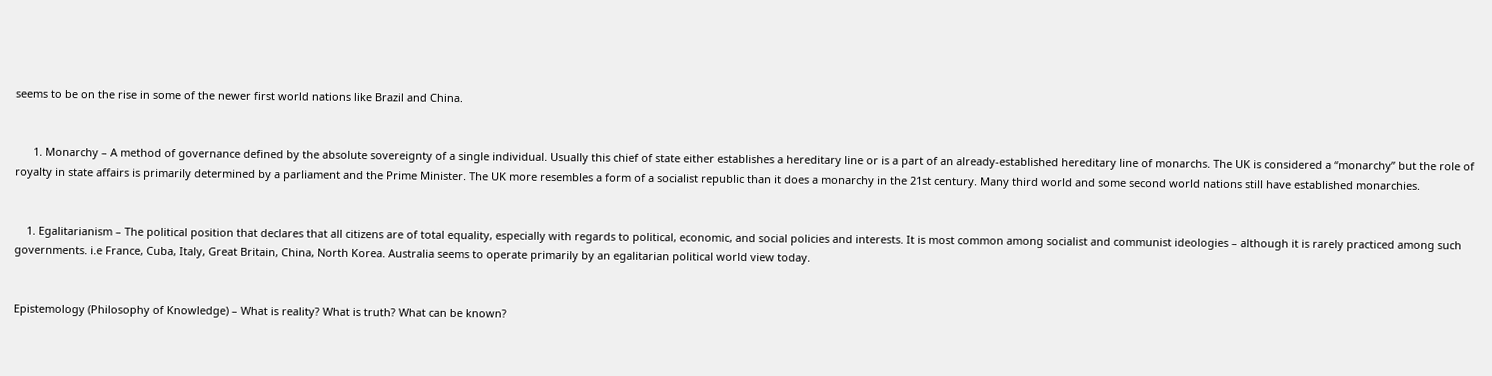seems to be on the rise in some of the newer first world nations like Brazil and China.


      1. Monarchy – A method of governance defined by the absolute sovereignty of a single individual. Usually this chief of state either establishes a hereditary line or is a part of an already-established hereditary line of monarchs. The UK is considered a “monarchy” but the role of royalty in state affairs is primarily determined by a parliament and the Prime Minister. The UK more resembles a form of a socialist republic than it does a monarchy in the 21st century. Many third world and some second world nations still have established monarchies.


    1. Egalitarianism – The political position that declares that all citizens are of total equality, especially with regards to political, economic, and social policies and interests. It is most common among socialist and communist ideologies – although it is rarely practiced among such governments. i.e France, Cuba, Italy, Great Britain, China, North Korea. Australia seems to operate primarily by an egalitarian political world view today.


Epistemology (Philosophy of Knowledge) – What is reality? What is truth? What can be known?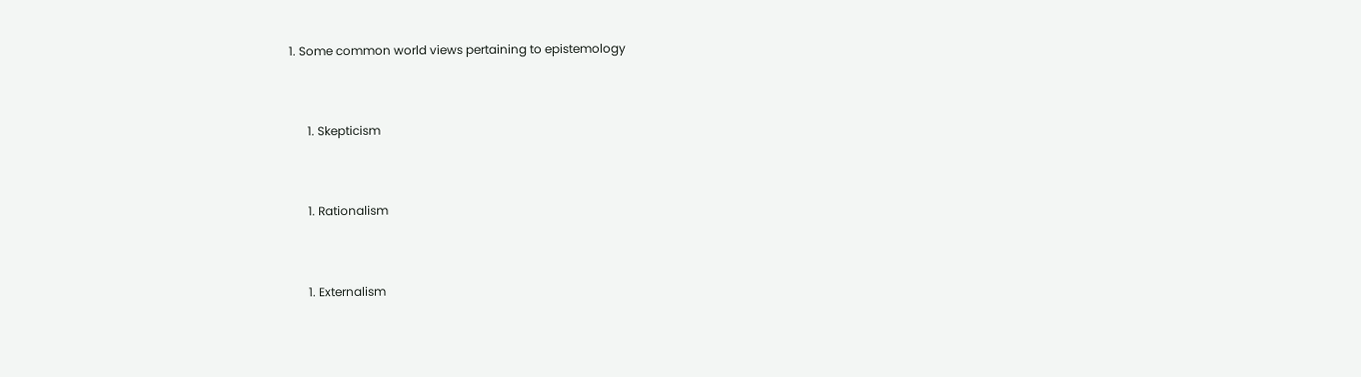1. Some common world views pertaining to epistemology


      1. Skepticism


      1. Rationalism


      1. Externalism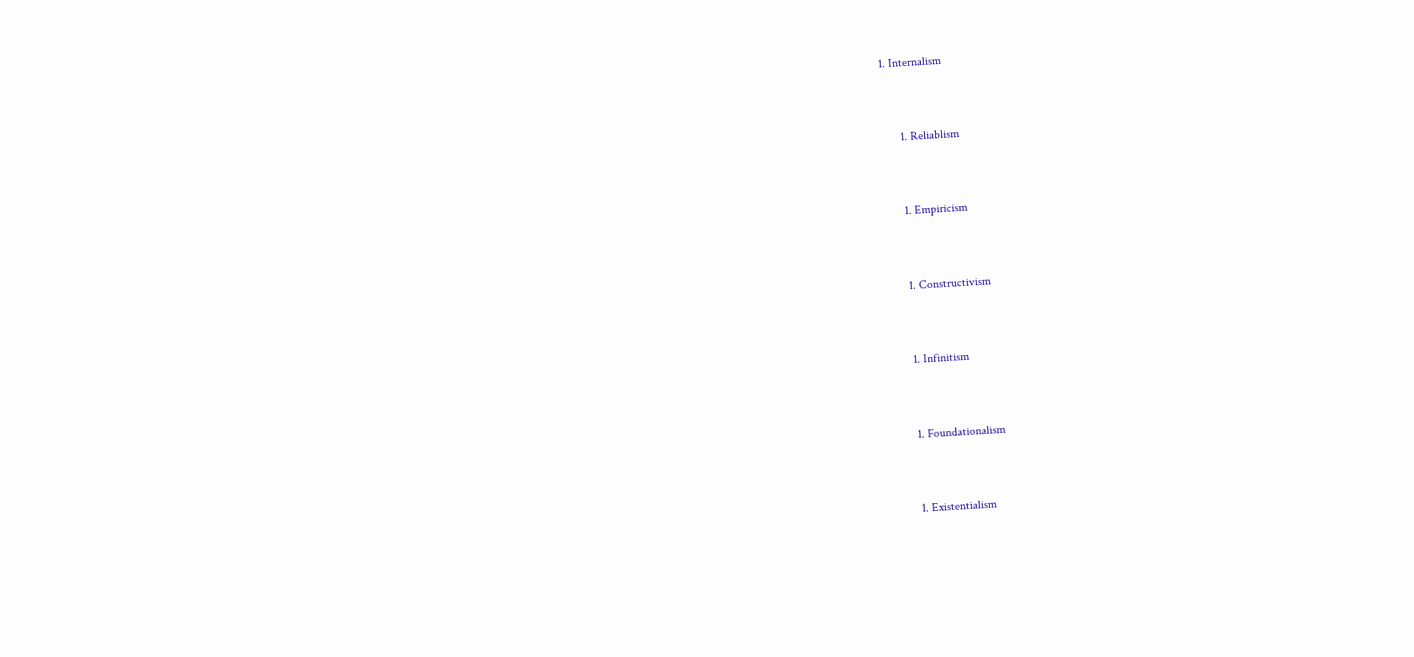1. Internalism


      1. Reliablism


      1. Empiricism


      1. Constructivism


      1. Infinitism


      1. Foundationalism


      1. Existentialism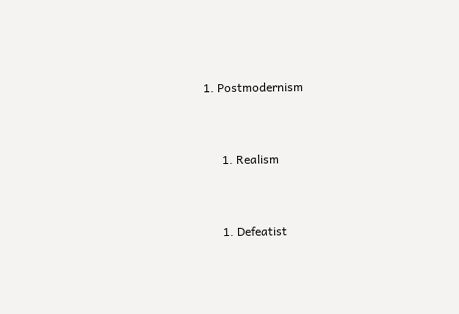1. Postmodernism


      1. Realism


      1. Defeatist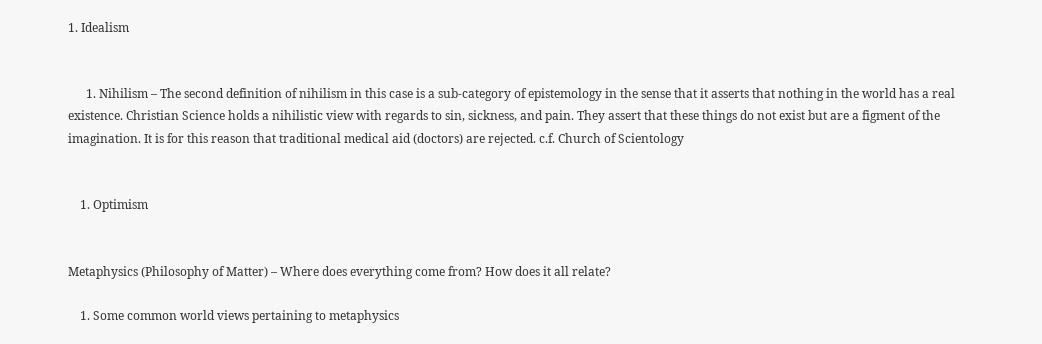1. Idealism


      1. Nihilism – The second definition of nihilism in this case is a sub-category of epistemology in the sense that it asserts that nothing in the world has a real existence. Christian Science holds a nihilistic view with regards to sin, sickness, and pain. They assert that these things do not exist but are a figment of the imagination. It is for this reason that traditional medical aid (doctors) are rejected. c.f. Church of Scientology


    1. Optimism


Metaphysics (Philosophy of Matter) – Where does everything come from? How does it all relate?

    1. Some common world views pertaining to metaphysics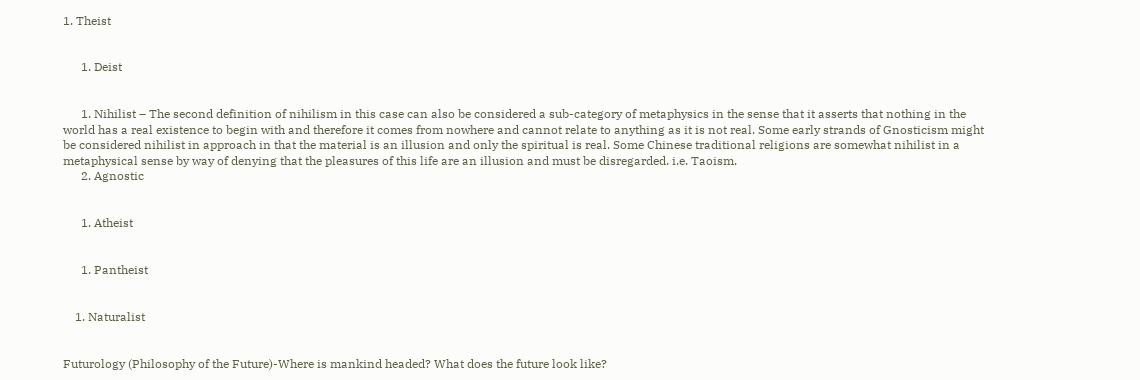1. Theist


      1. Deist


      1. Nihilist – The second definition of nihilism in this case can also be considered a sub-category of metaphysics in the sense that it asserts that nothing in the world has a real existence to begin with and therefore it comes from nowhere and cannot relate to anything as it is not real. Some early strands of Gnosticism might be considered nihilist in approach in that the material is an illusion and only the spiritual is real. Some Chinese traditional religions are somewhat nihilist in a metaphysical sense by way of denying that the pleasures of this life are an illusion and must be disregarded. i.e. Taoism.
      2. Agnostic


      1. Atheist


      1. Pantheist


    1. Naturalist


Futurology (Philosophy of the Future)-Where is mankind headed? What does the future look like?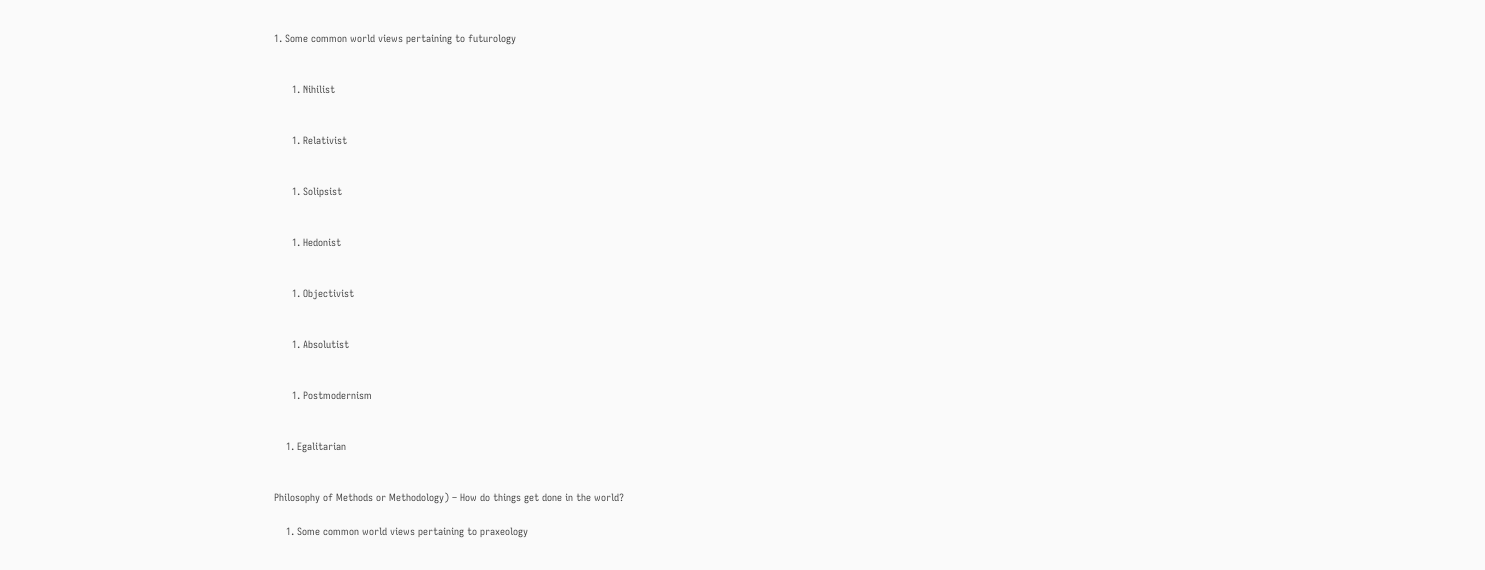1. Some common world views pertaining to futurology


      1. Nihilist


      1. Relativist


      1. Solipsist


      1. Hedonist


      1. Objectivist


      1. Absolutist


      1. Postmodernism


    1. Egalitarian


Philosophy of Methods or Methodology) – How do things get done in the world?

    1. Some common world views pertaining to praxeology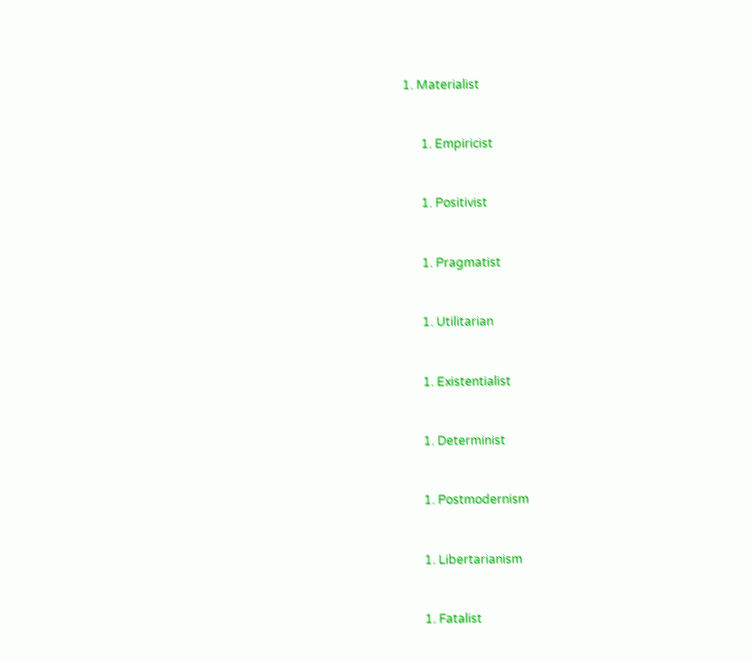1. Materialist


      1. Empiricist


      1. Positivist


      1. Pragmatist


      1. Utilitarian


      1. Existentialist


      1. Determinist


      1. Postmodernism


      1. Libertarianism


      1. Fatalist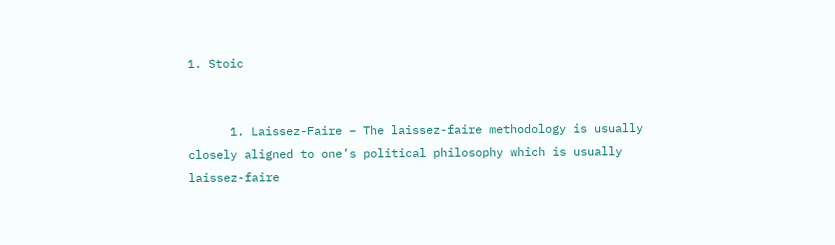1. Stoic


      1. Laissez-Faire – The laissez-faire methodology is usually closely aligned to one’s political philosophy which is usually laissez-faire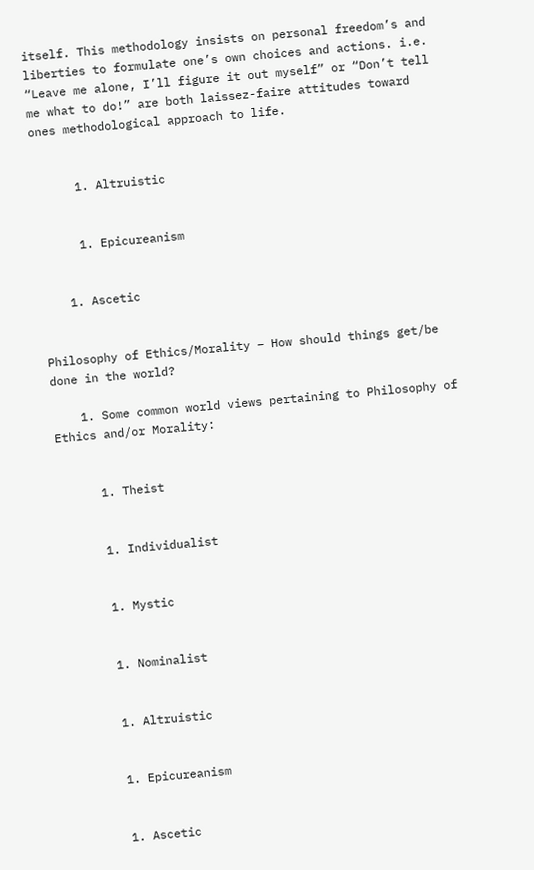itself. This methodology insists on personal freedom’s and liberties to formulate one’s own choices and actions. i.e. “Leave me alone, I’ll figure it out myself” or “Don’t tell me what to do!” are both laissez-faire attitudes toward ones methodological approach to life.


      1. Altruistic


      1. Epicureanism


    1. Ascetic


Philosophy of Ethics/Morality – How should things get/be done in the world?

    1. Some common world views pertaining to Philosophy of Ethics and/or Morality:


      1. Theist


      1. Individualist


      1. Mystic


      1. Nominalist


      1. Altruistic


      1. Epicureanism


      1. Ascetic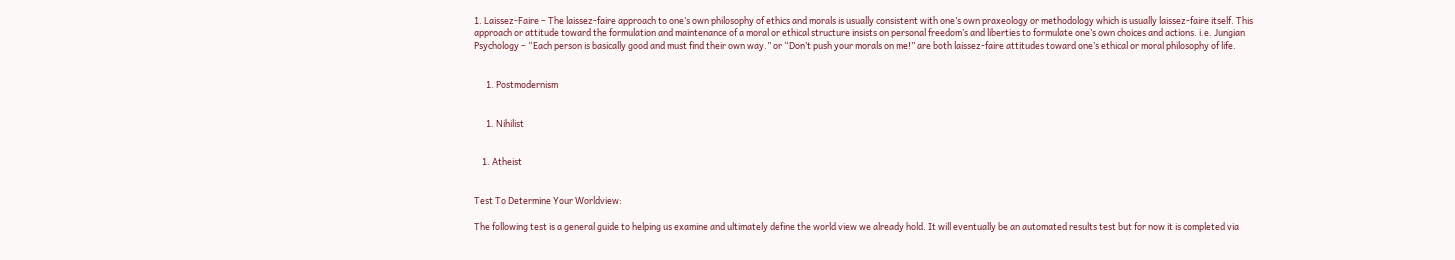1. Laissez-Faire – The laissez-faire approach to one’s own philosophy of ethics and morals is usually consistent with one’s own praxeology or methodology which is usually laissez-faire itself. This approach or attitude toward the formulation and maintenance of a moral or ethical structure insists on personal freedom’s and liberties to formulate one’s own choices and actions. i.e. Jungian Psychology – “Each person is basically good and must find their own way.” or “Don’t push your morals on me!” are both laissez-faire attitudes toward one’s ethical or moral philosophy of life.


      1. Postmodernism


      1. Nihilist


    1. Atheist


Test To Determine Your Worldview:

The following test is a general guide to helping us examine and ultimately define the world view we already hold. It will eventually be an automated results test but for now it is completed via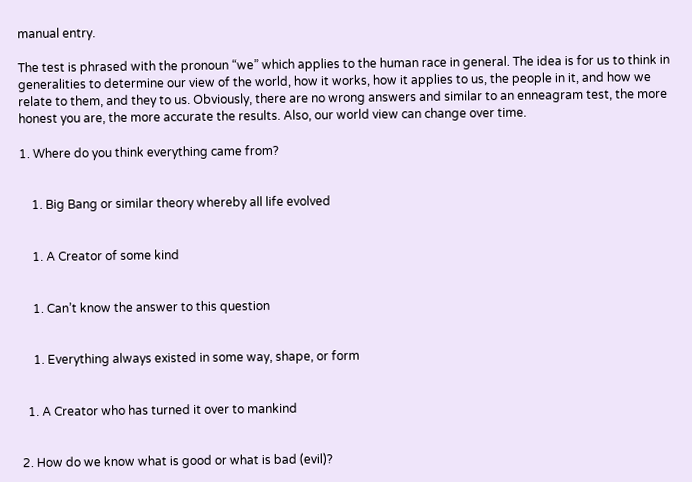manual entry.

The test is phrased with the pronoun “we” which applies to the human race in general. The idea is for us to think in generalities to determine our view of the world, how it works, how it applies to us, the people in it, and how we relate to them, and they to us. Obviously, there are no wrong answers and similar to an enneagram test, the more honest you are, the more accurate the results. Also, our world view can change over time.

1. Where do you think everything came from?


    1. Big Bang or similar theory whereby all life evolved


    1. A Creator of some kind


    1. Can’t know the answer to this question


    1. Everything always existed in some way, shape, or form


  1. A Creator who has turned it over to mankind


2. How do we know what is good or what is bad (evil)?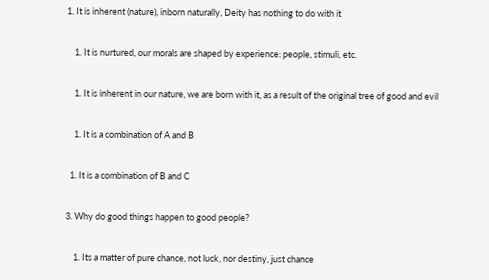1. It is inherent (nature), inborn naturally, Deity has nothing to do with it


    1. It is nurtured, our morals are shaped by experience: people, stimuli, etc.


    1. It is inherent in our nature, we are born with it, as a result of the original tree of good and evil


    1. It is a combination of A and B


  1. It is a combination of B and C


3. Why do good things happen to good people?


    1. Its a matter of pure chance, not luck, nor destiny, just chance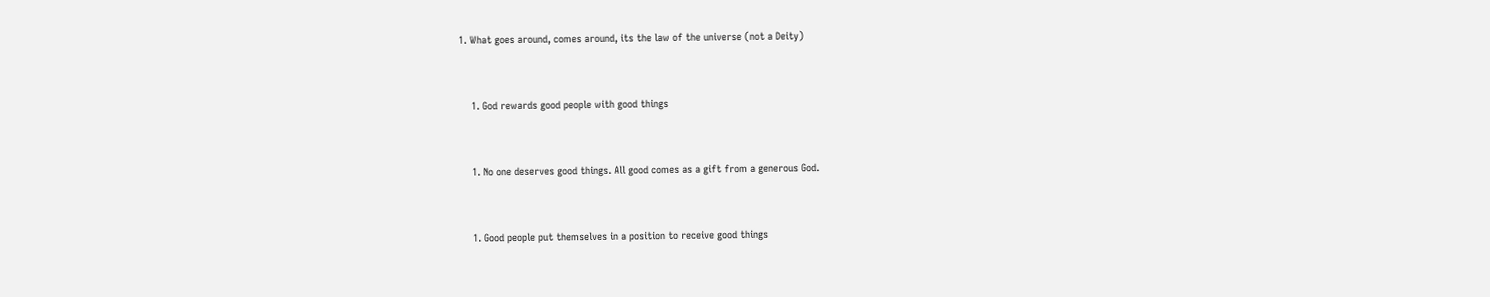1. What goes around, comes around, its the law of the universe (not a Deity)


    1. God rewards good people with good things


    1. No one deserves good things. All good comes as a gift from a generous God.


    1. Good people put themselves in a position to receive good things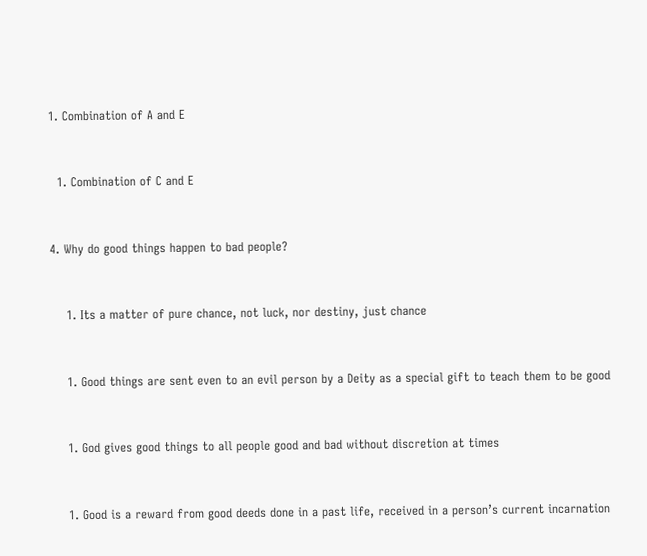1. Combination of A and E


  1. Combination of C and E


4. Why do good things happen to bad people?


    1. Its a matter of pure chance, not luck, nor destiny, just chance


    1. Good things are sent even to an evil person by a Deity as a special gift to teach them to be good


    1. God gives good things to all people good and bad without discretion at times


    1. Good is a reward from good deeds done in a past life, received in a person’s current incarnation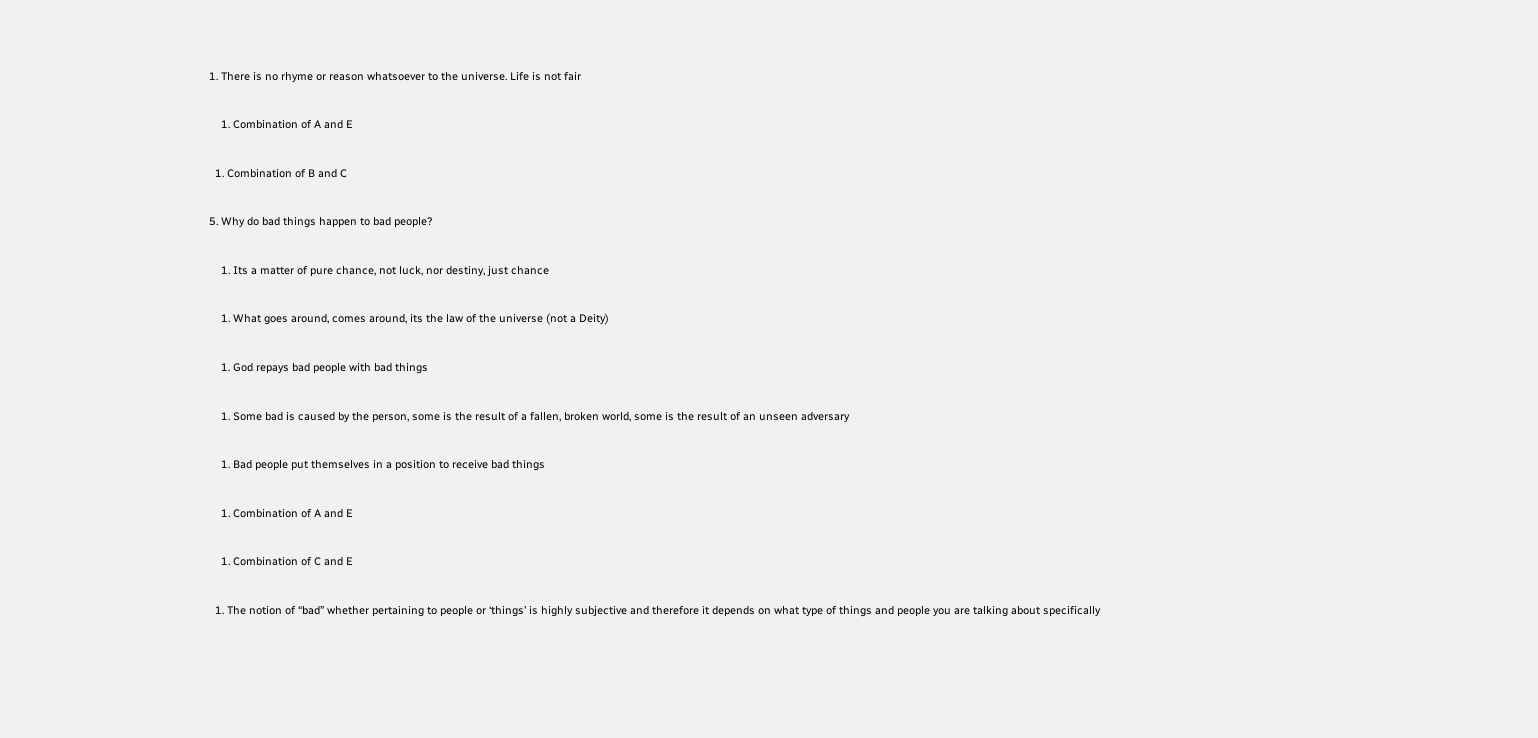1. There is no rhyme or reason whatsoever to the universe. Life is not fair


    1. Combination of A and E


  1. Combination of B and C


5. Why do bad things happen to bad people?


    1. Its a matter of pure chance, not luck, nor destiny, just chance


    1. What goes around, comes around, its the law of the universe (not a Deity)


    1. God repays bad people with bad things


    1. Some bad is caused by the person, some is the result of a fallen, broken world, some is the result of an unseen adversary


    1. Bad people put themselves in a position to receive bad things


    1. Combination of A and E


    1. Combination of C and E


  1. The notion of “bad” whether pertaining to people or ‘things’ is highly subjective and therefore it depends on what type of things and people you are talking about specifically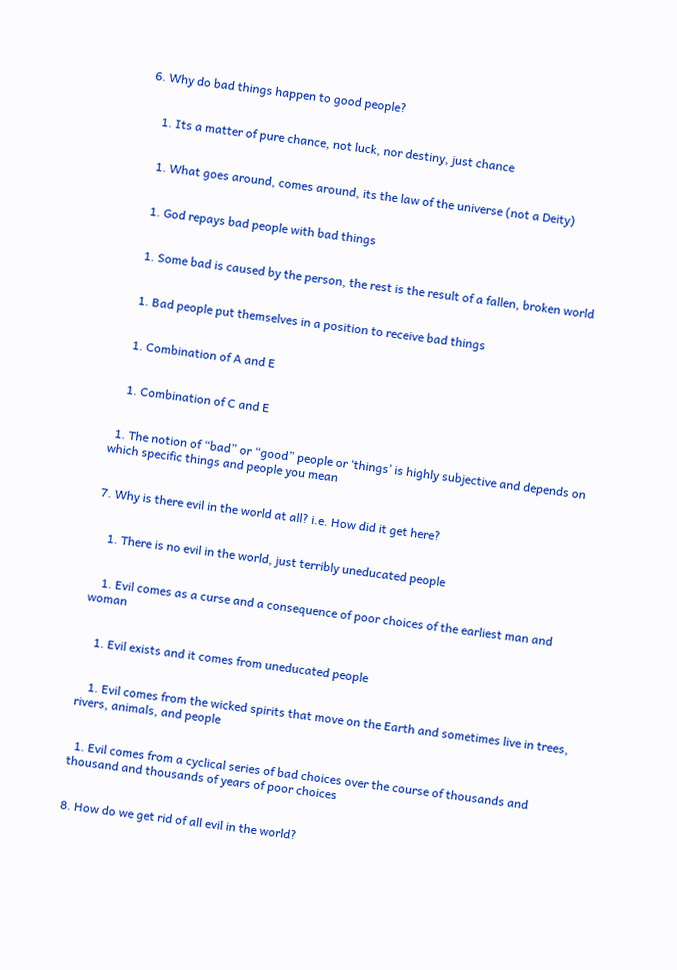6. Why do bad things happen to good people?


    1. Its a matter of pure chance, not luck, nor destiny, just chance


    1. What goes around, comes around, its the law of the universe (not a Deity)


    1. God repays bad people with bad things


    1. Some bad is caused by the person, the rest is the result of a fallen, broken world


    1. Bad people put themselves in a position to receive bad things


    1. Combination of A and E


    1. Combination of C and E


  1. The notion of “bad” or “good” people or ‘things’ is highly subjective and depends on which specific things and people you mean


7. Why is there evil in the world at all? i.e. How did it get here?


    1. There is no evil in the world, just terribly uneducated people


    1. Evil comes as a curse and a consequence of poor choices of the earliest man and woman


    1. Evil exists and it comes from uneducated people


    1. Evil comes from the wicked spirits that move on the Earth and sometimes live in trees, rivers, animals, and people


  1. Evil comes from a cyclical series of bad choices over the course of thousands and thousand and thousands of years of poor choices


8. How do we get rid of all evil in the world?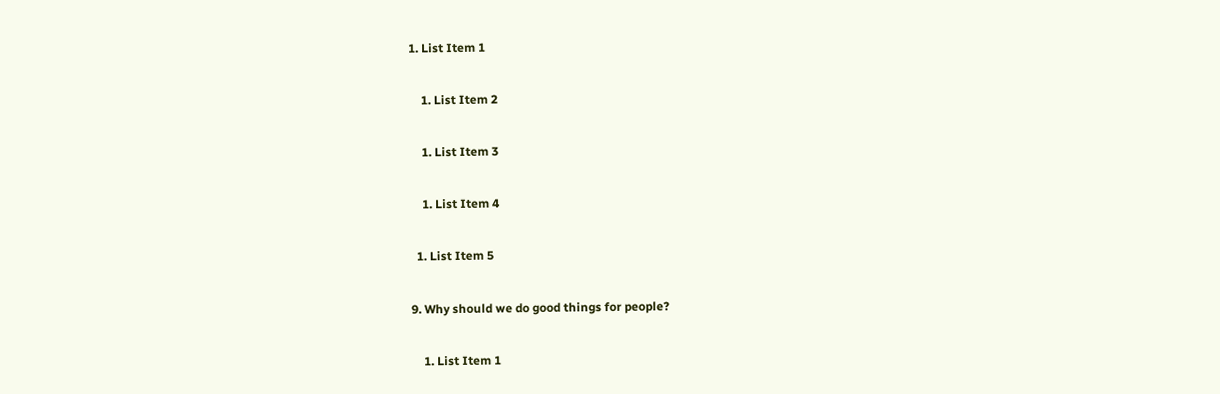1. List Item 1


    1. List Item 2


    1. List Item 3


    1. List Item 4


  1. List Item 5


9. Why should we do good things for people?


    1. List Item 1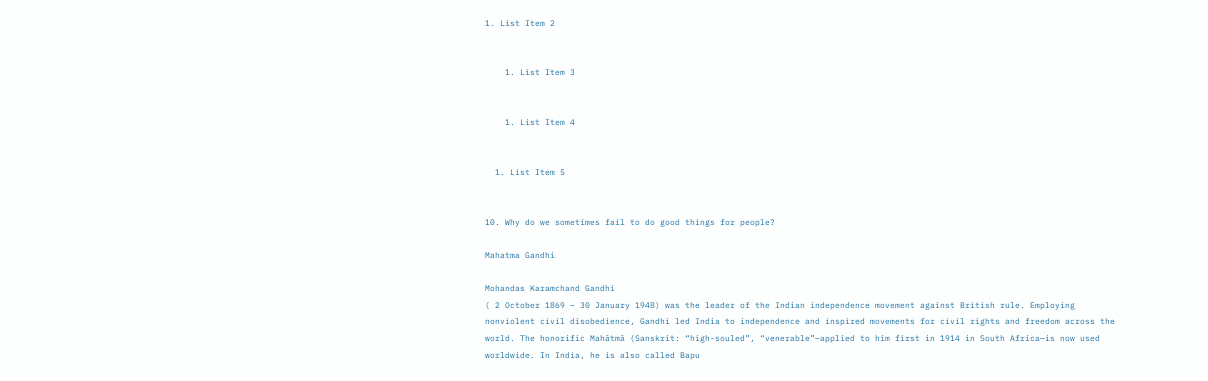1. List Item 2


    1. List Item 3


    1. List Item 4


  1. List Item 5


10. Why do we sometimes fail to do good things for people?

Mahatma Gandhi

Mohandas Karamchand Gandhi
( 2 October 1869 – 30 January 1948) was the leader of the Indian independence movement against British rule. Employing nonviolent civil disobedience, Gandhi led India to independence and inspired movements for civil rights and freedom across the world. The honorific Mahātmā (Sanskrit: “high-souled”, “venerable”—applied to him first in 1914 in South Africa—is now used worldwide. In India, he is also called Bapu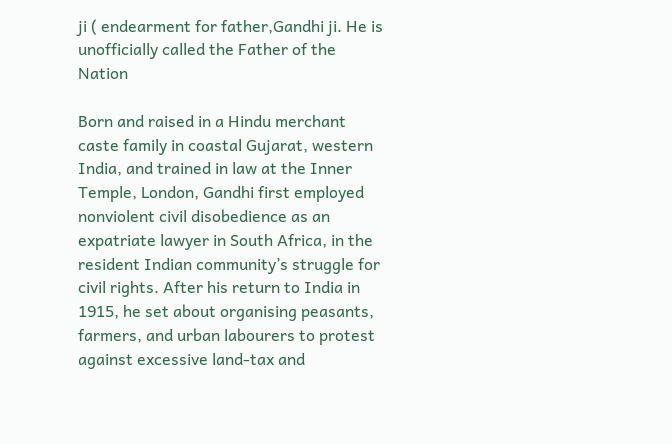ji ( endearment for father,Gandhi ji. He is unofficially called the Father of the Nation

Born and raised in a Hindu merchant caste family in coastal Gujarat, western India, and trained in law at the Inner Temple, London, Gandhi first employed nonviolent civil disobedience as an expatriate lawyer in South Africa, in the resident Indian community’s struggle for civil rights. After his return to India in 1915, he set about organising peasants, farmers, and urban labourers to protest against excessive land-tax and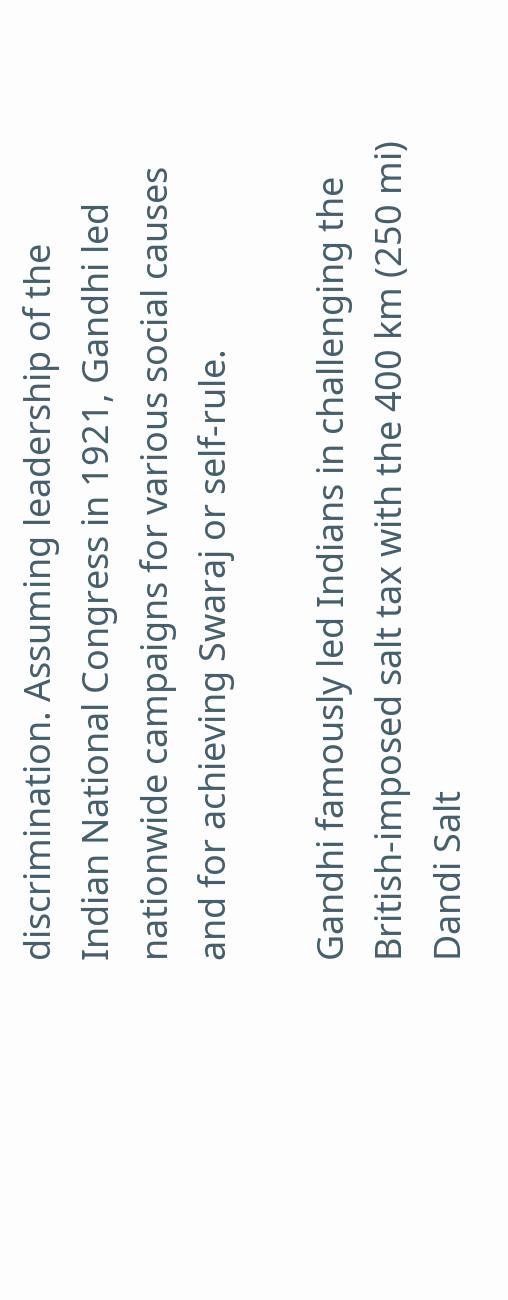discrimination. Assuming leadership of the Indian National Congress in 1921, Gandhi led nationwide campaigns for various social causes and for achieving Swaraj or self-rule.

Gandhi famously led Indians in challenging the British-imposed salt tax with the 400 km (250 mi) Dandi Salt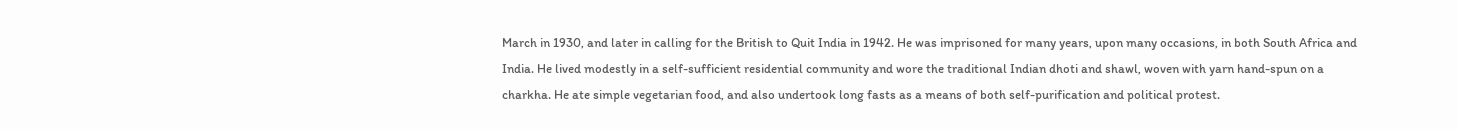March in 1930, and later in calling for the British to Quit India in 1942. He was imprisoned for many years, upon many occasions, in both South Africa and India. He lived modestly in a self-sufficient residential community and wore the traditional Indian dhoti and shawl, woven with yarn hand-spun on a charkha. He ate simple vegetarian food, and also undertook long fasts as a means of both self-purification and political protest.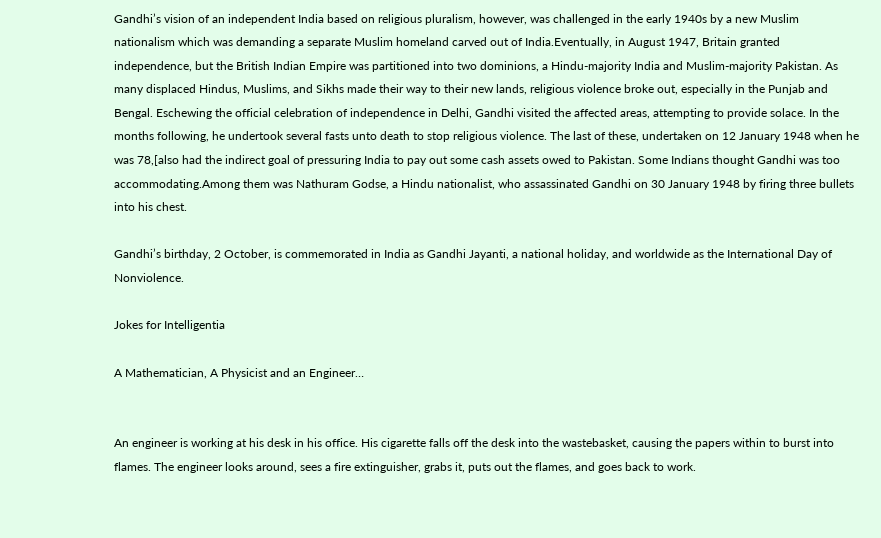Gandhi’s vision of an independent India based on religious pluralism, however, was challenged in the early 1940s by a new Muslim nationalism which was demanding a separate Muslim homeland carved out of India.Eventually, in August 1947, Britain granted independence, but the British Indian Empire was partitioned into two dominions, a Hindu-majority India and Muslim-majority Pakistan. As many displaced Hindus, Muslims, and Sikhs made their way to their new lands, religious violence broke out, especially in the Punjab and Bengal. Eschewing the official celebration of independence in Delhi, Gandhi visited the affected areas, attempting to provide solace. In the months following, he undertook several fasts unto death to stop religious violence. The last of these, undertaken on 12 January 1948 when he was 78,[also had the indirect goal of pressuring India to pay out some cash assets owed to Pakistan. Some Indians thought Gandhi was too accommodating.Among them was Nathuram Godse, a Hindu nationalist, who assassinated Gandhi on 30 January 1948 by firing three bullets into his chest.

Gandhi’s birthday, 2 October, is commemorated in India as Gandhi Jayanti, a national holiday, and worldwide as the International Day of Nonviolence.

Jokes for Intelligentia

A Mathematician, A Physicist and an Engineer…


An engineer is working at his desk in his office. His cigarette falls off the desk into the wastebasket, causing the papers within to burst into flames. The engineer looks around, sees a fire extinguisher, grabs it, puts out the flames, and goes back to work.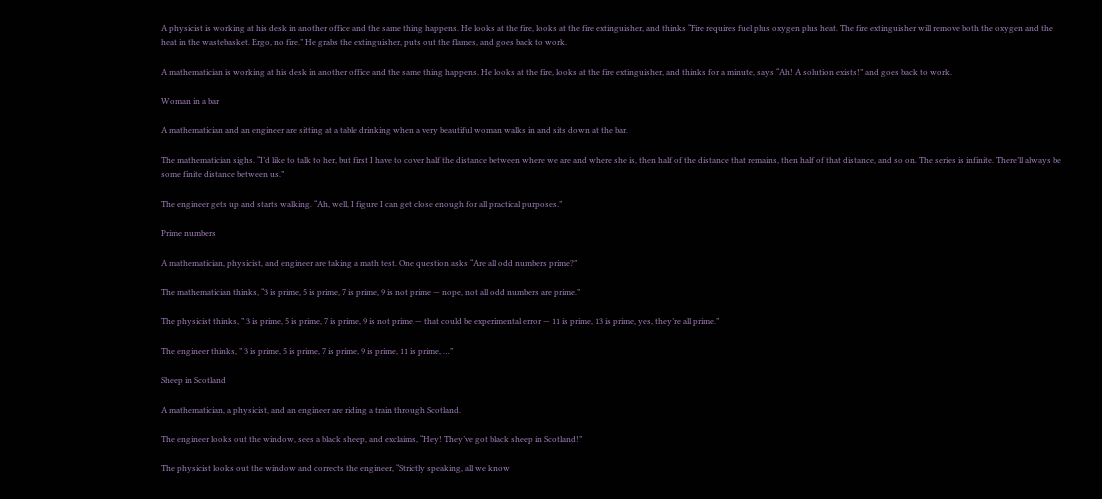A physicist is working at his desk in another office and the same thing happens. He looks at the fire, looks at the fire extinguisher, and thinks “Fire requires fuel plus oxygen plus heat. The fire extinguisher will remove both the oxygen and the heat in the wastebasket. Ergo, no fire.” He grabs the extinguisher, puts out the flames, and goes back to work.

A mathematician is working at his desk in another office and the same thing happens. He looks at the fire, looks at the fire extinguisher, and thinks for a minute, says “Ah! A solution exists!” and goes back to work.

Woman in a bar

A mathematician and an engineer are sitting at a table drinking when a very beautiful woman walks in and sits down at the bar.

The mathematician sighs. “I’d like to talk to her, but first I have to cover half the distance between where we are and where she is, then half of the distance that remains, then half of that distance, and so on. The series is infinite. There’ll always be some finite distance between us.”

The engineer gets up and starts walking. “Ah, well, I figure I can get close enough for all practical purposes.”

Prime numbers

A mathematician, physicist, and engineer are taking a math test. One question asks “Are all odd numbers prime?”

The mathematician thinks, “3 is prime, 5 is prime, 7 is prime, 9 is not prime — nope, not all odd numbers are prime.”

The physicist thinks, ” 3 is prime, 5 is prime, 7 is prime, 9 is not prime — that could be experimental error — 11 is prime, 13 is prime, yes, they’re all prime.”

The engineer thinks, ” 3 is prime, 5 is prime, 7 is prime, 9 is prime, 11 is prime, …”

Sheep in Scotland

A mathematician, a physicist, and an engineer are riding a train through Scotland.

The engineer looks out the window, sees a black sheep, and exclaims, “Hey! They’ve got black sheep in Scotland!”

The physicist looks out the window and corrects the engineer, “Strictly speaking, all we know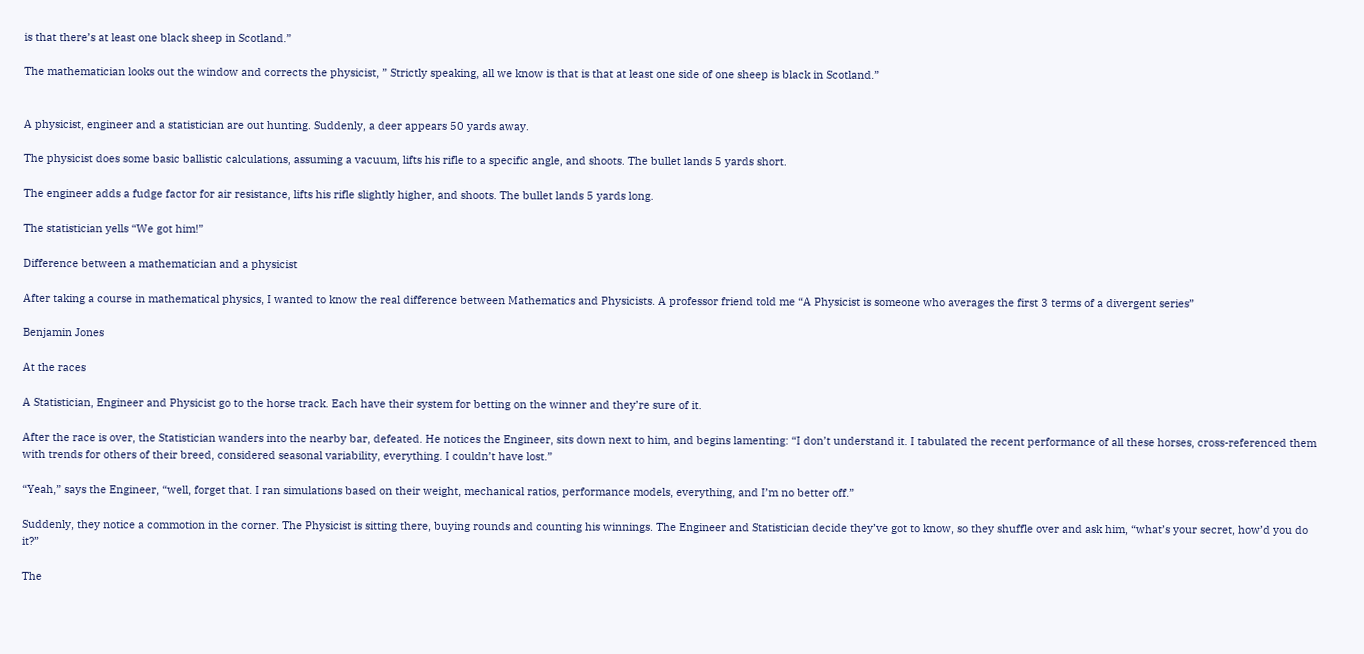is that there’s at least one black sheep in Scotland.”

The mathematician looks out the window and corrects the physicist, ” Strictly speaking, all we know is that is that at least one side of one sheep is black in Scotland.”


A physicist, engineer and a statistician are out hunting. Suddenly, a deer appears 50 yards away.

The physicist does some basic ballistic calculations, assuming a vacuum, lifts his rifle to a specific angle, and shoots. The bullet lands 5 yards short.

The engineer adds a fudge factor for air resistance, lifts his rifle slightly higher, and shoots. The bullet lands 5 yards long.

The statistician yells “We got him!”

Difference between a mathematician and a physicist

After taking a course in mathematical physics, I wanted to know the real difference between Mathematics and Physicists. A professor friend told me “A Physicist is someone who averages the first 3 terms of a divergent series”

Benjamin Jones

At the races

A Statistician, Engineer and Physicist go to the horse track. Each have their system for betting on the winner and they’re sure of it.

After the race is over, the Statistician wanders into the nearby bar, defeated. He notices the Engineer, sits down next to him, and begins lamenting: “I don’t understand it. I tabulated the recent performance of all these horses, cross-referenced them with trends for others of their breed, considered seasonal variability, everything. I couldn’t have lost.”

“Yeah,” says the Engineer, “well, forget that. I ran simulations based on their weight, mechanical ratios, performance models, everything, and I’m no better off.”

Suddenly, they notice a commotion in the corner. The Physicist is sitting there, buying rounds and counting his winnings. The Engineer and Statistician decide they’ve got to know, so they shuffle over and ask him, “what’s your secret, how’d you do it?”

The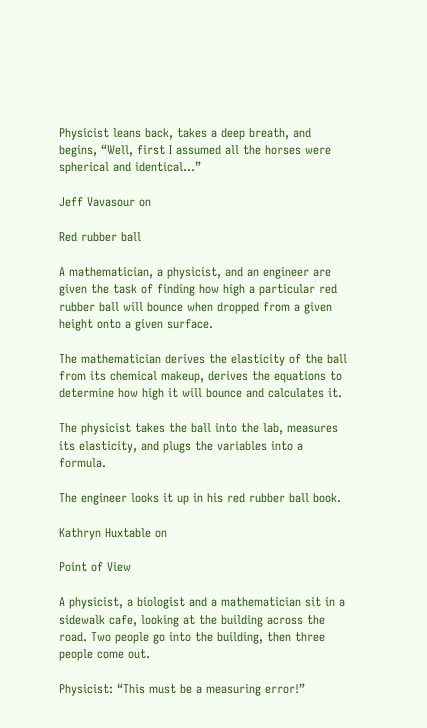Physicist leans back, takes a deep breath, and begins, “Well, first I assumed all the horses were spherical and identical…”

Jeff Vavasour on

Red rubber ball

A mathematician, a physicist, and an engineer are given the task of finding how high a particular red rubber ball will bounce when dropped from a given height onto a given surface.

The mathematician derives the elasticity of the ball from its chemical makeup, derives the equations to determine how high it will bounce and calculates it.

The physicist takes the ball into the lab, measures its elasticity, and plugs the variables into a formula.

The engineer looks it up in his red rubber ball book.

Kathryn Huxtable on

Point of View

A physicist, a biologist and a mathematician sit in a sidewalk cafe, looking at the building across the road. Two people go into the building, then three people come out.

Physicist: “This must be a measuring error!”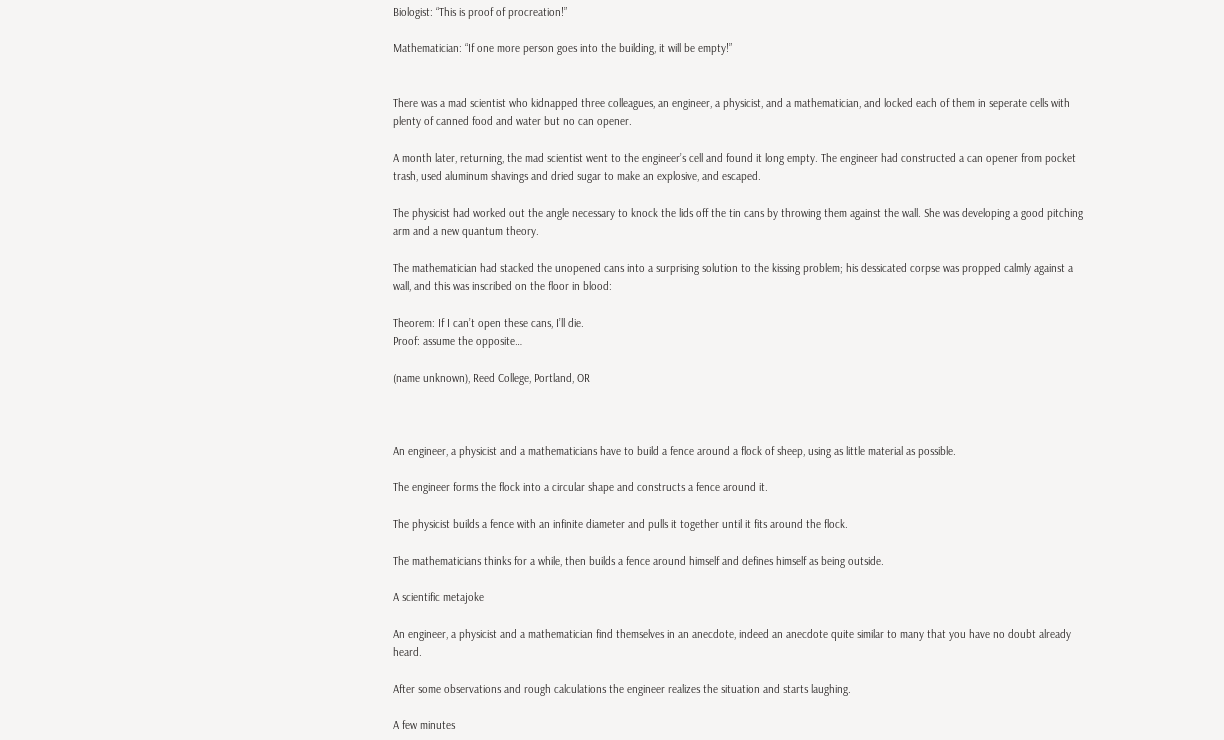Biologist: “This is proof of procreation!”

Mathematician: “If one more person goes into the building, it will be empty!”


There was a mad scientist who kidnapped three colleagues, an engineer, a physicist, and a mathematician, and locked each of them in seperate cells with plenty of canned food and water but no can opener.

A month later, returning, the mad scientist went to the engineer’s cell and found it long empty. The engineer had constructed a can opener from pocket trash, used aluminum shavings and dried sugar to make an explosive, and escaped.

The physicist had worked out the angle necessary to knock the lids off the tin cans by throwing them against the wall. She was developing a good pitching arm and a new quantum theory.

The mathematician had stacked the unopened cans into a surprising solution to the kissing problem; his dessicated corpse was propped calmly against a wall, and this was inscribed on the floor in blood:

Theorem: If I can’t open these cans, I’ll die.
Proof: assume the opposite…

(name unknown), Reed College, Portland, OR



An engineer, a physicist and a mathematicians have to build a fence around a flock of sheep, using as little material as possible.

The engineer forms the flock into a circular shape and constructs a fence around it.

The physicist builds a fence with an infinite diameter and pulls it together until it fits around the flock.

The mathematicians thinks for a while, then builds a fence around himself and defines himself as being outside.

A scientific metajoke

An engineer, a physicist and a mathematician find themselves in an anecdote, indeed an anecdote quite similar to many that you have no doubt already heard.

After some observations and rough calculations the engineer realizes the situation and starts laughing.

A few minutes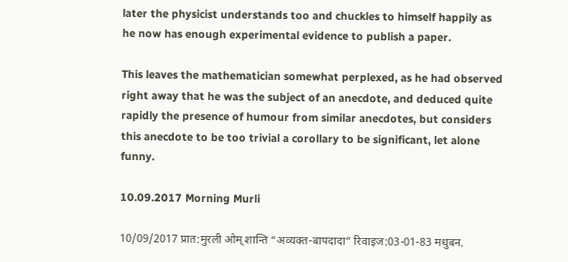later the physicist understands too and chuckles to himself happily as he now has enough experimental evidence to publish a paper.

This leaves the mathematician somewhat perplexed, as he had observed right away that he was the subject of an anecdote, and deduced quite rapidly the presence of humour from similar anecdotes, but considers this anecdote to be too trivial a corollary to be significant, let alone funny.

10.09.2017 Morning Murli

10/09/2017 प्रात:मुरली ओम् शान्ति “अव्यक्त-बापदादा” रिवाइज:03-01-83 मधुबन.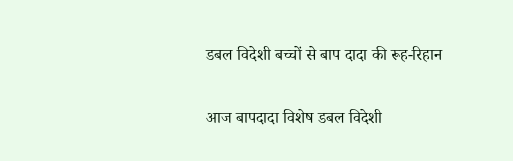डबल विदेशी बच्चों से बाप दादा की रूह-रिहान

आज बापदादा विशेष डबल विदेशी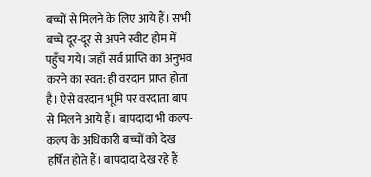बच्चों से मिलने के लिए आये हैं। सभी बच्चे दूर-दूर से अपने स्वीट होम में पहुँच गये। जहाँ सर्व प्राप्ति का अनुभव करने का स्वत: ही वरदान प्राप्त होता है। ऐसे वरदान भूमि पर वरदाता बाप से मिलने आये हैं। बापदादा भी कल्प-कल्प के अधिकारी बच्चों को देख हर्षित होते हैं। बापदादा देख रहे हैं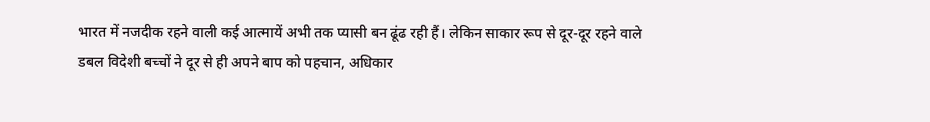भारत में नजदीक रहने वाली कई आत्मायें अभी तक प्यासी बन ढूंढ रही हैं। लेकिन साकार रूप से दूर-दूर रहने वाले डबल विदेशी बच्चों ने दूर से ही अपने बाप को पहचान, अधिकार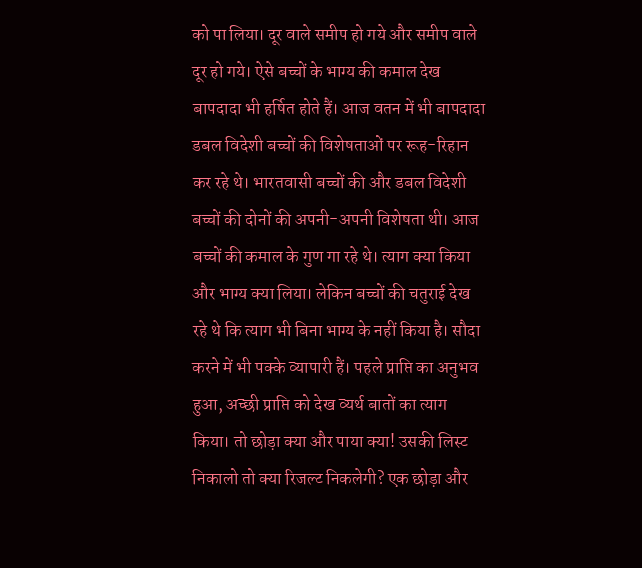को पा लिया। दूर वाले समीप हो गये और समीप वाले दूर हो गये। ऐसे बच्चों के भाग्य की कमाल देख बापदादा भी हर्षित होते हैं। आज वतन में भी बापदादा डबल विदेशी बच्चों की विशेषताओं पर रूह-रिहान कर रहे थे। भारतवासी बच्चों की और डबल विदेशी बच्चों की दोनों की अपनी-अपनी विशेषता थी। आज बच्चों की कमाल के गुण गा रहे थे। त्याग क्या किया और भाग्य क्या लिया। लेकिन बच्चों की चतुराई देख रहे थे कि त्याग भी बिना भाग्य के नहीं किया है। सौदा करने में भी पक्के व्यापारी हैं। पहले प्राप्ति का अनुभव हुआ, अच्छी प्राप्ति को देख व्यर्थ बातों का त्याग किया। तो छोड़ा क्या और पाया क्या! उसकी लिस्ट निकालो तो क्या रिजल्ट निकलेगी? एक छोड़ा और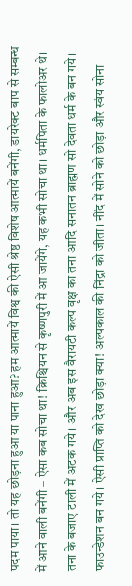पदम पाया। तो यह छोड़ना हुआ या पाना हुआ? हम आत्मायें विश्व की ऐसी श्रेष्ठ विशेष आत्मायें बनेंगी, डायरेक्ट बाप से सम्बन्ध में आने वाली बनेंगी – ऐसा कब सोचा था! क्रिश्चियन से कृष्णपुरी में आ जायेंगे, यह कभी सोचा था। धर्मपिता के फालोअर थे। तना के बजाए टाली में अटक गये। और अब इस वैरायटी कल्प वृक्ष का तना आदि सनातन ब्राह्मण सो देवता धर्म के बन गये। फाउन्डेशन बन गये। ऐसी प्राप्ति को देख छोड़ा क्या! अल्पकाल की निंद्रा को जीता। नींद में सोने को छोड़ा और स्वंय सोना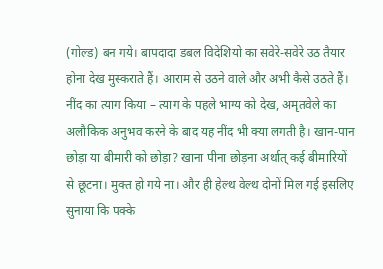(गोल्ड) बन गये। बापदादा डबल विदेशियो का सवेरे-सवेरे उठ तैयार होना देख मुस्कराते हैं। आराम से उठने वाले और अभी कैसे उठते हैं। नींद का त्याग किया – त्याग के पहले भाग्य को देख, अमृतवेले का अलौकिक अनुभव करने के बाद यह नींद भी क्या लगती है। खान-पान छोड़ा या बीमारी को छोड़ा? खाना पीना छोड़ना अर्थात् कई बीमारियों से छूटना। मुक्त हो गये ना। और ही हेल्थ वेल्थ दोनों मिल गई इसलिए सुनाया कि पक्के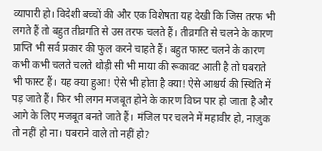व्यापारी हो। विदेशी बच्चों की और एक विशेषता यह देखी कि जिस तरफ भी लगते हैं तो बहुत तीव्रगति से उस तरफ चलते हैं। तीव्रगति से चलने के कारण प्राप्ति भी सर्व प्रकार की फुल करने चाहते हैं। बहुत फास्ट चलने के कारण कभी कभी चलते चलते थोड़ी सी भी माया की रूकावट आती है तो घबराते भी फास्ट हैं। यह क्या हुआ! ऐसे भी होता है क्या! ऐसे आश्चर्य की स्थिति में पड़ जाते हैं। फिर भी लगन मजबूत होने के कारण विघ्न पार हो जाता है और आगे के लिए मजबूत बनते जाते हैं। मंजिल पर चलने में महावीर हो, नाज़ुक तो नहीं हो ना। घबराने वाले तो नहीं हो?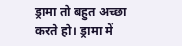ड्रामा तो बहुत अच्छा करते हो। ड्रामा में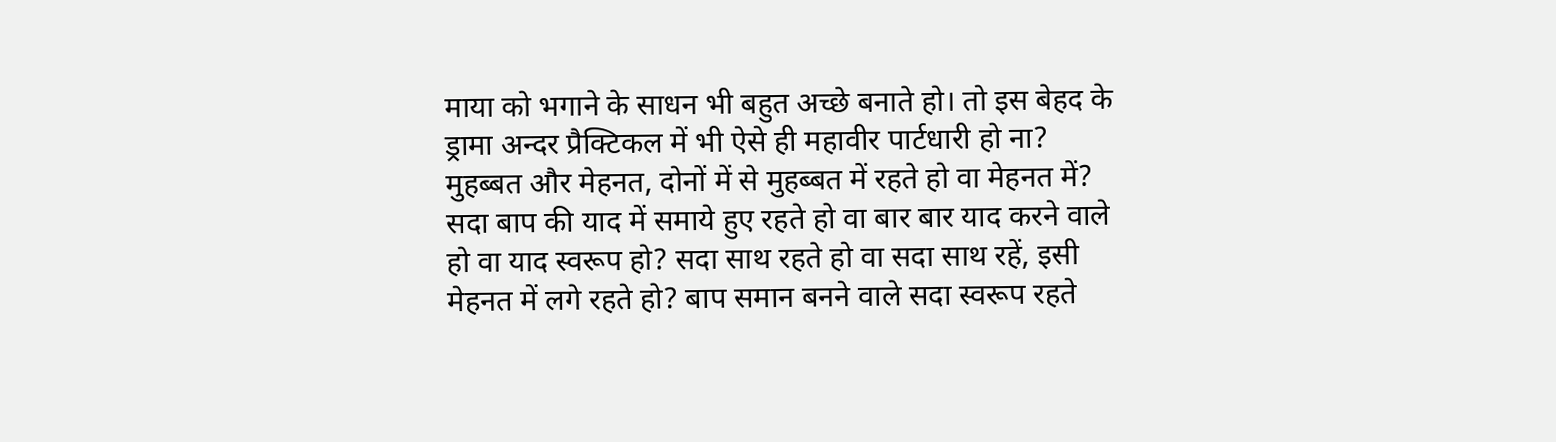माया को भगाने के साधन भी बहुत अच्छे बनाते हो। तो इस बेहद के ड्रामा अन्दर प्रैक्टिकल में भी ऐसे ही महावीर पार्टधारी हो ना? मुहब्बत और मेहनत, दोनों में से मुहब्बत में रहते हो वा मेहनत में? सदा बाप की याद में समाये हुए रहते हो वा बार बार याद करने वाले हो वा याद स्वरूप हो? सदा साथ रहते हो वा सदा साथ रहें, इसी मेहनत में लगे रहते हो? बाप समान बनने वाले सदा स्वरूप रहते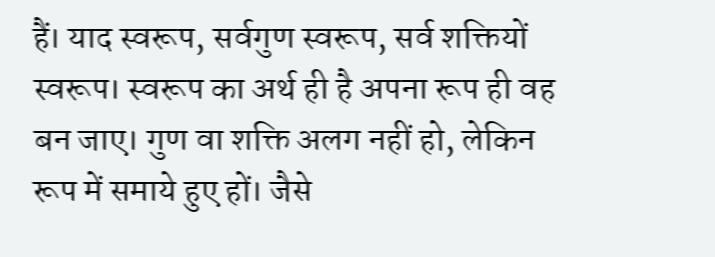हैं। याद स्वरूप, सर्वगुण स्वरूप, सर्व शक्तियों स्वरूप। स्वरूप का अर्थ ही है अपना रूप ही वह बन जाए। गुण वा शक्ति अलग नहीं हो, लेकिन रूप में समाये हुए हों। जैसे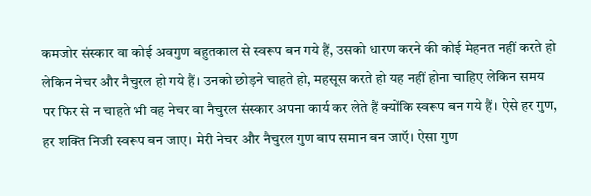कमजोर संस्कार वा कोई अवगुण बहुतकाल से स्वरूप बन गये हैं, उसको धारण करने की कोई मेहनत नहीं करते हो लेकिन नेचर और नैचुरल हो गये हैं। उनको छोड़ने चाहते हो, महसूस करते हो यह नहीं होना चाहिए लेकिन समय पर फिर से न चाहते भी वह नेचर वा नैचुरल संस्कार अपना कार्य कर लेते हैं क्योंकि स्वरूप बन गये हैं। ऐसे हर गुण, हर शक्ति निजी स्वरूप बन जाए। मेरी नेचर और नैचुरल गुण बाप समान बन जाऍ। ऐसा गुण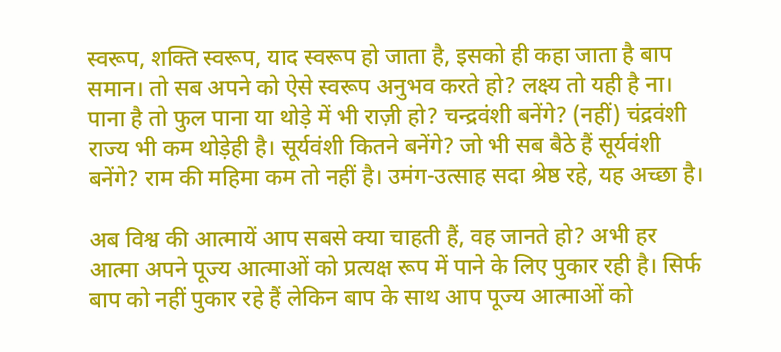स्वरूप, शक्ति स्वरूप, याद स्वरूप हो जाता है, इसको ही कहा जाता है बाप समान। तो सब अपने को ऐसे स्वरूप अनुभव करते हो? लक्ष्य तो यही है ना। पाना है तो फुल पाना या थोड़े में भी राज़ी हो? चन्द्रवंशी बनेंगे? (नहीं) चंद्रवंशी राज्य भी कम थोड़ेही है। सूर्यवंशी कितने बनेंगे? जो भी सब बैठे हैं सूर्यवंशी बनेंगे? राम की महिमा कम तो नहीं है। उमंग-उत्साह सदा श्रेष्ठ रहे, यह अच्छा है।

अब विश्व की आत्मायें आप सबसे क्या चाहती हैं, वह जानते हो? अभी हर आत्मा अपने पूज्य आत्माओं को प्रत्यक्ष रूप में पाने के लिए पुकार रही है। सिर्फ बाप को नहीं पुकार रहे हैं लेकिन बाप के साथ आप पूज्य आत्माओं को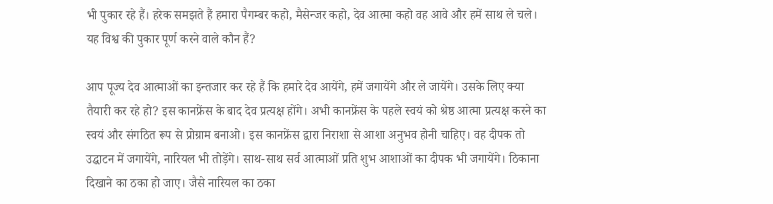भी पुकार रहे हैं। हरेक समझते हैं हमारा पैगम्बर कहो, मैसेन्जर कहो, देव आत्मा कहो वह आवे और हमें साथ ले चले। यह विश्व की पुकार पूर्ण करने वाले कौन हैं?

आप पूज्य देव आत्माओं का इन्तजार कर रहे हैं कि हमारे देव आयेंगे, हमें जगायेंगे और ले जायेंगे। उसके लिए क्या तैयारी कर रहे हो? इस कानफ्रेंस के बाद देव प्रत्यक्ष होंगे। अभी कानफ्रेंस के पहले स्वयं को श्रेष्ठ आत्मा प्रत्यक्ष करने का स्वयं और संगठित रूप से प्रोग्राम बनाओ। इस कानफ्रेंस द्वारा निराशा से आशा अनुभव होनी चाहिए। वह दीपक तो उद्घाटन में जगायेंगे, नारियल भी तोड़ेंगे। साथ-साथ सर्व आत्माओं प्रति शुभ आशाओं का दीपक भी जगायेंगे। ठिकाना दिखाने का ठका हो जाए। जैसे नारियल का ठका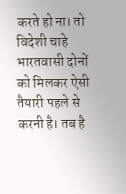करते हो ना। तो विदेशी चाहे भारतवासी दोनों को मिलकर ऐसी तैयारी पहले से करनी है। तब है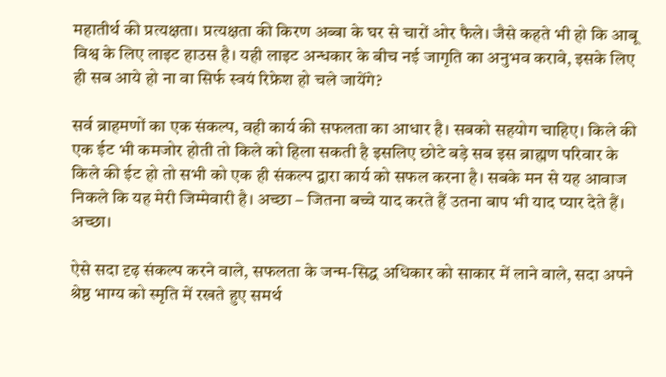महातीर्थ की प्रत्यक्षता। प्रत्यक्षता की किरण अब्बा के घर से चारों ओर फैले। जैसे कहते भी हो कि आबू विश्व के लिए लाइट हाउस है। यही लाइट अन्धकार के बीच नई जागृति का अनुभव करावे, इसके लिए ही सब आये हो ना वा सिर्फ स्वयं रिफ्रेश हो चले जायेंगे?

सर्व ब्राहमणों का एक संकल्प, वही कार्य की सफलता का आधार है। सबको सहयोग चाहिए। किले की एक ईट भी कमजोर होती तो किले को हिला सकती है इसलिए छोटे बड़े सब इस ब्राह्मण परिवार के किले की ईट हो तो सभी को एक ही संकल्प द्वारा कार्य को सफल करना है। सबके मन से यह आवाज निकले कि यह मेरी जिम्मेवारी है। अच्छा – जितना बच्चे याद करते हैं उतना बाप भी याद प्यार देते हैं। अच्छा।

ऐसे सदा दृढ़ संकल्प करने वाले, सफलता के जन्म-सिद्ध अधिकार को साकार में लाने वाले, सदा अपने श्रेष्ठ भाग्य को स्मृति में रखते हुए समर्थ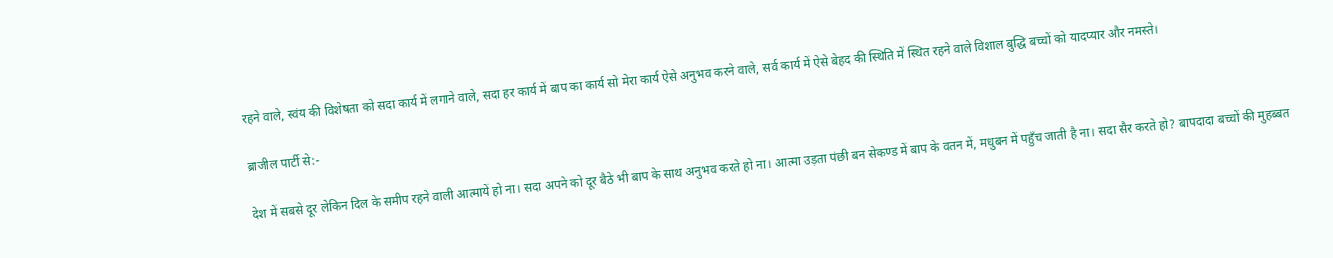रहने वाले, स्वंय की विशेषता को सदा कार्य में लगाने वाले, सदा हर कार्य में बाप का कार्य सो मेरा कार्य ऐसे अनुभव करने वाले, सर्व कार्य में ऐसे बेहद की स्थिति में स्थित रहने वाले विशाल बुद्धि बच्चों को यादप्यार और नमस्ते।

ब्राजील पार्टी से:-

देश में सबसे दूर लेकिन दिल के समीप रहने वाली आत्मायें हो ना। सदा अपने को दूर बैठे भी बाप के साथ अनुभव करते हो ना। आत्मा उड़ता पंछी बन सेकण्ड में बाप के वतन में, मधुबन में पहुँच जाती है ना। सदा सैर करते हो? बापदादा बच्चों की मुहब्बत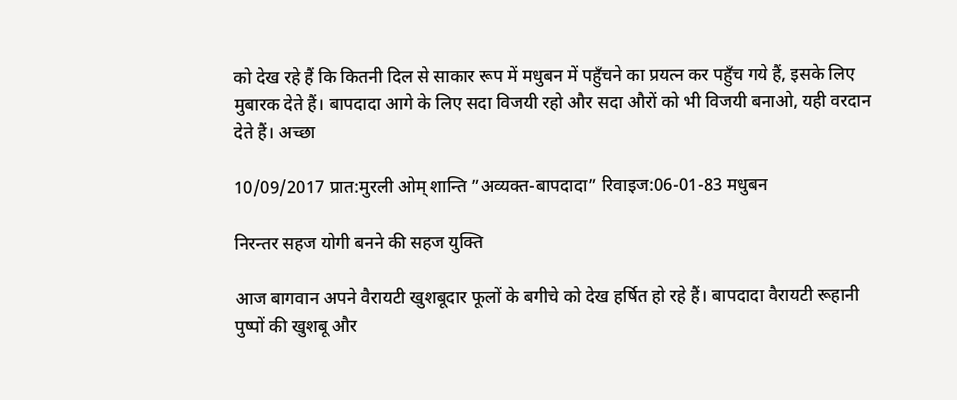को देख रहे हैं कि कितनी दिल से साकार रूप में मधुबन में पहुँचने का प्रयत्न कर पहुँच गये हैं, इसके लिए मुबारक देते हैं। बापदादा आगे के लिए सदा विजयी रहो और सदा औरों को भी विजयी बनाओ, यही वरदान देते हैं। अच्छा

10/09/2017 प्रात:मुरली ओम् शान्ति ”अव्यक्त-बापदादा” रिवाइज:06-01-83 मधुबन

निरन्तर सहज योगी बनने की सहज युक्ति

आज बागवान अपने वैरायटी खुशबूदार फूलों के बगीचे को देख हर्षित हो रहे हैं। बापदादा वैरायटी रूहानी पुष्पों की खुशबू और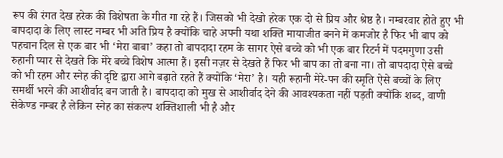रूप की रंगत देख हरेक की विशेषता के गीत गा रहे हैं। जिसको भी देखो हरेक एक दो से प्रिय और श्रेष्ठ है। नम्बरवार होते हुए भी बापदादा के लिए लास्ट नम्बर भी अति प्रिय है क्योंकि चाहे अपनी यथा शक्ति मायाजीत बनने में कमजोर है फिर भी बाप को पहचान दिल से एक बार भी ‘मेरा बाबा’ कहा तो बापदादा रहम के सागर ऐसे बच्चे को भी एक बार रिटर्न में पदमगुणा उसी रुहानी प्यार से देखते कि मेरे बच्चे विशेष आत्मा हैं। इसी नज़र से देखते हैं फिर भी बाप का तो बना ना। तो बापदादा ऐसे बच्चे को भी रहम और स्नेह की दृष्टि द्वारा आगे बढ़ाते रहते हैं क्योंकि ‘मेरा’ है। यही रूहानी मेरे-पन की स्मृति ऐसे बच्चों के लिए समर्थी भरने की आशीर्वाद बन जाती है। बापदादा को मुख से आशीर्वाद देने की आवश्यकता नहीं पड़ती क्योंकि शब्द, वाणी सेकेण्ड नम्बर है लेकिन स्नेह का संकल्प शक्तिशाली भी है और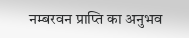नम्बरवन प्राप्ति का अनुभव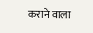कराने वाला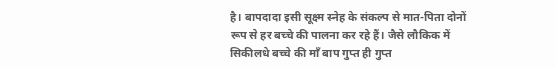है। बापदादा इसी सूक्ष्म स्नेह के संकल्प से मात-पिता दोनों रूप से हर बच्चे की पालना कर रहे हैं। जैसे लौकिक में सिकीलधे बच्चे की माँ बाप गुप्त ही गुप्त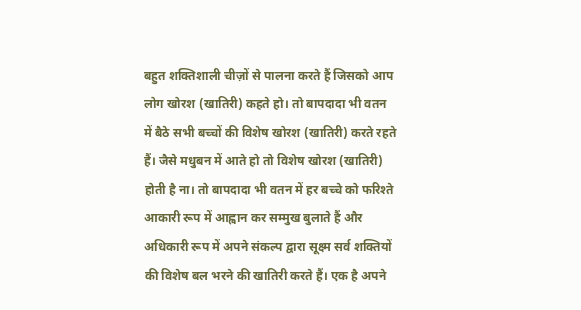बहुत शक्तिशाली चीज़ों से पालना करते हैं जिसको आप लोग खोरश (खातिरी) कहते हो। तो बापदादा भी वतन में बैठे सभी बच्चों की विशेष खोरश (खातिरी) करते रहते हैं। जैसे मधुबन में आते हो तो विशेष खोरश (खातिरी) होती है ना। तो बापदादा भी वतन में हर बच्चे को फरिश्ते आकारी रूप में आह्वान कर सम्मुख बुलाते हैं और अधिकारी रूप में अपने संकल्प द्वारा सूक्ष्म सर्व शक्तियों की विशेष बल भरने की खातिरी करते हैं। एक है अपने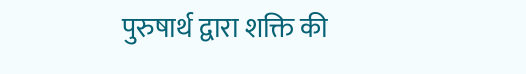पुरुषार्थ द्वारा शक्ति की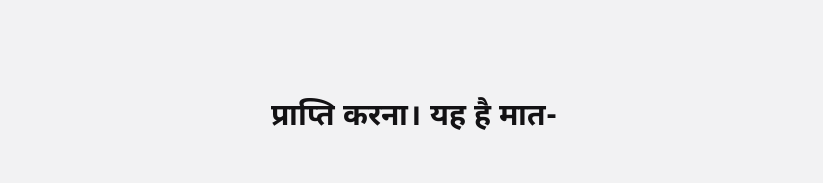प्राप्ति करना। यह है मात-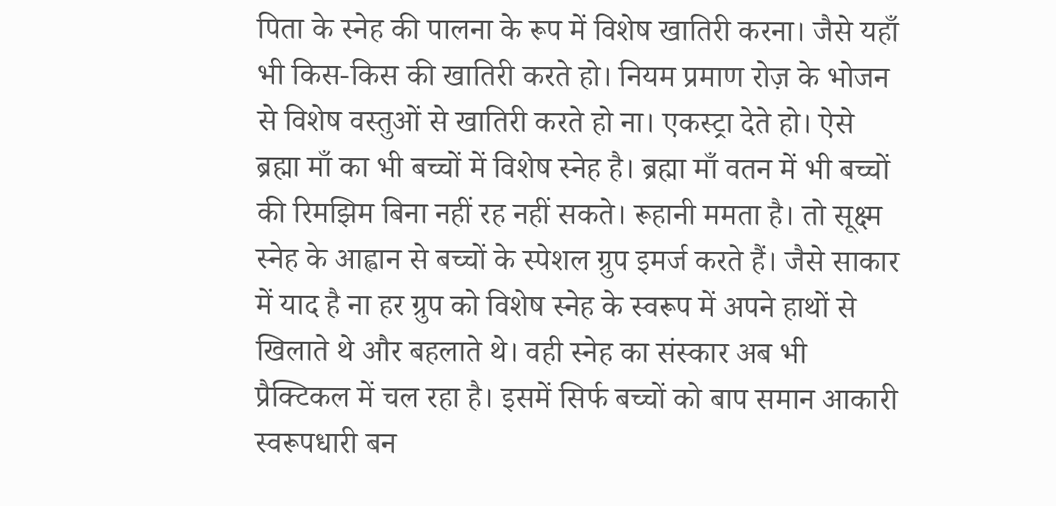पिता के स्नेह की पालना के रूप में विशेष खातिरी करना। जैसे यहाँ भी किस-किस की खातिरी करते हो। नियम प्रमाण रोज़ के भोजन से विशेष वस्तुओं से खातिरी करते हो ना। एकस्ट्रा देते हो। ऐसे ब्रह्मा माँ का भी बच्चों में विशेष स्नेह है। ब्रह्मा माँ वतन में भी बच्चों की रिमझिम बिना नहीं रह नहीं सकते। रूहानी ममता है। तो सूक्ष्म स्नेह के आह्वान से बच्चों के स्पेशल ग्रुप इमर्ज करते हैं। जैसे साकार में याद है ना हर ग्रुप को विशेष स्नेह के स्वरूप में अपने हाथों से खिलाते थे और बहलाते थे। वही स्नेह का संस्कार अब भी प्रैक्टिकल में चल रहा है। इसमें सिर्फ बच्चों को बाप समान आकारी स्वरूपधारी बन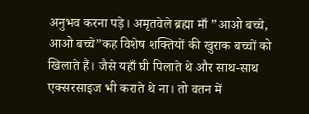अनुभव करना पड़े। अमृतवेले ब्रह्मा माँ ”आओ बच्चे, आओ बच्चे”कह विशेष शक्तियों की खुराक बच्चों को खिलाते हैं। जैसे यहाँ घी पिलाते थे और साथ-साथ एक्सरसाइज भी कराते थे ना। तो वतन में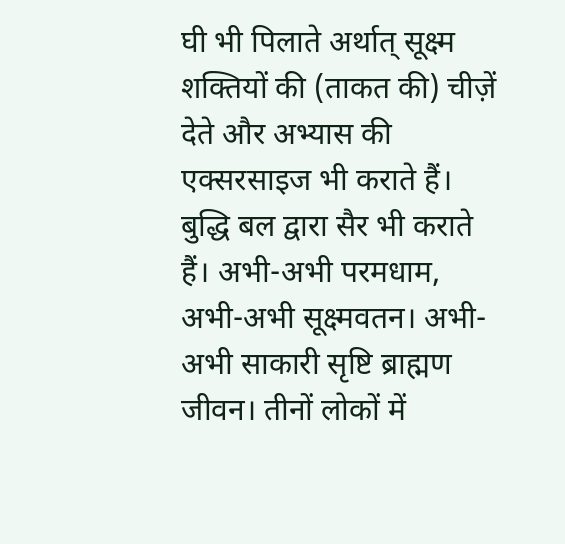घी भी पिलाते अर्थात् सूक्ष्म शक्तियों की (ताकत की) चीज़ें देते और अभ्यास की एक्सरसाइज भी कराते हैं। बुद्धि बल द्वारा सैर भी कराते हैं। अभी-अभी परमधाम, अभी-अभी सूक्ष्मवतन। अभी-अभी साकारी सृष्टि ब्राह्मण जीवन। तीनों लोकों में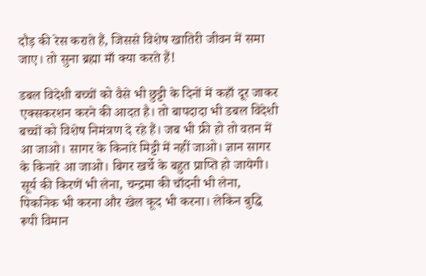दौड़ की रेस कराते हैं, जिससे विशेष खातिरी जीवन में समा जाए। तो सुना ब्रह्मा माँ क्या करते हैं!

डबल विदेशी बच्चों को वैसे भी छुट्टी के दिनों में कहाँ दूर जाकर एक्सकरशन करने की आदत है। तो बापदादा भी डबल विदेशी बच्चों को विशेष निमंत्रण दे रहे हैं। जब भी फ्री हो तो वतन में आ जाओ। सागर के किनारे मिट्टी में नहीं जाओ। ज्ञान सागर के किनारे आ जाओ। बिगर खर्चे के बहुत प्राप्ति हो जायेगी। सूर्य की किरणें भी लेना, चन्द्रमा की चाँदनी भी लेना, पिकनिक भी करना और खेल कूद भी करना। लेकिन बुद्धि रूपी विमान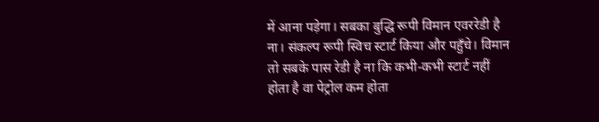में आना पड़ेगा। सबका बुद्धि रूपी विमान एवररेडी है ना। संकल्प रूपी स्विच स्टार्ट किया और पहुँचे। विमान तो सबके पास रेडी है ना कि कभी-कभी स्टार्ट नहीं होता है वा पेट्रोल कम होता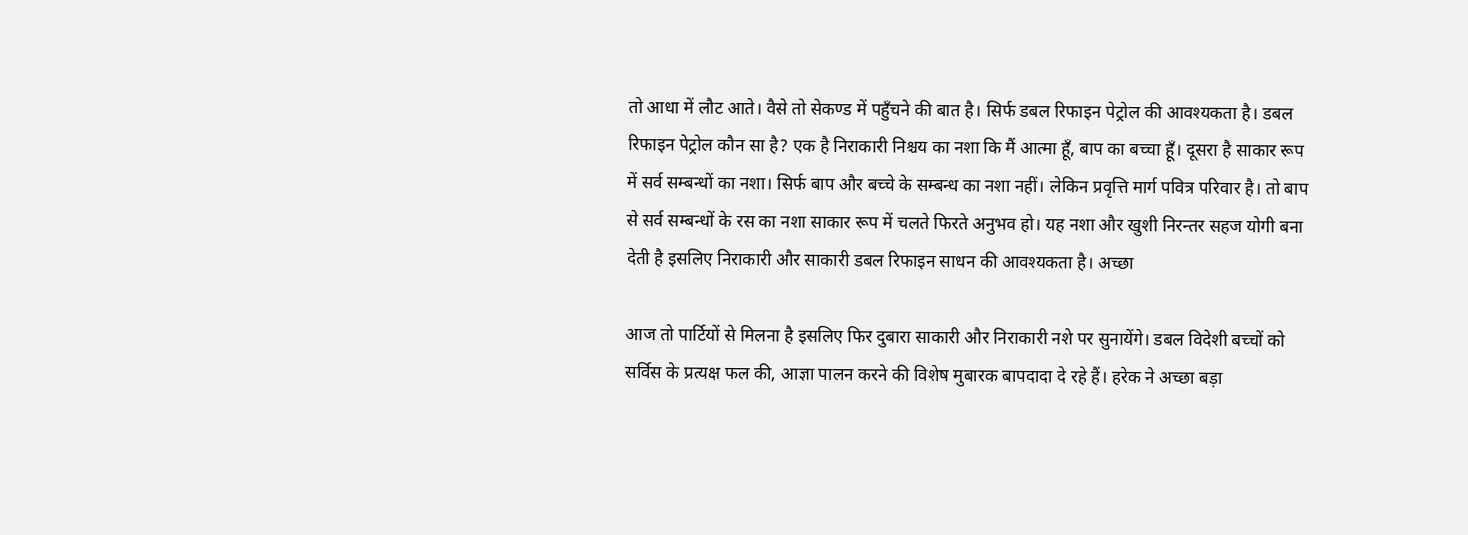तो आधा में लौट आते। वैसे तो सेकण्ड में पहुँचने की बात है। सिर्फ डबल रिफाइन पेट्रोल की आवश्यकता है। डबल रिफाइन पेट्रोल कौन सा है? एक है निराकारी निश्चय का नशा कि मैं आत्मा हूँ, बाप का बच्चा हूँ। दूसरा है साकार रूप में सर्व सम्बन्धों का नशा। सिर्फ बाप और बच्चे के सम्बन्ध का नशा नहीं। लेकिन प्रवृत्ति मार्ग पवित्र परिवार है। तो बाप से सर्व सम्बन्धों के रस का नशा साकार रूप में चलते फिरते अनुभव हो। यह नशा और खुशी निरन्तर सहज योगी बना देती है इसलिए निराकारी और साकारी डबल रिफाइन साधन की आवश्यकता है। अच्छा

आज तो पार्टियों से मिलना है इसलिए फिर दुबारा साकारी और निराकारी नशे पर सुनायेंगे। डबल विदेशी बच्चों को सर्विस के प्रत्यक्ष फल की, आज्ञा पालन करने की विशेष मुबारक बापदादा दे रहे हैं। हरेक ने अच्छा बड़ा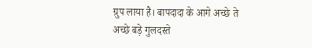ग्रुप लाया है। बापदादा के आगे अच्छे ते अच्छे बड़े गुलदस्ते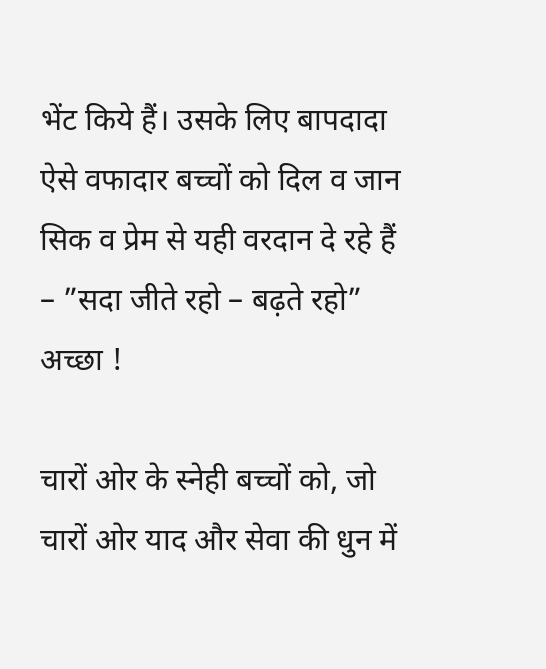भेंट किये हैं। उसके लिए बापदादा ऐसे वफादार बच्चों को दिल व जान सिक व प्रेम से यही वरदान दे रहे हैं – ”सदा जीते रहो – बढ़ते रहो” अच्छा !

चारों ओर के स्नेही बच्चों को, जो चारों ओर याद और सेवा की धुन में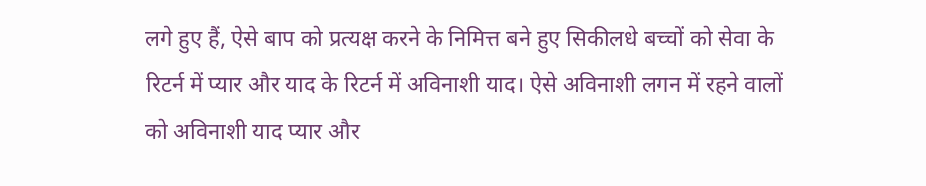लगे हुए हैं, ऐसे बाप को प्रत्यक्ष करने के निमित्त बने हुए सिकीलधे बच्चों को सेवा के रिटर्न में प्यार और याद के रिटर्न में अविनाशी याद। ऐसे अविनाशी लगन में रहने वालों को अविनाशी याद प्यार और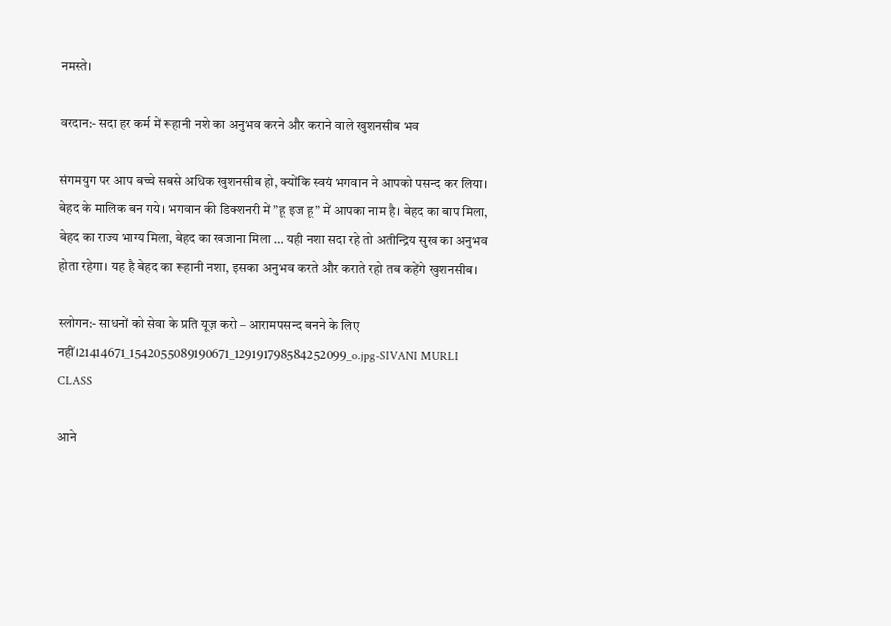नमस्ते।

वरदान:- सदा हर कर्म में रूहानी नशे का अनुभव करने और कराने वाले खुशनसीब भव

संगमयुग पर आप बच्चे सबसे अधिक खुशनसीब हो, क्योंकि स्वयं भगवान ने आपको पसन्द कर लिया। बेहद के मालिक बन गये। भगवान की डिक्शनरी में ”हू इज हू” में आपका नाम है। बेहद का बाप मिला, बेहद का राज्य भाग्य मिला, बेहद का खजाना मिला … यही नशा सदा रहे तो अतीन्द्रिय सुख का अनुभव होता रहेगा। यह है बेहद का रूहानी नशा, इसका अनुभव करते और कराते रहो तब कहेंगे खुशनसीब।

स्लोगन:- साधनों को सेवा के प्रति यूज़ करो – आरामपसन्द बनने के लिए नहीं।21414671_1542055089190671_129191798584252099_o.jpg-SIVANI MURLI CLASS

आने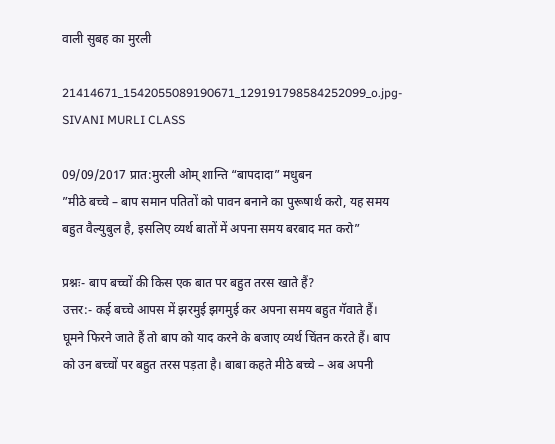वाली सुबह का मुरली

21414671_1542055089190671_129191798584252099_o.jpg-SIVANI MURLI CLASS

09/09/2017 प्रात:मुरली ओम् शान्ति “बापदादा” मधुबन
”मीठे बच्चे – बाप समान पतितों को पावन बनाने का पुरूषार्थ करो, यह समय बहुत वैल्युबुल है, इसलिए व्यर्थ बातों में अपना समय बरबाद मत करो”

प्रश्नः- बाप बच्चों की किस एक बात पर बहुत तरस खाते हैं?
उत्तर:- कई बच्चे आपस में झरमुई झगमुई कर अपना समय बहुत गॅवाते हैं। घूमने फिरने जाते हैं तो बाप को याद करने के बजाए व्यर्थ चिंतन करते हैं। बाप को उन बच्चों पर बहुत तरस पड़ता है। बाबा कहते मीठे बच्चे – अब अपनी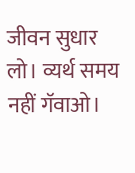जीवन सुधार लो। व्यर्थ समय नहीं गॅवाओ।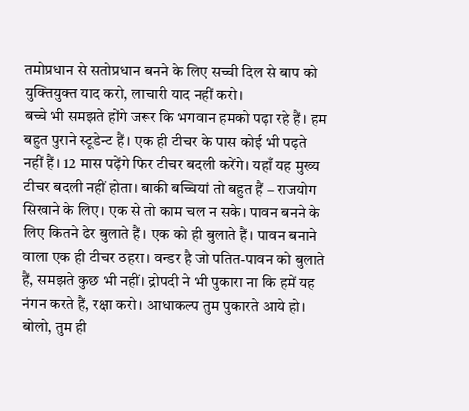तमोप्रधान से सतोप्रधान बनने के लिए सच्ची दिल से बाप को युक्तियुक्त याद करो, लाचारी याद नहीं करो।
बच्चे भी समझते होंगे जरूर कि भगवान हमको पढ़ा रहे हैं। हम बहुत पुराने स्टूडेन्ट हैं। एक ही टीचर के पास कोई भी पढ़ते नहीं हैं। 12 मास पढ़ेंगे फिर टीचर बदली करेंगे। यहाँ यह मुख्य टीचर बदली नहीं होता। बाकी बच्चियां तो बहुत हैं – राजयोग सिखाने के लिए। एक से तो काम चल न सके। पावन बनने के लिए कितने ढेर बुलाते हैं। एक को ही बुलाते हैं। पावन बनाने वाला एक ही टीचर ठहरा। वन्डर है जो पतित-पावन को बुलाते हैं, समझते कुछ भी नहीं। द्रोपदी ने भी पुकारा ना कि हमें यह नंगन करते हैं, रक्षा करो। आधाकल्प तुम पुकारते आये हो। बोलो, तुम ही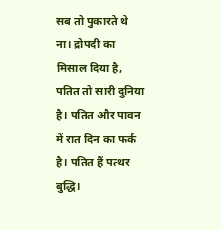सब तो पुकारते थे ना। द्रोपदी का मिसाल दिया है, पतित तो सारी दुनिया है। पतित और पावन में रात दिन का फर्क है। पतित हैं पत्थर बुद्धि।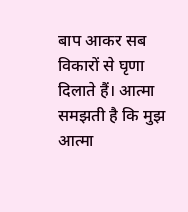बाप आकर सब विकारों से घृणा दिलाते हैं। आत्मा समझती है कि मुझ आत्मा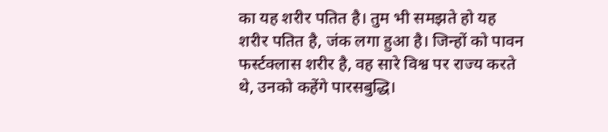का यह शरीर पतित है। तुम भी समझते हो यह शरीर पतित है, जंक लगा हुआ है। जिन्हों को पावन फर्स्टक्लास शरीर है, वह सारे विश्व पर राज्य करते थे, उनको कहेंगे पारसबुद्धि।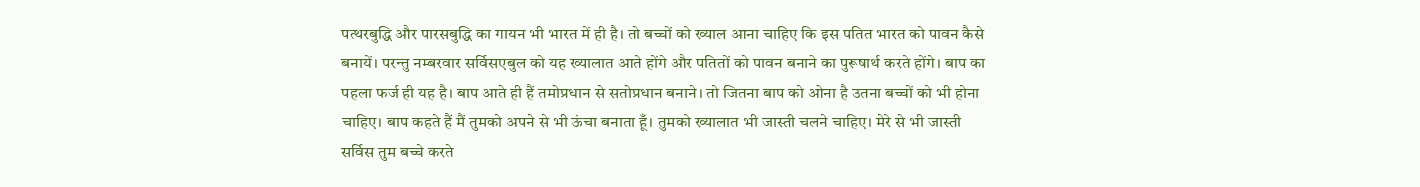पत्थरबुद्धि और पारसबुद्धि का गायन भी भारत में ही है। तो बच्चों को ख्याल आना चाहिए कि इस पतित भारत को पावन कैसे बनायें। परन्तु नम्बरवार सर्विसएबुल को यह ख्यालात आते होंगे और पतितों को पावन बनाने का पुरूषार्थ करते होंगे। बाप का पहला फर्ज ही यह है। बाप आते ही हैं तमोप्रधान से सतोप्रधान बनाने। तो जितना बाप को ओना है उतना बच्चों को भी होना चाहिए। बाप कहते हैं मैं तुमको अपने से भी ऊंचा बनाता हूँ। तुमको ख्यालात भी जास्ती चलने चाहिए। मेरे से भी जास्ती सर्विस तुम बच्चे करते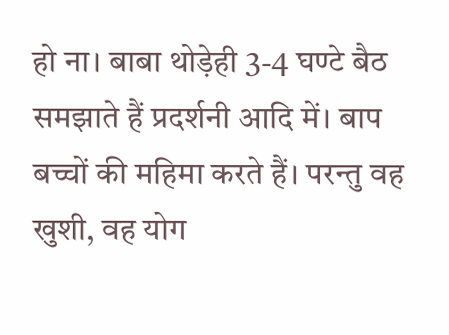हो ना। बाबा थोड़ेही 3-4 घण्टे बैठ समझाते हैं प्रदर्शनी आदि में। बाप बच्चों की महिमा करते हैं। परन्तु वह खुशी, वह योग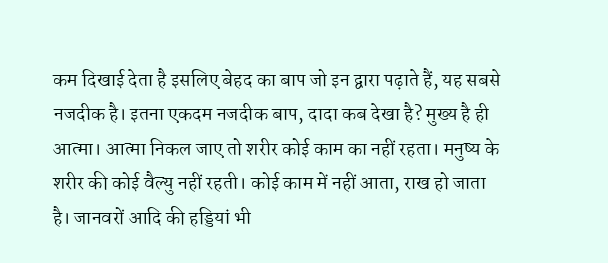कम दिखाई देता है इसलिए बेहद का बाप जो इन द्वारा पढ़ाते हैं, यह सबसे नजदीक है। इतना एकदम नजदीक बाप, दादा कब देखा है? मुख्य है ही आत्मा। आत्मा निकल जाए तो शरीर कोई काम का नहीं रहता। मनुष्य के शरीर की कोई वैल्यु नहीं रहती। कोई काम में नहीं आता, राख हो जाता है। जानवरों आदि की हड्डियां भी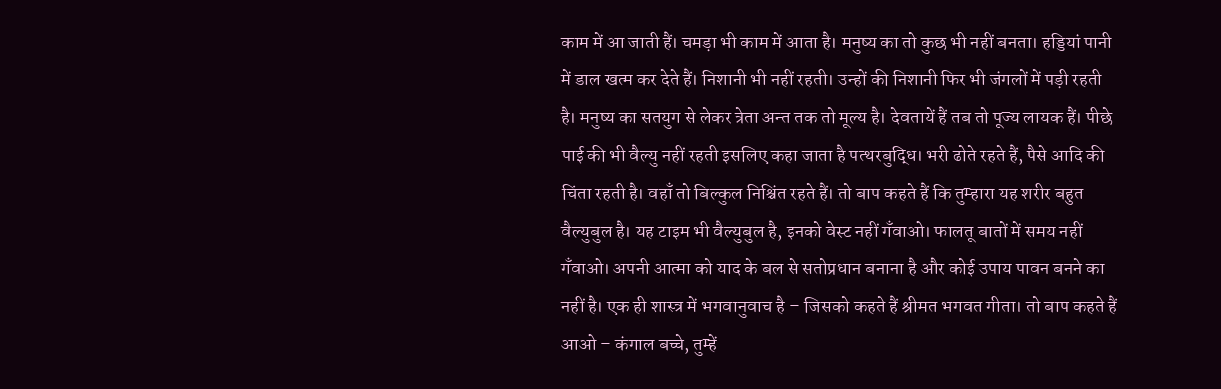काम में आ जाती हैं। चमड़ा भी काम में आता है। मनुष्य का तो कुछ भी नहीं बनता। हड्डियां पानी में डाल खत्म कर देते हैं। निशानी भी नहीं रहती। उन्हों की निशानी फिर भी जंगलों में पड़ी रहती है। मनुष्य का सतयुग से लेकर त्रेता अन्त तक तो मूल्य है। देवतायें हैं तब तो पूज्य लायक हैं। पीछे पाई की भी वैल्यु नहीं रहती इसलिए कहा जाता है पत्थरबुद्धि। भरी ढोते रहते हैं, पैसे आदि की चिंता रहती है। वहाँ तो बिल्कुल निश्चिंत रहते हैं। तो बाप कहते हैं कि तुम्हारा यह शरीर बहुत वैल्युबुल है। यह टाइम भी वैल्युबुल है, इनको वेस्ट नहीं गँवाओ। फालतू बातों में समय नहीं गँवाओ। अपनी आत्मा को याद के बल से सतोप्रधान बनाना है और कोई उपाय पावन बनने का नहीं है। एक ही शास्त्र में भगवानुवाच है – जिसको कहते हैं श्रीमत भगवत गीता। तो बाप कहते हैं आओ – कंगाल बच्चे, तुम्हें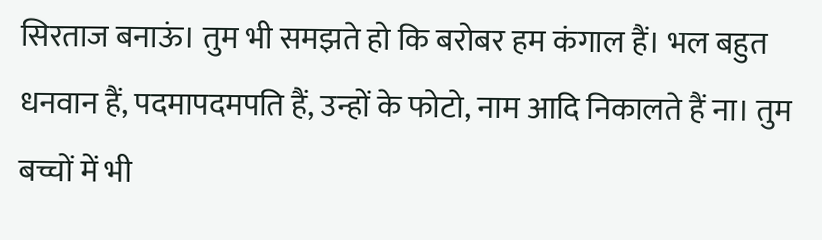सिरताज बनाऊं। तुम भी समझते हो कि बरोबर हम कंगाल हैं। भल बहुत धनवान हैं, पदमापदमपति हैं, उन्हों के फोटो, नाम आदि निकालते हैं ना। तुम बच्चों में भी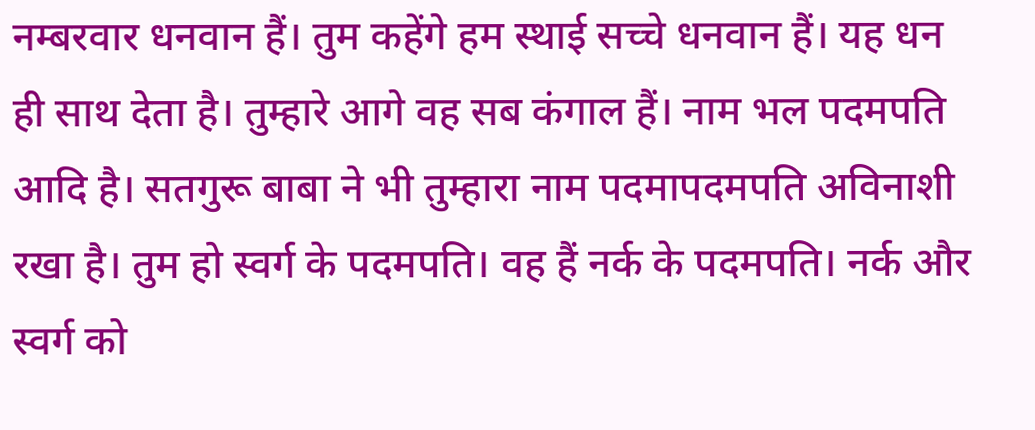नम्बरवार धनवान हैं। तुम कहेंगे हम स्थाई सच्चे धनवान हैं। यह धन ही साथ देता है। तुम्हारे आगे वह सब कंगाल हैं। नाम भल पदमपति आदि है। सतगुरू बाबा ने भी तुम्हारा नाम पदमापदमपति अविनाशी रखा है। तुम हो स्वर्ग के पदमपति। वह हैं नर्क के पदमपति। नर्क और स्वर्ग को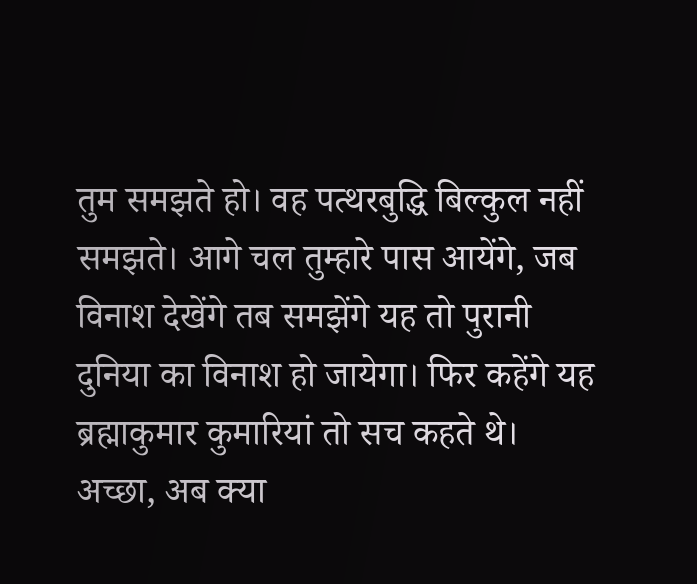तुम समझते हो। वह पत्थरबुद्धि बिल्कुल नहीं समझते। आगे चल तुम्हारे पास आयेंगे, जब विनाश देखेंगे तब समझेंगे यह तो पुरानी दुनिया का विनाश हो जायेगा। फिर कहेंगे यह ब्रह्माकुमार कुमारियां तो सच कहते थे। अच्छा, अब क्या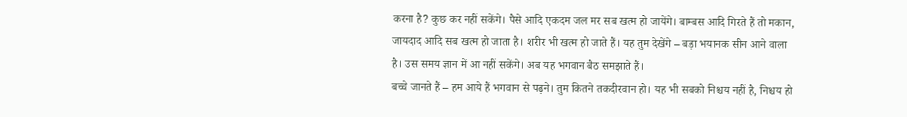करना है? कुछ कर नहीं सकेंगे। पैसे आदि एकदम जल मर सब खत्म हो जायेंगे। बाम्बस आदि गिरते हैं तो मकान, जायदाद आदि सब खत्म हो जाता है। शरीर भी खत्म हो जाते हैं। यह तुम देखेंगे – बड़ा भयानक सीन आने वाला है। उस समय ज्ञान में आ नहीं सकेंगे। अब यह भगवान बैठ समझाते हैं।
बच्चे जानते हैं – हम आये हैं भगवान से पढ़ने। तुम कितने तकदीरवान हो। यह भी सबको निश्चय नहीं है, निश्चय हो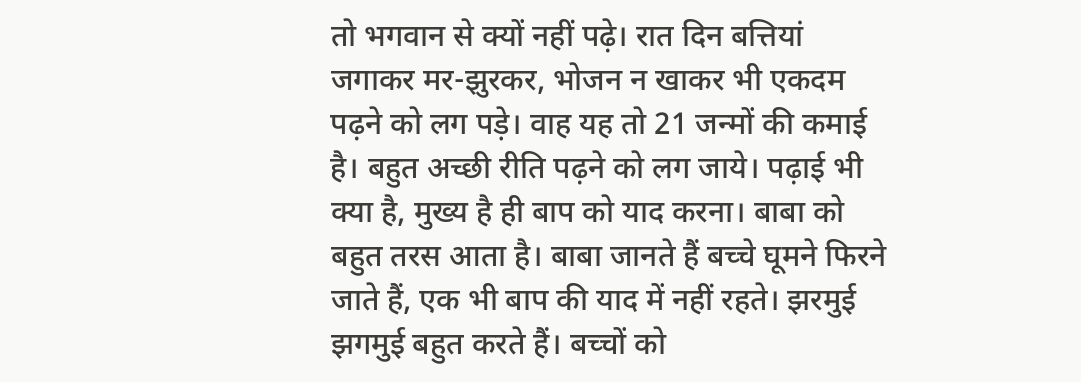तो भगवान से क्यों नहीं पढ़े। रात दिन बत्तियां जगाकर मर-झुरकर, भोजन न खाकर भी एकदम पढ़ने को लग पड़े। वाह यह तो 21 जन्मों की कमाई है। बहुत अच्छी रीति पढ़ने को लग जाये। पढ़ाई भी क्या है, मुख्य है ही बाप को याद करना। बाबा को बहुत तरस आता है। बाबा जानते हैं बच्चे घूमने फिरने जाते हैं, एक भी बाप की याद में नहीं रहते। झरमुई झगमुई बहुत करते हैं। बच्चों को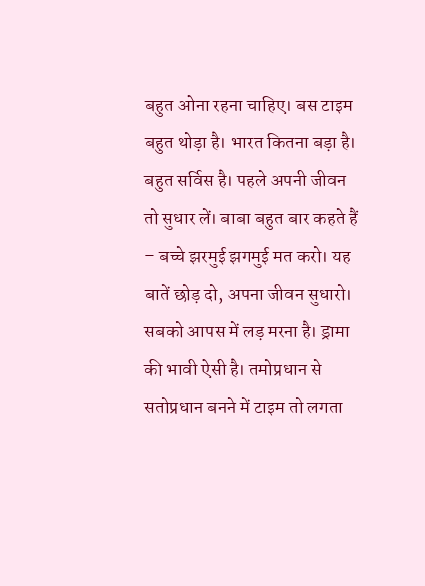बहुत ओना रहना चाहिए। बस टाइम बहुत थोड़ा है। भारत कितना बड़ा है। बहुत सर्विस है। पहले अपनी जीवन तो सुधार लें। बाबा बहुत बार कहते हैं – बच्चे झरमुई झगमुई मत करो। यह बातें छोड़ दो, अपना जीवन सुधारो। सबको आपस में लड़ मरना है। ड्रामा की भावी ऐसी है। तमोप्रधान से सतोप्रधान बनने में टाइम तो लगता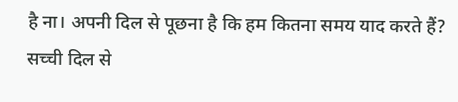है ना। अपनी दिल से पूछना है कि हम कितना समय याद करते हैं? सच्ची दिल से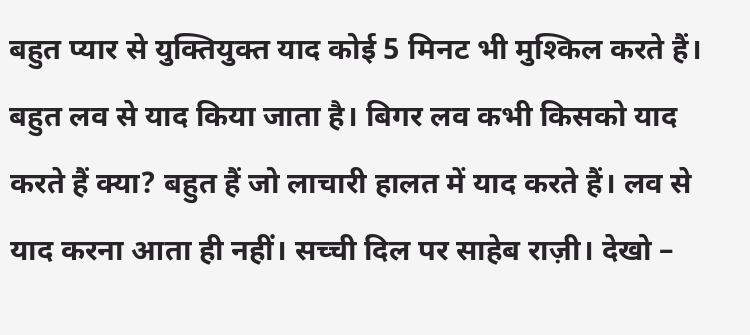बहुत प्यार से युक्तियुक्त याद कोई 5 मिनट भी मुश्किल करते हैं। बहुत लव से याद किया जाता है। बिगर लव कभी किसको याद करते हैं क्या? बहुत हैं जो लाचारी हालत में याद करते हैं। लव से याद करना आता ही नहीं। सच्ची दिल पर साहेब राज़ी। देखो –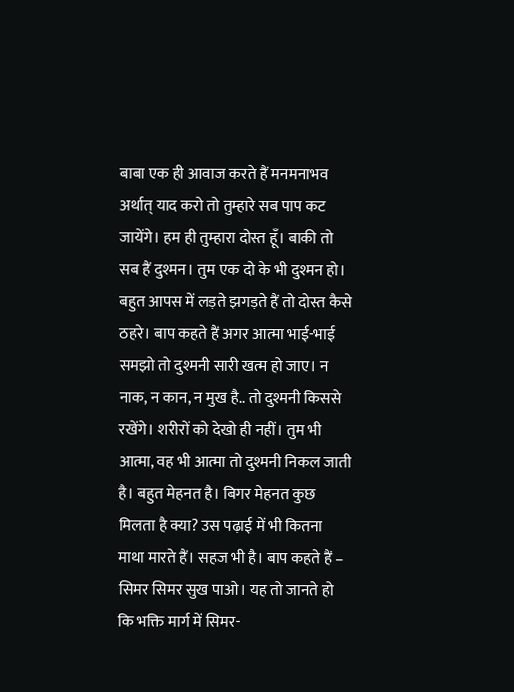बाबा एक ही आवाज करते हैं मनमनाभव अर्थात् याद करो तो तुम्हारे सब पाप कट जायेंगे। हम ही तुम्हारा दोस्त हूँ। बाकी तो सब हैं दुश्मन। तुम एक दो के भी दुश्मन हो। बहुत आपस में लड़ते झगड़ते हैं तो दोस्त कैसे ठहरे। बाप कहते हैं अगर आत्मा भाई-भाई समझो तो दुश्मनी सारी खत्म हो जाए। न नाक, न कान, न मुख है.. तो दुश्मनी किससे रखेंगे। शरीरों को देखो ही नहीं। तुम भी आत्मा, वह भी आत्मा तो दुश्मनी निकल जाती है। बहुत मेहनत है। बिगर मेहनत कुछ मिलता है क्या? उस पढ़ाई में भी कितना माथा मारते हैं। सहज भी है। बाप कहते हैं – सिमर सिमर सुख पाओ। यह तो जानते हो कि भक्ति मार्ग में सिमर-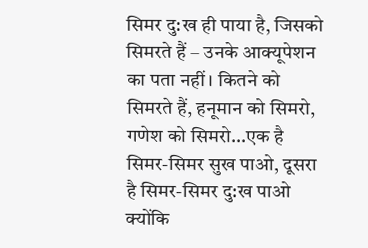सिमर दु:ख ही पाया है, जिसको सिमरते हैं – उनके आक्यूपेशन का पता नहीं। कितने को सिमरते हैं, हनूमान को सिमरो, गणेश को सिमरो…एक है सिमर-सिमर सुख पाओ, दूसरा है सिमर-सिमर दु:ख पाओ क्योंकि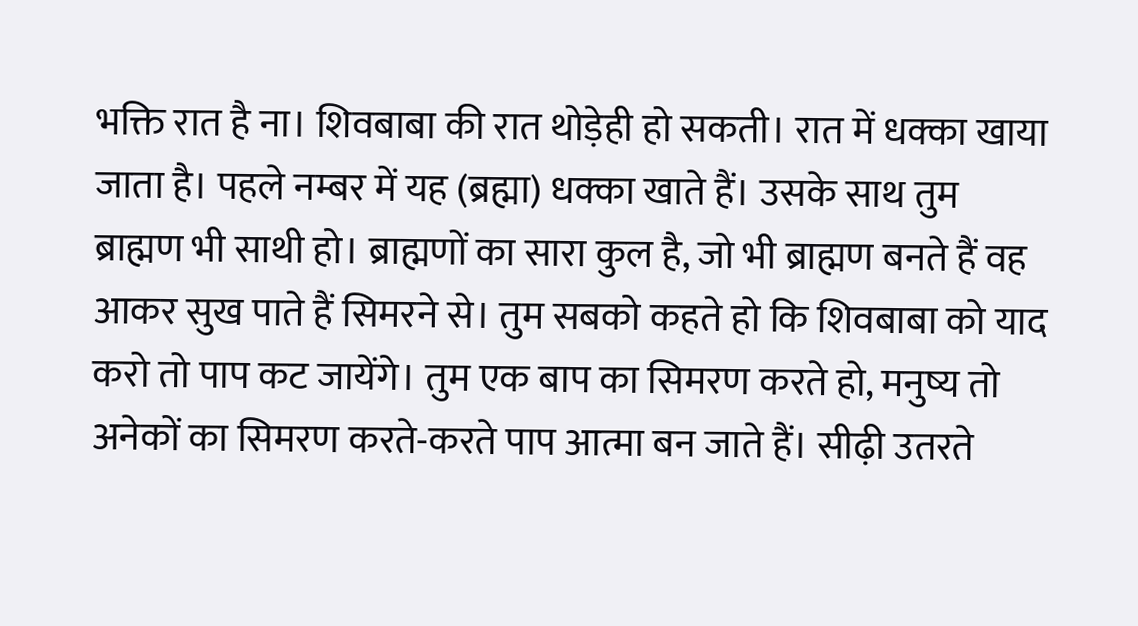भक्ति रात है ना। शिवबाबा की रात थोड़ेही हो सकती। रात में धक्का खाया जाता है। पहले नम्बर में यह (ब्रह्मा) धक्का खाते हैं। उसके साथ तुम ब्राह्मण भी साथी हो। ब्राह्मणों का सारा कुल है, जो भी ब्राह्मण बनते हैं वह आकर सुख पाते हैं सिमरने से। तुम सबको कहते हो कि शिवबाबा को याद करो तो पाप कट जायेंगे। तुम एक बाप का सिमरण करते हो, मनुष्य तो अनेकों का सिमरण करते-करते पाप आत्मा बन जाते हैं। सीढ़ी उतरते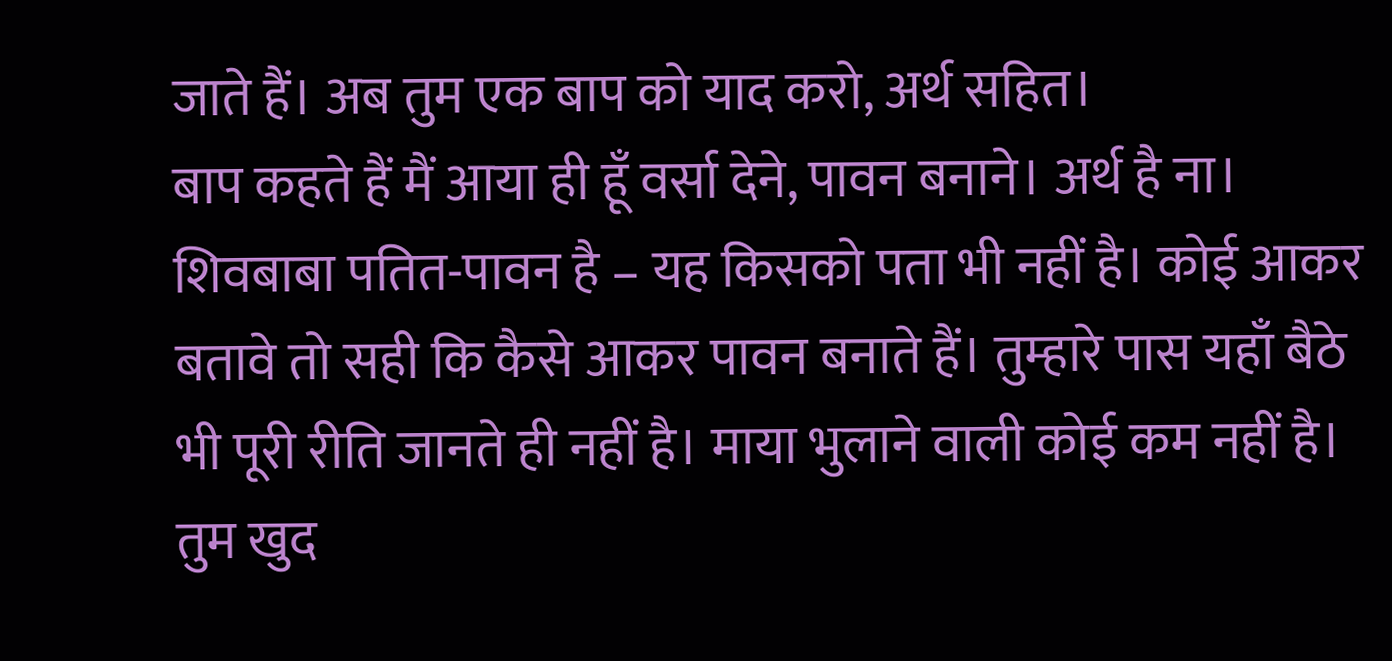जाते हैं। अब तुम एक बाप को याद करो, अर्थ सहित।
बाप कहते हैं मैं आया ही हूँ वर्सा देने, पावन बनाने। अर्थ है ना। शिवबाबा पतित-पावन है – यह किसको पता भी नहीं है। कोई आकर बतावे तो सही कि कैसे आकर पावन बनाते हैं। तुम्हारे पास यहाँ बैठे भी पूरी रीति जानते ही नहीं है। माया भुलाने वाली कोई कम नहीं है। तुम खुद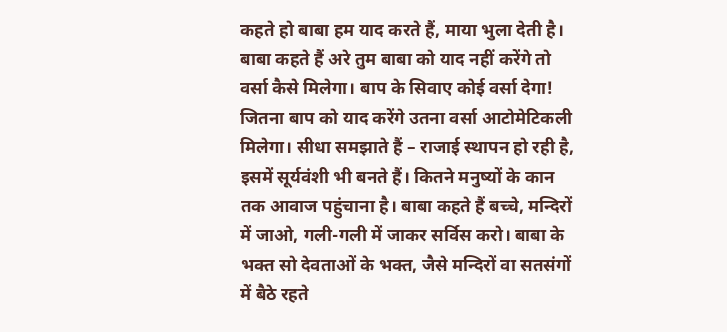कहते हो बाबा हम याद करते हैं, माया भुला देती है। बाबा कहते हैं अरे तुम बाबा को याद नहीं करेंगे तो वर्सा कैसे मिलेगा। बाप के सिवाए कोई वर्सा देगा! जितना बाप को याद करेंगे उतना वर्सा आटोमेटिकली मिलेगा। सीधा समझाते हैं – राजाई स्थापन हो रही है, इसमें सूर्यवंशी भी बनते हैं। कितने मनुष्यों के कान तक आवाज पहुंचाना है। बाबा कहते हैं बच्चे, मन्दिरों में जाओ, गली-गली में जाकर सर्विस करो। बाबा के भक्त सो देवताओं के भक्त, जैसे मन्दिरों वा सतसंगों में बैठे रहते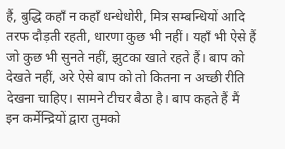हैं, बुद्धि कहाँ न कहाँ धन्धेधोरी, मित्र सम्बन्धियों आदि तरफ दौड़ती रहती, धारणा कुछ भी नहीं। यहाँ भी ऐसे हैं जो कुछ भी सुनते नहीं, झुटका खाते रहते हैं। बाप को देखते नहीं, अरे ऐसे बाप को तो कितना न अच्छी रीति देखना चाहिए। सामने टीचर बैठा है। बाप कहते हैं मैं इन कर्मेन्द्रियों द्वारा तुमको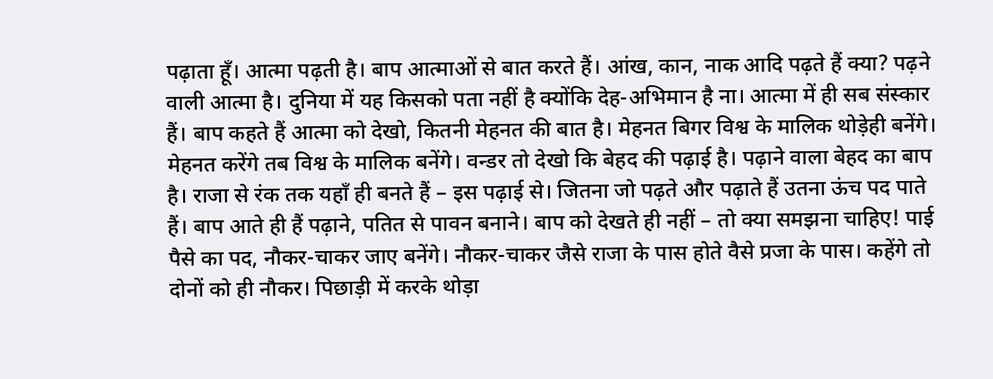पढ़ाता हूँ। आत्मा पढ़ती है। बाप आत्माओं से बात करते हैं। आंख, कान, नाक आदि पढ़ते हैं क्या? पढ़ने वाली आत्मा है। दुनिया में यह किसको पता नहीं है क्योंकि देह-अभिमान है ना। आत्मा में ही सब संस्कार हैं। बाप कहते हैं आत्मा को देखो, कितनी मेहनत की बात है। मेहनत बिगर विश्व के मालिक थोड़ेही बनेंगे। मेहनत करेंगे तब विश्व के मालिक बनेंगे। वन्डर तो देखो कि बेहद की पढ़ाई है। पढ़ाने वाला बेहद का बाप है। राजा से रंक तक यहाँ ही बनते हैं – इस पढ़ाई से। जितना जो पढ़ते और पढ़ाते हैं उतना ऊंच पद पाते हैं। बाप आते ही हैं पढ़ाने, पतित से पावन बनाने। बाप को देखते ही नहीं – तो क्या समझना चाहिए! पाई पैसे का पद, नौकर-चाकर जाए बनेंगे। नौकर-चाकर जैसे राजा के पास होते वैसे प्रजा के पास। कहेंगे तो दोनों को ही नौकर। पिछाड़ी में करके थोड़ा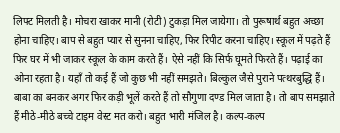लिफ्ट मिलती है। मोचरा खाकर मानी (रोटी) टुकड़ा मिल जायेगा। तो पुरूषार्थ बहुत अच्छा होना चाहिए। बाप से बहुत प्यार से सुनना चाहिए, फिर रिपीट करना चाहिए। स्कूल में पढ़ते हैं फिर घर में भी जाकर स्कूल के काम करते हैं। ऐसे नहीं कि सिर्फ घूमते फिरते हैं। पढ़ाई का ओना रहता है। यहाँ तो कई हैं जो कुछ भी नहीं समझते। बिल्कुल जैसे पुराने पत्थरबुद्धि हैं। बाबा का बनकर अगर फिर कड़ी भूलें करते हैं तो सौगुणा दण्ड मिल जाता है। तो बाप समझाते हैं मीठे-मीठे बच्चे टाइम वेस्ट मत करो। बहुत भारी मंजिल है। कल्प-कल्प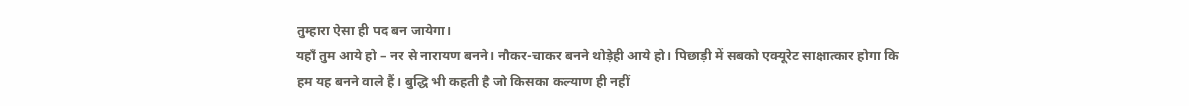तुम्हारा ऐसा ही पद बन जायेगा।
यहाँ तुम आये हो – नर से नारायण बनने। नौकर-चाकर बनने थोड़ेही आये हो। पिछाड़ी में सबको एक्यूरेट साक्षात्कार होगा कि हम यह बनने वाले हैं। बुद्धि भी कहती है जो किसका कल्याण ही नहीं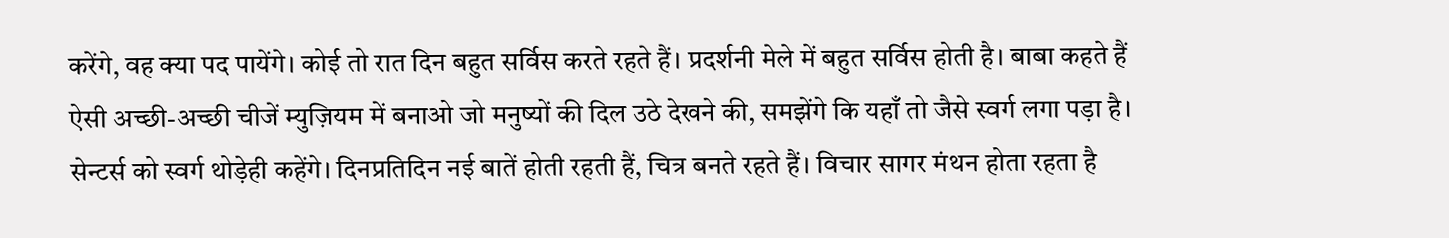करेंगे, वह क्या पद पायेंगे। कोई तो रात दिन बहुत सर्विस करते रहते हैं। प्रदर्शनी मेले में बहुत सर्विस होती है। बाबा कहते हैं ऐसी अच्छी-अच्छी चीजें म्युज़ियम में बनाओ जो मनुष्यों की दिल उठे देखने की, समझेंगे कि यहाँ तो जैसे स्वर्ग लगा पड़ा है। सेन्टर्स को स्वर्ग थोड़ेही कहेंगे। दिनप्रतिदिन नई बातें होती रहती हैं, चित्र बनते रहते हैं। विचार सागर मंथन होता रहता है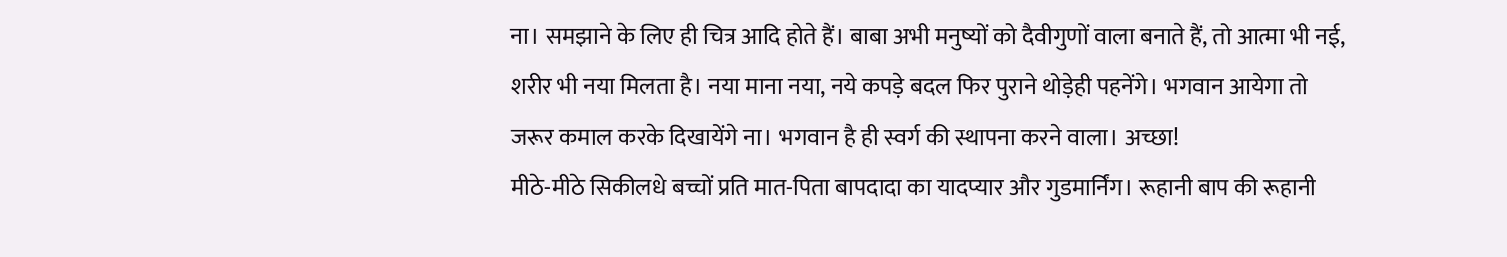ना। समझाने के लिए ही चित्र आदि होते हैं। बाबा अभी मनुष्यों को दैवीगुणों वाला बनाते हैं, तो आत्मा भी नई, शरीर भी नया मिलता है। नया माना नया, नये कपड़े बदल फिर पुराने थोड़ेही पहनेंगे। भगवान आयेगा तो जरूर कमाल करके दिखायेंगे ना। भगवान है ही स्वर्ग की स्थापना करने वाला। अच्छा!
मीठे-मीठे सिकीलधे बच्चों प्रति मात-पिता बापदादा का यादप्यार और गुडमार्निंग। रूहानी बाप की रूहानी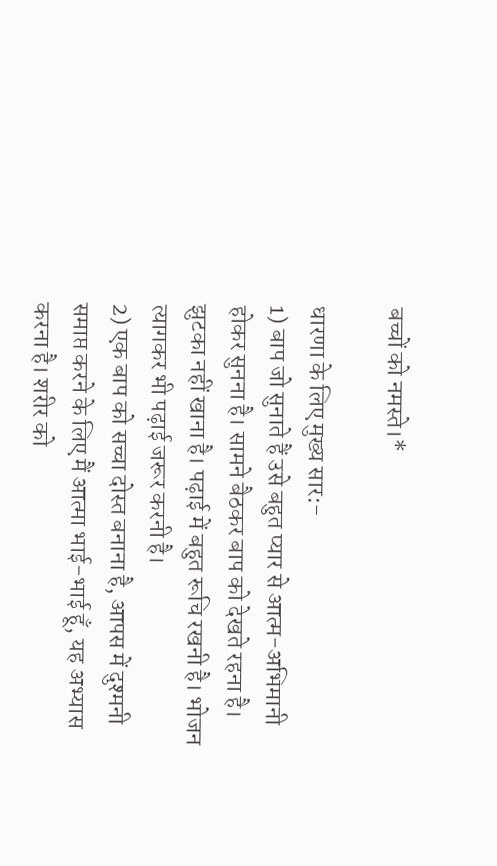बच्चों को नमस्ते।*

धारणा के लिए मुख्य सार:-
1) बाप जो सुनाते हैं उसे बहुत प्यार से आत्म-अभिमानी होकर सुनना है। सामने बैठकर बाप को देखते रहना है। झुटका नहीं खाना है। पढ़ाई में बहुत रूचि रखनी है। भोजन त्यागकर भी पढ़ाई जरूर करनी है।
2) एक बाप को सच्चा दोस्त बनाना है, आपस में दुश्मनी समाप्त करने के लिए मैं आत्मा भाई-भाई हूँ, यह अभ्यास करना है। शरीर को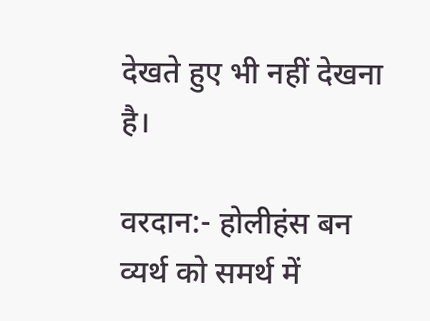देखते हुए भी नहीं देखना है।

वरदान:- होलीहंस बन व्यर्थ को समर्थ में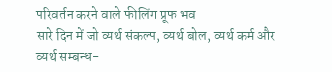परिवर्तन करने वाले फीलिंग प्रूफ भव
सारे दिन में जो व्यर्थ संकल्प, व्यर्थ बोल, व्यर्थ कर्म और व्यर्थ सम्बन्ध-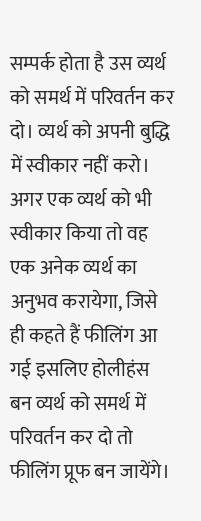सम्पर्क होता है उस व्यर्थ को समर्थ में परिवर्तन कर दो। व्यर्थ को अपनी बुद्धि में स्वीकार नहीं करो। अगर एक व्यर्थ को भी स्वीकार किया तो वह एक अनेक व्यर्थ का अनुभव करायेगा, जिसे ही कहते हैं फीलिंग आ गई इसलिए होलीहंस बन व्यर्थ को समर्थ में परिवर्तन कर दो तो फीलिंग प्रूफ बन जायेंगे।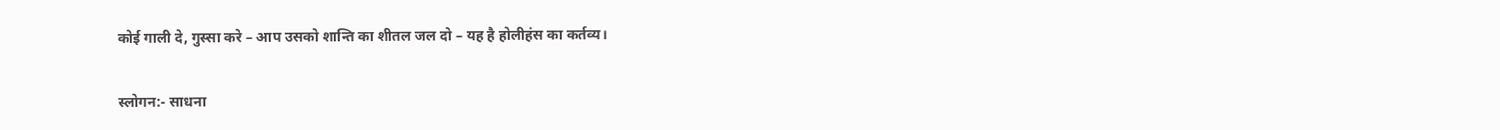कोई गाली दे, गुस्सा करे – आप उसको शान्ति का शीतल जल दो – यह है होलीहंस का कर्तव्य।

स्लोगन:- साधना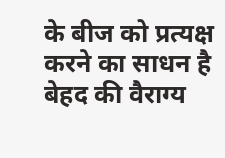के बीज को प्रत्यक्ष करने का साधन है बेहद की वैराग्य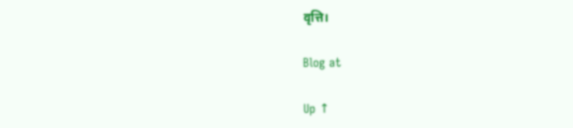वृत्ति।

Blog at

Up ↑